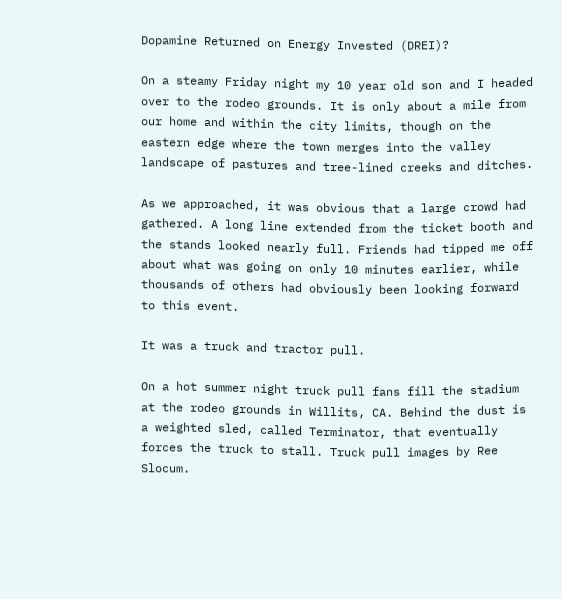Dopamine Returned on Energy Invested (DREI)?

On a steamy Friday night my 10 year old son and I headed over to the rodeo grounds. It is only about a mile from our home and within the city limits, though on the eastern edge where the town merges into the valley landscape of pastures and tree-lined creeks and ditches.

As we approached, it was obvious that a large crowd had gathered. A long line extended from the ticket booth and the stands looked nearly full. Friends had tipped me off about what was going on only 10 minutes earlier, while thousands of others had obviously been looking forward to this event.

It was a truck and tractor pull.

On a hot summer night truck pull fans fill the stadium at the rodeo grounds in Willits, CA. Behind the dust is a weighted sled, called Terminator, that eventually forces the truck to stall. Truck pull images by Ree Slocum.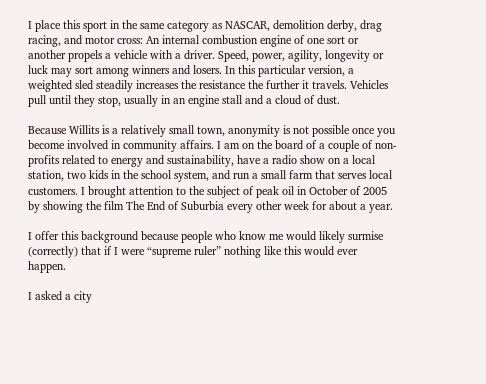I place this sport in the same category as NASCAR, demolition derby, drag racing, and motor cross: An internal combustion engine of one sort or another propels a vehicle with a driver. Speed, power, agility, longevity or luck may sort among winners and losers. In this particular version, a weighted sled steadily increases the resistance the further it travels. Vehicles pull until they stop, usually in an engine stall and a cloud of dust.

Because Willits is a relatively small town, anonymity is not possible once you become involved in community affairs. I am on the board of a couple of non-profits related to energy and sustainability, have a radio show on a local station, two kids in the school system, and run a small farm that serves local customers. I brought attention to the subject of peak oil in October of 2005 by showing the film The End of Suburbia every other week for about a year.

I offer this background because people who know me would likely surmise (correctly) that if I were “supreme ruler” nothing like this would ever happen.

I asked a city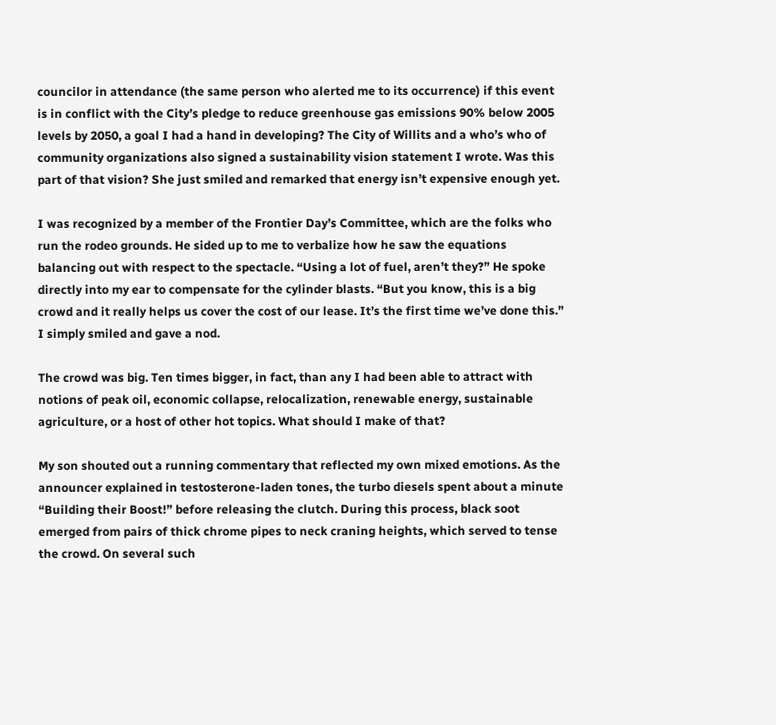councilor in attendance (the same person who alerted me to its occurrence) if this event is in conflict with the City’s pledge to reduce greenhouse gas emissions 90% below 2005 levels by 2050, a goal I had a hand in developing? The City of Willits and a who’s who of community organizations also signed a sustainability vision statement I wrote. Was this part of that vision? She just smiled and remarked that energy isn’t expensive enough yet.

I was recognized by a member of the Frontier Day’s Committee, which are the folks who run the rodeo grounds. He sided up to me to verbalize how he saw the equations balancing out with respect to the spectacle. “Using a lot of fuel, aren’t they?” He spoke directly into my ear to compensate for the cylinder blasts. “But you know, this is a big crowd and it really helps us cover the cost of our lease. It’s the first time we’ve done this.” I simply smiled and gave a nod.

The crowd was big. Ten times bigger, in fact, than any I had been able to attract with notions of peak oil, economic collapse, relocalization, renewable energy, sustainable agriculture, or a host of other hot topics. What should I make of that?

My son shouted out a running commentary that reflected my own mixed emotions. As the announcer explained in testosterone-laden tones, the turbo diesels spent about a minute “Building their Boost!” before releasing the clutch. During this process, black soot emerged from pairs of thick chrome pipes to neck craning heights, which served to tense the crowd. On several such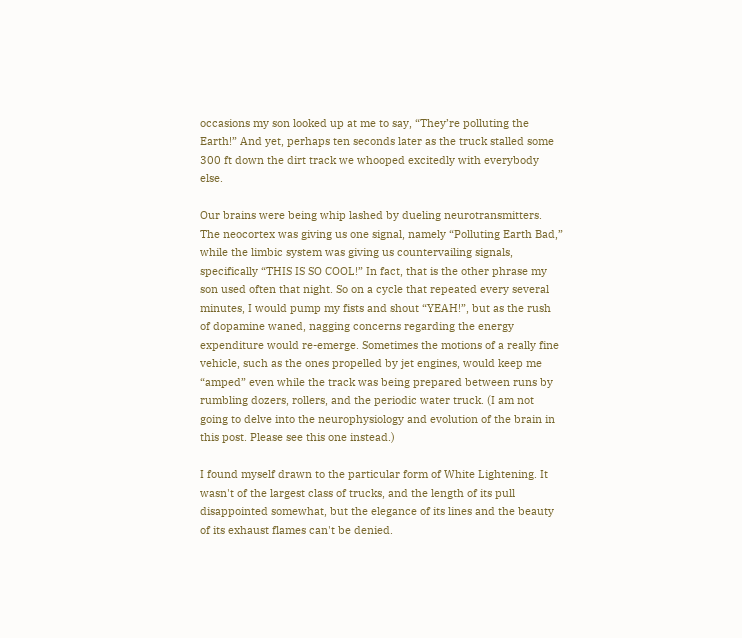occasions my son looked up at me to say, “They’re polluting the Earth!” And yet, perhaps ten seconds later as the truck stalled some 300 ft down the dirt track we whooped excitedly with everybody else.

Our brains were being whip lashed by dueling neurotransmitters. The neocortex was giving us one signal, namely “Polluting Earth Bad,” while the limbic system was giving us countervailing signals, specifically “THIS IS SO COOL!” In fact, that is the other phrase my son used often that night. So on a cycle that repeated every several minutes, I would pump my fists and shout “YEAH!”, but as the rush of dopamine waned, nagging concerns regarding the energy expenditure would re-emerge. Sometimes the motions of a really fine vehicle, such as the ones propelled by jet engines, would keep me “amped” even while the track was being prepared between runs by rumbling dozers, rollers, and the periodic water truck. (I am not going to delve into the neurophysiology and evolution of the brain in this post. Please see this one instead.)

I found myself drawn to the particular form of White Lightening. It wasn't of the largest class of trucks, and the length of its pull disappointed somewhat, but the elegance of its lines and the beauty of its exhaust flames can't be denied.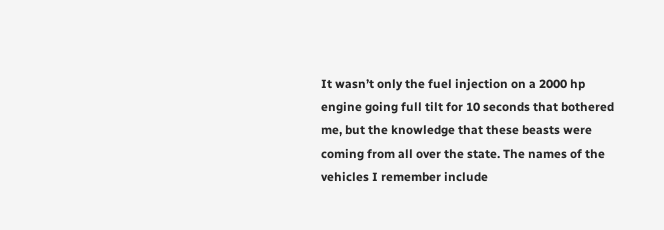It wasn’t only the fuel injection on a 2000 hp engine going full tilt for 10 seconds that bothered me, but the knowledge that these beasts were coming from all over the state. The names of the vehicles I remember include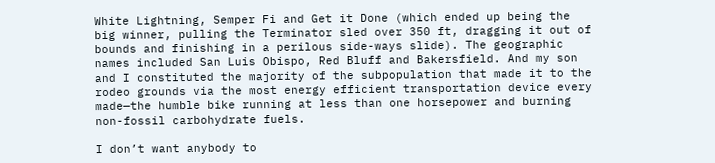White Lightning, Semper Fi and Get it Done (which ended up being the big winner, pulling the Terminator sled over 350 ft, dragging it out of bounds and finishing in a perilous side-ways slide). The geographic names included San Luis Obispo, Red Bluff and Bakersfield. And my son and I constituted the majority of the subpopulation that made it to the rodeo grounds via the most energy efficient transportation device every made—the humble bike running at less than one horsepower and burning non-fossil carbohydrate fuels.

I don’t want anybody to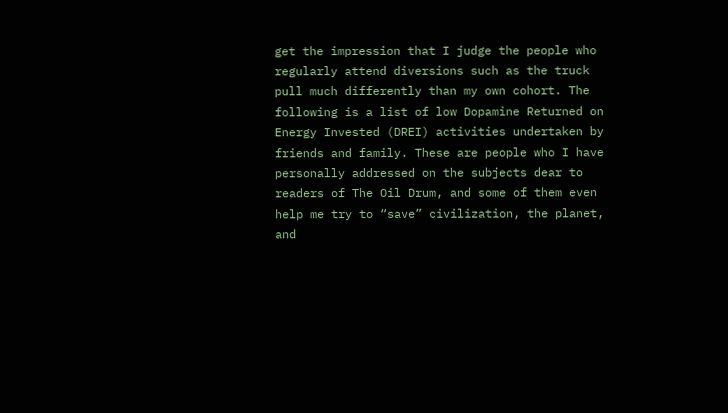get the impression that I judge the people who regularly attend diversions such as the truck pull much differently than my own cohort. The following is a list of low Dopamine Returned on Energy Invested (DREI) activities undertaken by friends and family. These are people who I have personally addressed on the subjects dear to readers of The Oil Drum, and some of them even help me try to “save” civilization, the planet, and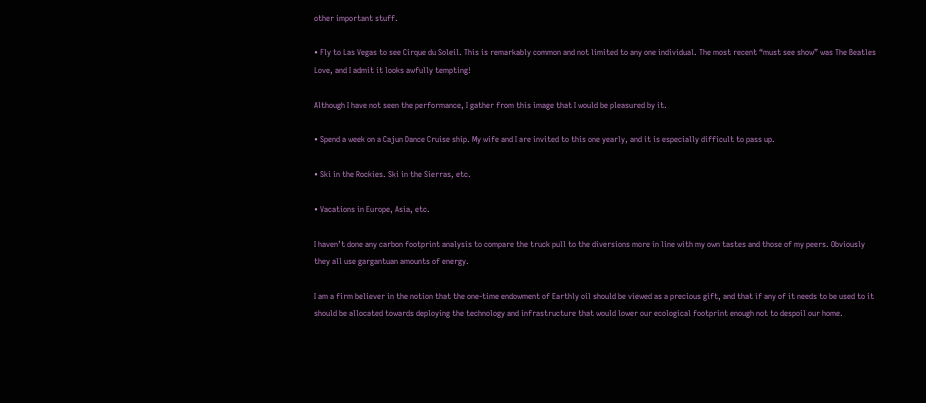other important stuff.

• Fly to Las Vegas to see Cirque du Soleil. This is remarkably common and not limited to any one individual. The most recent “must see show” was The Beatles Love, and I admit it looks awfully tempting!

Although I have not seen the performance, I gather from this image that I would be pleasured by it.

• Spend a week on a Cajun Dance Cruise ship. My wife and I are invited to this one yearly, and it is especially difficult to pass up.

• Ski in the Rockies. Ski in the Sierras, etc.

• Vacations in Europe, Asia, etc.

I haven’t done any carbon footprint analysis to compare the truck pull to the diversions more in line with my own tastes and those of my peers. Obviously they all use gargantuan amounts of energy.

I am a firm believer in the notion that the one-time endowment of Earthly oil should be viewed as a precious gift, and that if any of it needs to be used to it should be allocated towards deploying the technology and infrastructure that would lower our ecological footprint enough not to despoil our home.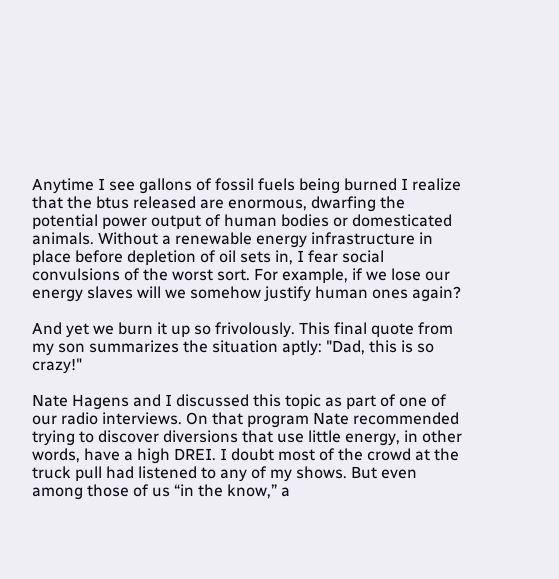Anytime I see gallons of fossil fuels being burned I realize that the btus released are enormous, dwarfing the potential power output of human bodies or domesticated animals. Without a renewable energy infrastructure in place before depletion of oil sets in, I fear social convulsions of the worst sort. For example, if we lose our energy slaves will we somehow justify human ones again?

And yet we burn it up so frivolously. This final quote from my son summarizes the situation aptly: "Dad, this is so crazy!"

Nate Hagens and I discussed this topic as part of one of our radio interviews. On that program Nate recommended trying to discover diversions that use little energy, in other words, have a high DREI. I doubt most of the crowd at the truck pull had listened to any of my shows. But even among those of us “in the know,” a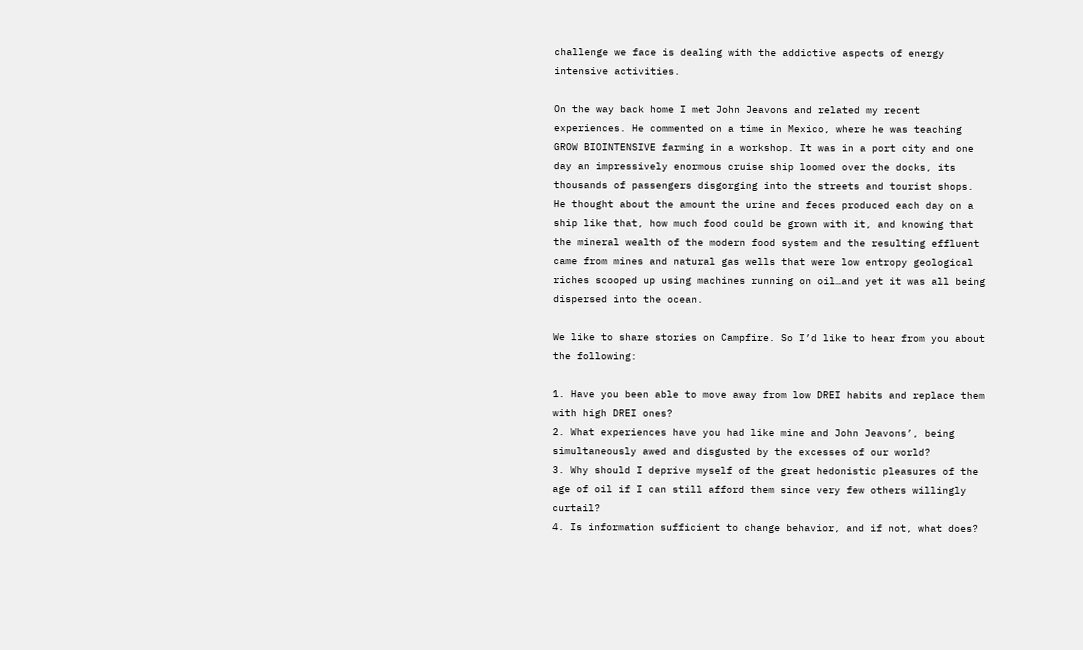challenge we face is dealing with the addictive aspects of energy intensive activities.

On the way back home I met John Jeavons and related my recent experiences. He commented on a time in Mexico, where he was teaching GROW BIOINTENSIVE farming in a workshop. It was in a port city and one day an impressively enormous cruise ship loomed over the docks, its thousands of passengers disgorging into the streets and tourist shops. He thought about the amount the urine and feces produced each day on a ship like that, how much food could be grown with it, and knowing that the mineral wealth of the modern food system and the resulting effluent came from mines and natural gas wells that were low entropy geological riches scooped up using machines running on oil…and yet it was all being dispersed into the ocean.

We like to share stories on Campfire. So I’d like to hear from you about the following:

1. Have you been able to move away from low DREI habits and replace them with high DREI ones?
2. What experiences have you had like mine and John Jeavons’, being simultaneously awed and disgusted by the excesses of our world?
3. Why should I deprive myself of the great hedonistic pleasures of the age of oil if I can still afford them since very few others willingly curtail?
4. Is information sufficient to change behavior, and if not, what does?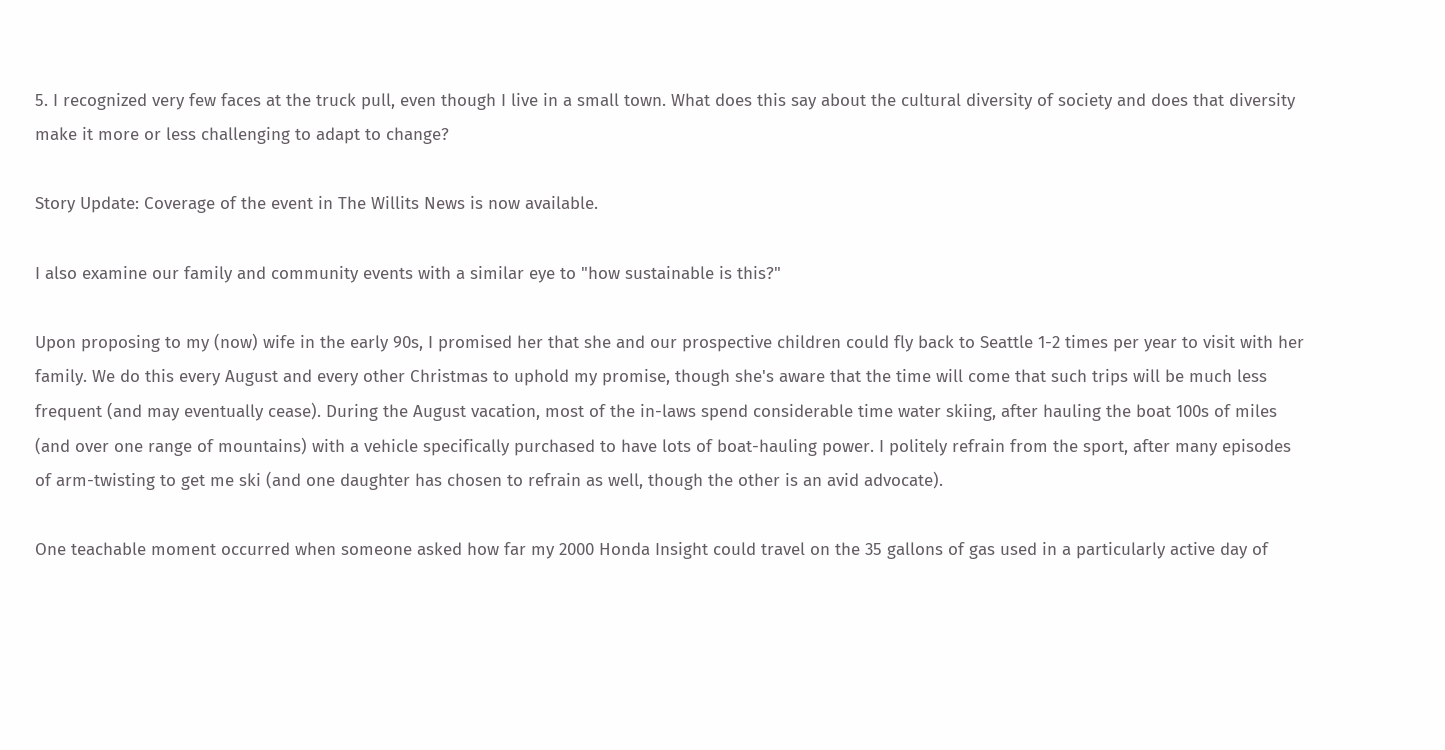5. I recognized very few faces at the truck pull, even though I live in a small town. What does this say about the cultural diversity of society and does that diversity make it more or less challenging to adapt to change?

Story Update: Coverage of the event in The Willits News is now available.

I also examine our family and community events with a similar eye to "how sustainable is this?"

Upon proposing to my (now) wife in the early 90s, I promised her that she and our prospective children could fly back to Seattle 1-2 times per year to visit with her family. We do this every August and every other Christmas to uphold my promise, though she's aware that the time will come that such trips will be much less frequent (and may eventually cease). During the August vacation, most of the in-laws spend considerable time water skiing, after hauling the boat 100s of miles (and over one range of mountains) with a vehicle specifically purchased to have lots of boat-hauling power. I politely refrain from the sport, after many episodes of arm-twisting to get me ski (and one daughter has chosen to refrain as well, though the other is an avid advocate).

One teachable moment occurred when someone asked how far my 2000 Honda Insight could travel on the 35 gallons of gas used in a particularly active day of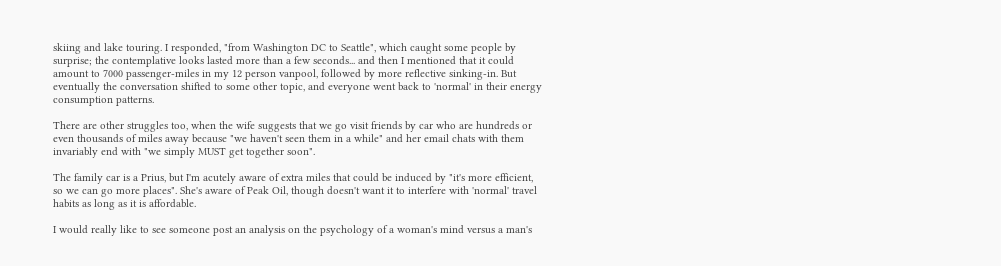skiing and lake touring. I responded, "from Washington DC to Seattle", which caught some people by surprise; the contemplative looks lasted more than a few seconds... and then I mentioned that it could amount to 7000 passenger-miles in my 12 person vanpool, followed by more reflective sinking-in. But eventually the conversation shifted to some other topic, and everyone went back to 'normal' in their energy consumption patterns.

There are other struggles too, when the wife suggests that we go visit friends by car who are hundreds or even thousands of miles away because "we haven't seen them in a while" and her email chats with them invariably end with "we simply MUST get together soon".

The family car is a Prius, but I'm acutely aware of extra miles that could be induced by "it's more efficient, so we can go more places". She's aware of Peak Oil, though doesn't want it to interfere with 'normal' travel habits as long as it is affordable.

I would really like to see someone post an analysis on the psychology of a woman's mind versus a man's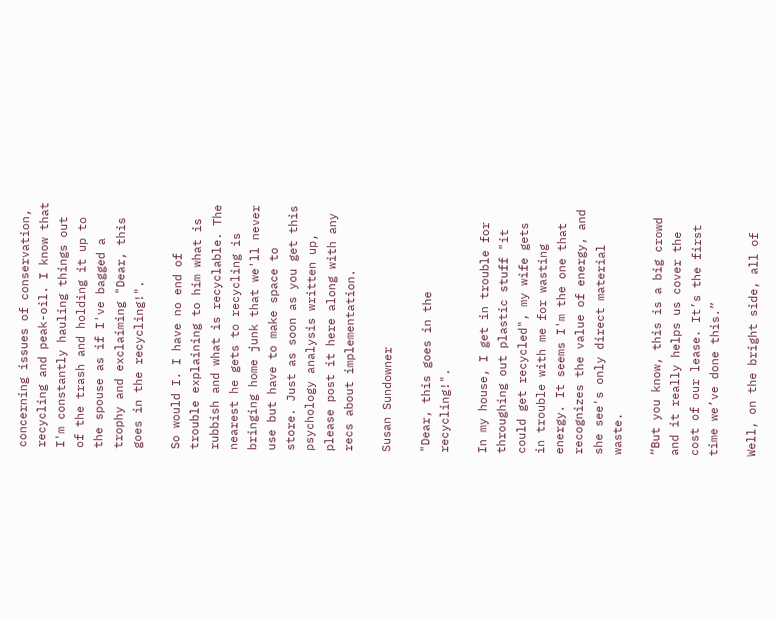concerning issues of conservation, recycling and peak-oil. I know that I'm constantly hauling things out of the trash and holding it up to the spouse as if I've bagged a trophy and exclaiming "Dear, this goes in the recycling!".

So would I. I have no end of trouble explaining to him what is rubbish and what is recyclable. The nearest he gets to recycling is bringing home junk that we'll never use but have to make space to store. Just as soon as you get this psychology analysis written up, please post it here along with any recs about implementation.

Susan Sundowner

"Dear, this goes in the recycling!".

In my house, I get in trouble for throughing out plastic stuff "it could get recycled", my wife gets in trouble with me for wasting energy. It seems I'm the one that recognizes the value of energy, and she see's only direct material waste.

“But you know, this is a big crowd and it really helps us cover the cost of our lease. It’s the first time we’ve done this.”

Well, on the bright side, all of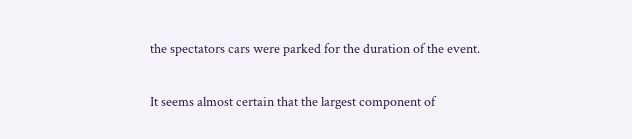the spectators cars were parked for the duration of the event.

It seems almost certain that the largest component of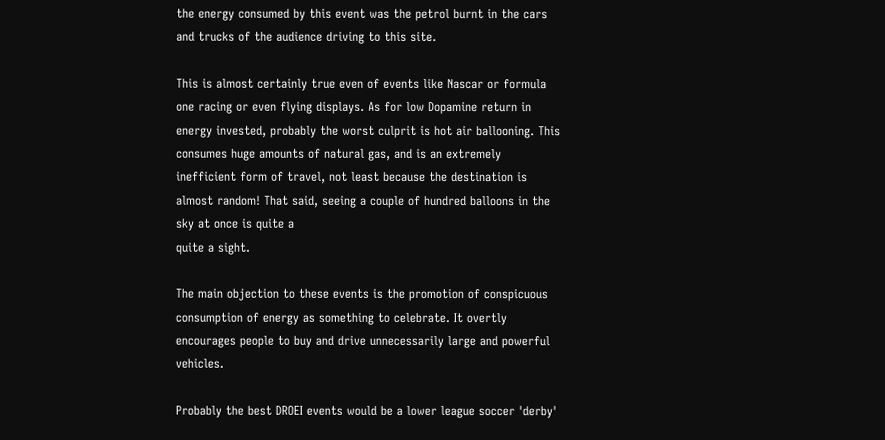the energy consumed by this event was the petrol burnt in the cars and trucks of the audience driving to this site.

This is almost certainly true even of events like Nascar or formula one racing or even flying displays. As for low Dopamine return in energy invested, probably the worst culprit is hot air ballooning. This consumes huge amounts of natural gas, and is an extremely inefficient form of travel, not least because the destination is almost random! That said, seeing a couple of hundred balloons in the sky at once is quite a
quite a sight.

The main objection to these events is the promotion of conspicuous consumption of energy as something to celebrate. It overtly encourages people to buy and drive unnecessarily large and powerful vehicles.

Probably the best DROEI events would be a lower league soccer 'derby'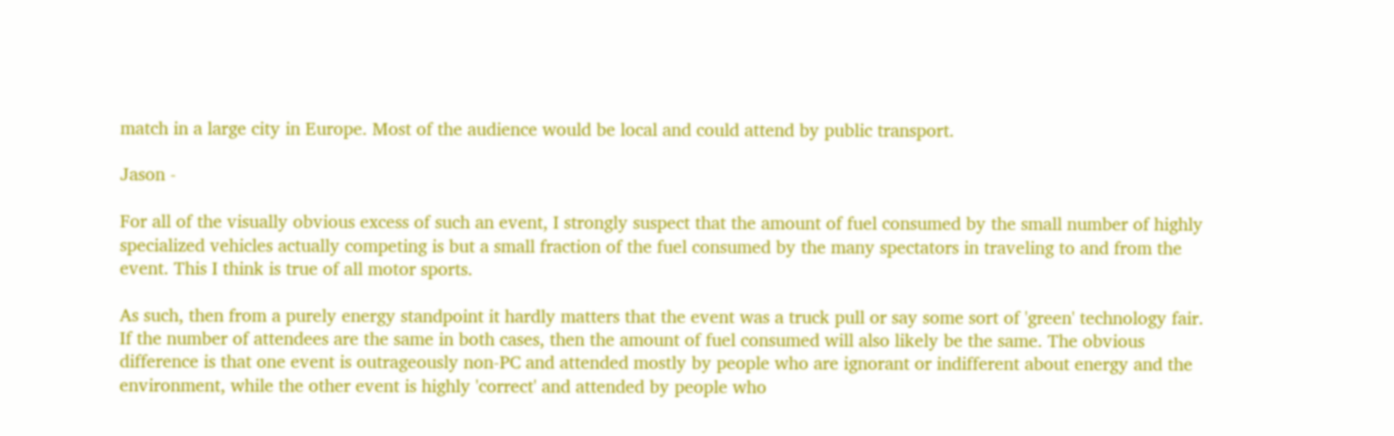match in a large city in Europe. Most of the audience would be local and could attend by public transport.

Jason -

For all of the visually obvious excess of such an event, I strongly suspect that the amount of fuel consumed by the small number of highly specialized vehicles actually competing is but a small fraction of the fuel consumed by the many spectators in traveling to and from the event. This I think is true of all motor sports.

As such, then from a purely energy standpoint it hardly matters that the event was a truck pull or say some sort of 'green' technology fair. If the number of attendees are the same in both cases, then the amount of fuel consumed will also likely be the same. The obvious difference is that one event is outrageously non-PC and attended mostly by people who are ignorant or indifferent about energy and the environment, while the other event is highly 'correct' and attended by people who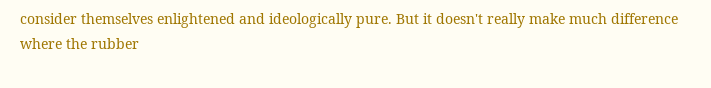consider themselves enlightened and ideologically pure. But it doesn't really make much difference where the rubber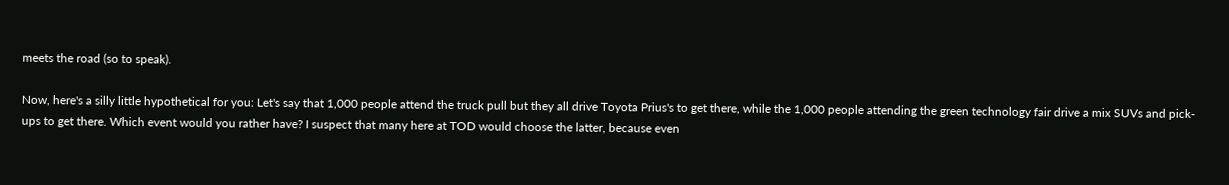meets the road (so to speak).

Now, here's a silly little hypothetical for you: Let's say that 1,000 people attend the truck pull but they all drive Toyota Prius's to get there, while the 1,000 people attending the green technology fair drive a mix SUVs and pick-ups to get there. Which event would you rather have? I suspect that many here at TOD would choose the latter, because even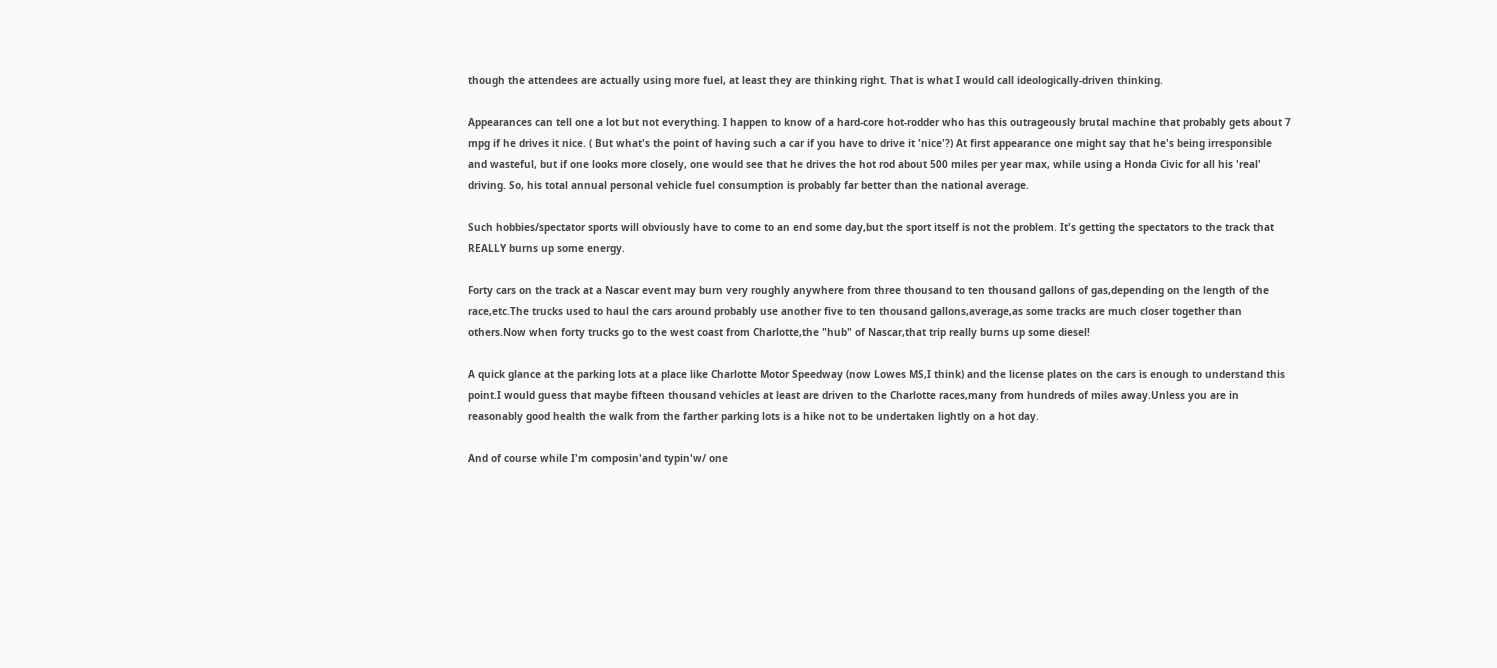though the attendees are actually using more fuel, at least they are thinking right. That is what I would call ideologically-driven thinking.

Appearances can tell one a lot but not everything. I happen to know of a hard-core hot-rodder who has this outrageously brutal machine that probably gets about 7 mpg if he drives it nice. ( But what's the point of having such a car if you have to drive it 'nice'?) At first appearance one might say that he's being irresponsible and wasteful, but if one looks more closely, one would see that he drives the hot rod about 500 miles per year max, while using a Honda Civic for all his 'real' driving. So, his total annual personal vehicle fuel consumption is probably far better than the national average.

Such hobbies/spectator sports will obviously have to come to an end some day,but the sport itself is not the problem. It's getting the spectators to the track that REALLY burns up some energy.

Forty cars on the track at a Nascar event may burn very roughly anywhere from three thousand to ten thousand gallons of gas,depending on the length of the race,etc.The trucks used to haul the cars around probably use another five to ten thousand gallons,average,as some tracks are much closer together than others.Now when forty trucks go to the west coast from Charlotte,the "hub" of Nascar,that trip really burns up some diesel!

A quick glance at the parking lots at a place like Charlotte Motor Speedway (now Lowes MS,I think) and the license plates on the cars is enough to understand this point.I would guess that maybe fifteen thousand vehicles at least are driven to the Charlotte races,many from hundreds of miles away.Unless you are in reasonably good health the walk from the farther parking lots is a hike not to be undertaken lightly on a hot day.

And of course while I'm composin'and typin'w/ one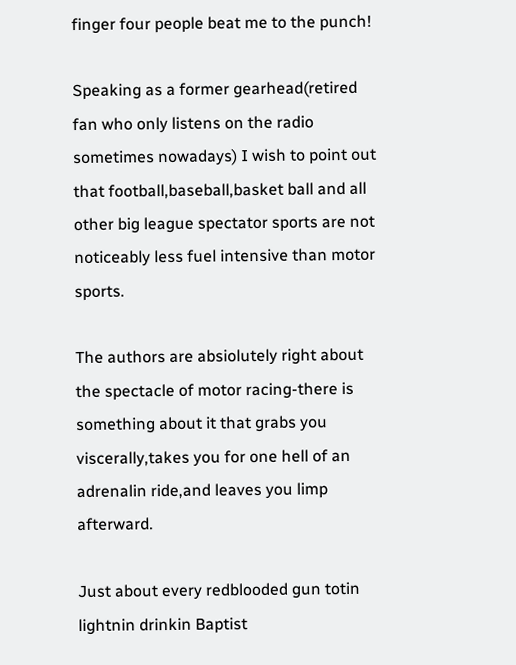finger four people beat me to the punch!

Speaking as a former gearhead(retired fan who only listens on the radio sometimes nowadays) I wish to point out that football,baseball,basket ball and all other big league spectator sports are not noticeably less fuel intensive than motor sports.

The authors are absiolutely right about the spectacle of motor racing-there is something about it that grabs you viscerally,takes you for one hell of an adrenalin ride,and leaves you limp afterward.

Just about every redblooded gun totin lightnin drinkin Baptist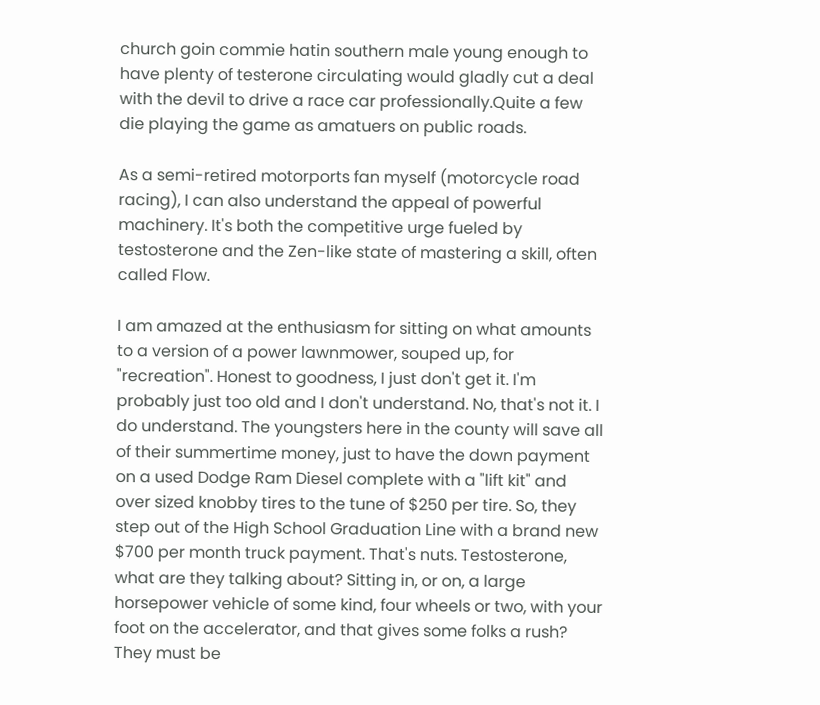church goin commie hatin southern male young enough to have plenty of testerone circulating would gladly cut a deal with the devil to drive a race car professionally.Quite a few die playing the game as amatuers on public roads.

As a semi-retired motorports fan myself (motorcycle road racing), I can also understand the appeal of powerful machinery. It's both the competitive urge fueled by testosterone and the Zen-like state of mastering a skill, often called Flow.

I am amazed at the enthusiasm for sitting on what amounts to a version of a power lawnmower, souped up, for "recreation". Honest to goodness, I just don't get it. I'm probably just too old and I don't understand. No, that's not it. I do understand. The youngsters here in the county will save all of their summertime money, just to have the down payment on a used Dodge Ram Diesel complete with a "lift kit" and over sized knobby tires to the tune of $250 per tire. So, they step out of the High School Graduation Line with a brand new $700 per month truck payment. That's nuts. Testosterone, what are they talking about? Sitting in, or on, a large horsepower vehicle of some kind, four wheels or two, with your foot on the accelerator, and that gives some folks a rush? They must be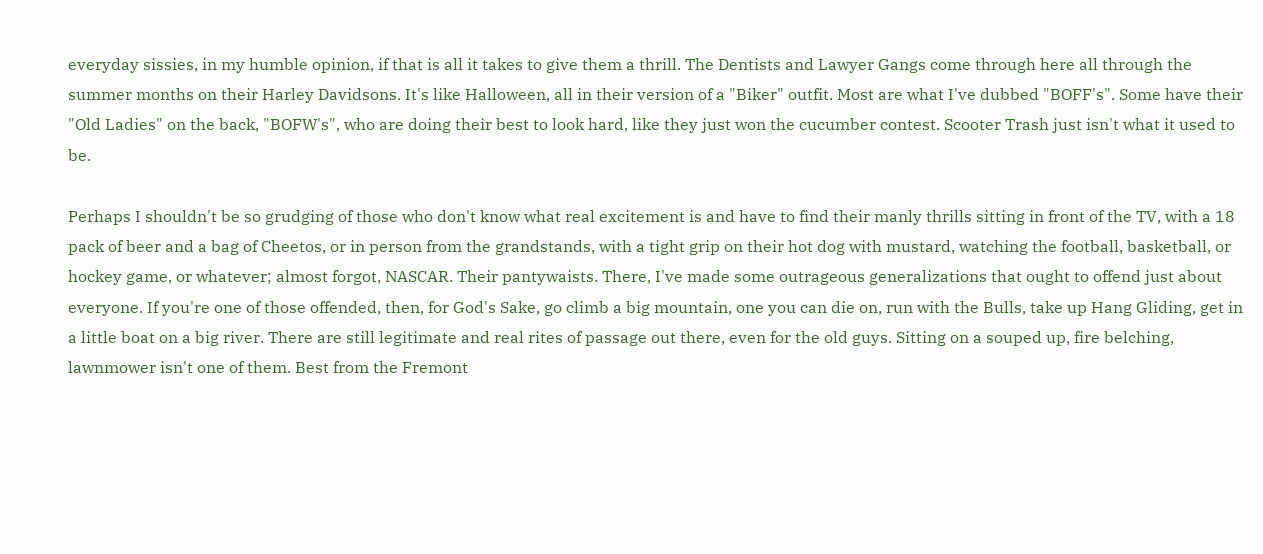everyday sissies, in my humble opinion, if that is all it takes to give them a thrill. The Dentists and Lawyer Gangs come through here all through the summer months on their Harley Davidsons. It's like Halloween, all in their version of a "Biker" outfit. Most are what I've dubbed "BOFF's". Some have their "Old Ladies" on the back, "BOFW's", who are doing their best to look hard, like they just won the cucumber contest. Scooter Trash just isn't what it used to be.

Perhaps I shouldn't be so grudging of those who don't know what real excitement is and have to find their manly thrills sitting in front of the TV, with a 18 pack of beer and a bag of Cheetos, or in person from the grandstands, with a tight grip on their hot dog with mustard, watching the football, basketball, or hockey game, or whatever; almost forgot, NASCAR. Their pantywaists. There, I've made some outrageous generalizations that ought to offend just about everyone. If you're one of those offended, then, for God's Sake, go climb a big mountain, one you can die on, run with the Bulls, take up Hang Gliding, get in a little boat on a big river. There are still legitimate and real rites of passage out there, even for the old guys. Sitting on a souped up, fire belching, lawnmower isn't one of them. Best from the Fremont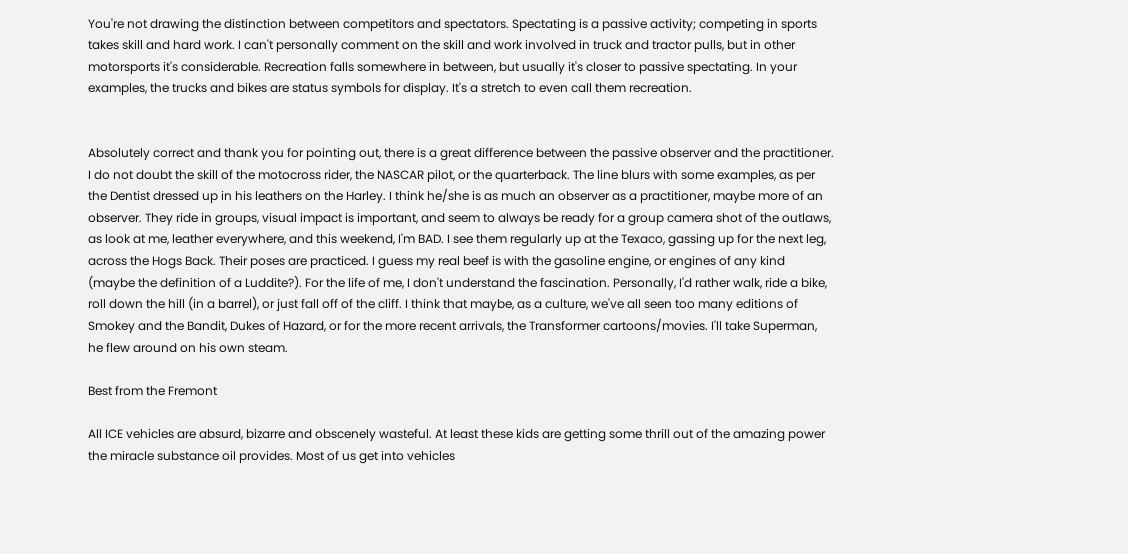You're not drawing the distinction between competitors and spectators. Spectating is a passive activity; competing in sports takes skill and hard work. I can't personally comment on the skill and work involved in truck and tractor pulls, but in other motorsports it's considerable. Recreation falls somewhere in between, but usually it's closer to passive spectating. In your examples, the trucks and bikes are status symbols for display. It's a stretch to even call them recreation.


Absolutely correct and thank you for pointing out, there is a great difference between the passive observer and the practitioner. I do not doubt the skill of the motocross rider, the NASCAR pilot, or the quarterback. The line blurs with some examples, as per the Dentist dressed up in his leathers on the Harley. I think he/she is as much an observer as a practitioner, maybe more of an observer. They ride in groups, visual impact is important, and seem to always be ready for a group camera shot of the outlaws, as look at me, leather everywhere, and this weekend, I'm BAD. I see them regularly up at the Texaco, gassing up for the next leg, across the Hogs Back. Their poses are practiced. I guess my real beef is with the gasoline engine, or engines of any kind (maybe the definition of a Luddite?). For the life of me, I don't understand the fascination. Personally, I'd rather walk, ride a bike, roll down the hill (in a barrel), or just fall off of the cliff. I think that maybe, as a culture, we've all seen too many editions of Smokey and the Bandit, Dukes of Hazard, or for the more recent arrivals, the Transformer cartoons/movies. I'll take Superman, he flew around on his own steam.

Best from the Fremont

All ICE vehicles are absurd, bizarre and obscenely wasteful. At least these kids are getting some thrill out of the amazing power the miracle substance oil provides. Most of us get into vehicles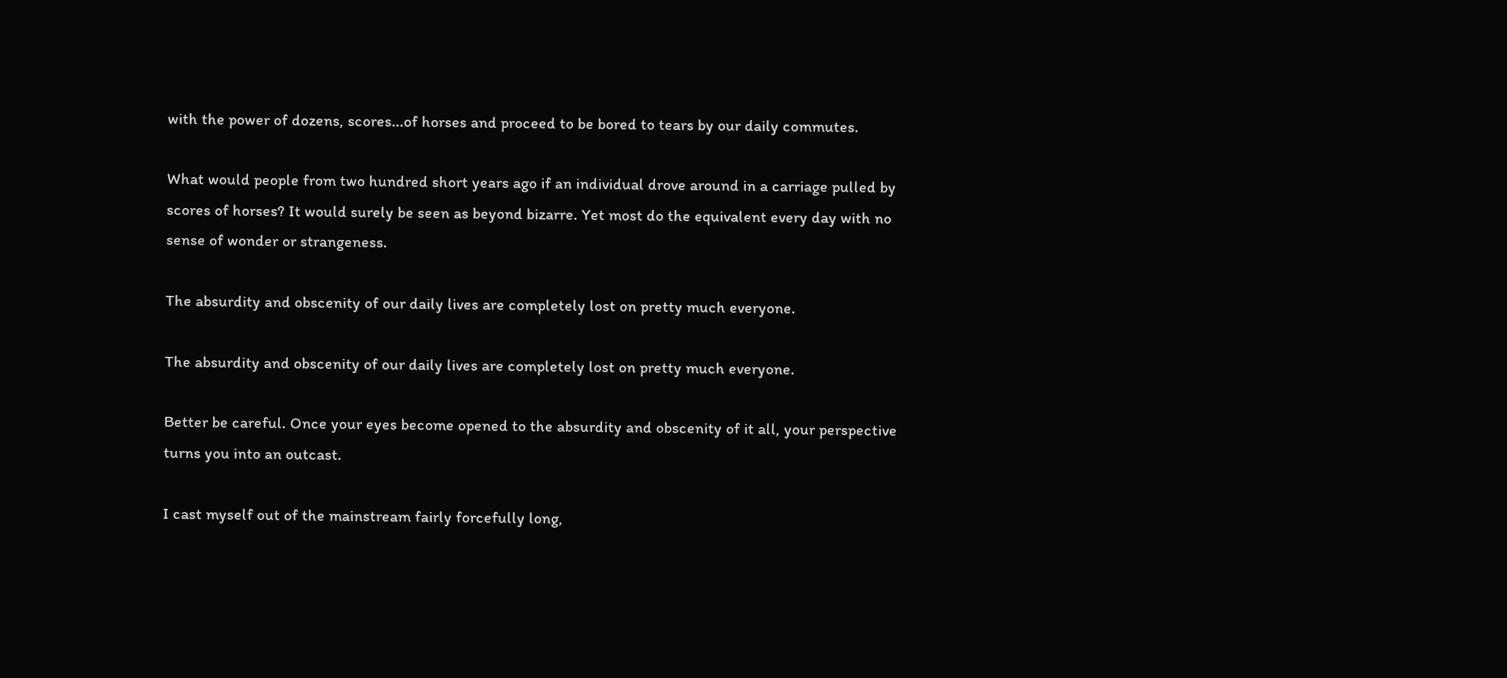with the power of dozens, scores...of horses and proceed to be bored to tears by our daily commutes.

What would people from two hundred short years ago if an individual drove around in a carriage pulled by scores of horses? It would surely be seen as beyond bizarre. Yet most do the equivalent every day with no sense of wonder or strangeness.

The absurdity and obscenity of our daily lives are completely lost on pretty much everyone.

The absurdity and obscenity of our daily lives are completely lost on pretty much everyone.

Better be careful. Once your eyes become opened to the absurdity and obscenity of it all, your perspective turns you into an outcast.

I cast myself out of the mainstream fairly forcefully long,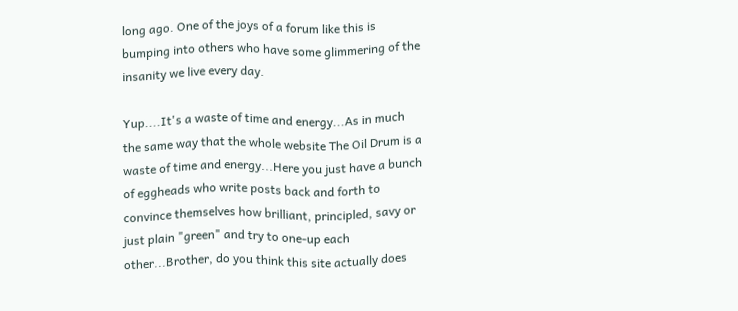long ago. One of the joys of a forum like this is bumping into others who have some glimmering of the insanity we live every day.

Yup....It's a waste of time and energy...As in much the same way that the whole website The Oil Drum is a waste of time and energy...Here you just have a bunch of eggheads who write posts back and forth to convince themselves how brilliant, principled, savy or just plain "green" and try to one-up each other...Brother, do you think this site actually does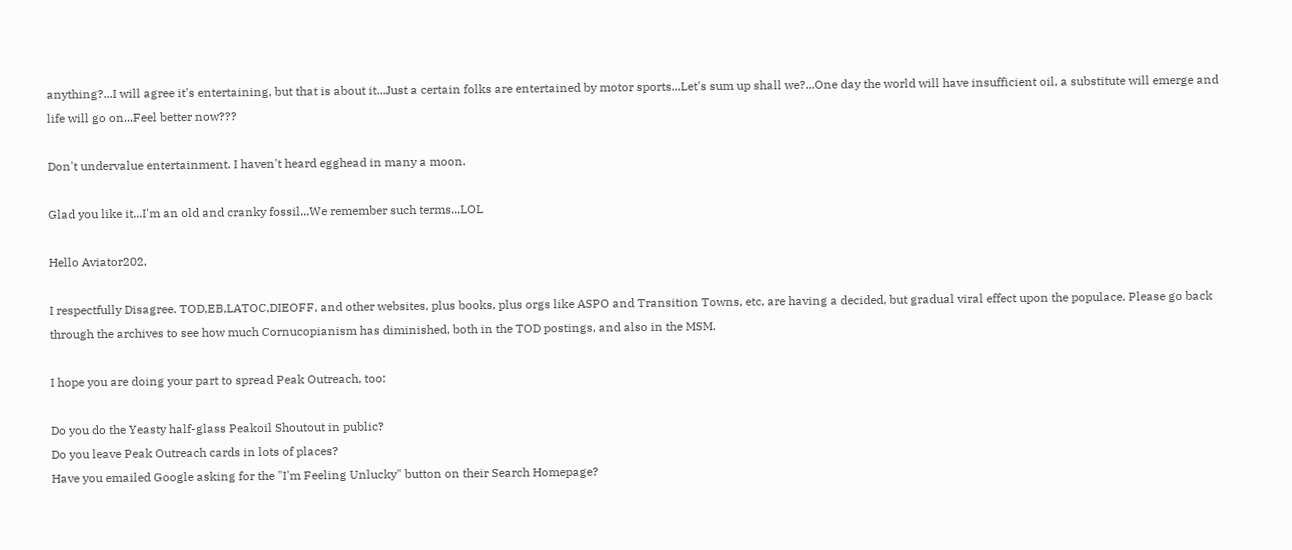anything?...I will agree it's entertaining, but that is about it...Just a certain folks are entertained by motor sports...Let's sum up shall we?...One day the world will have insufficient oil, a substitute will emerge and life will go on...Feel better now???

Don't undervalue entertainment. I haven't heard egghead in many a moon.

Glad you like it...I'm an old and cranky fossil...We remember such terms...LOL

Hello Aviator202,

I respectfully Disagree. TOD,EB,LATOC,DIEOFF, and other websites, plus books, plus orgs like ASPO and Transition Towns, etc, are having a decided, but gradual viral effect upon the populace. Please go back through the archives to see how much Cornucopianism has diminished, both in the TOD postings, and also in the MSM.

I hope you are doing your part to spread Peak Outreach, too:

Do you do the Yeasty half-glass Peakoil Shoutout in public?
Do you leave Peak Outreach cards in lots of places?
Have you emailed Google asking for the "I'm Feeling Unlucky" button on their Search Homepage?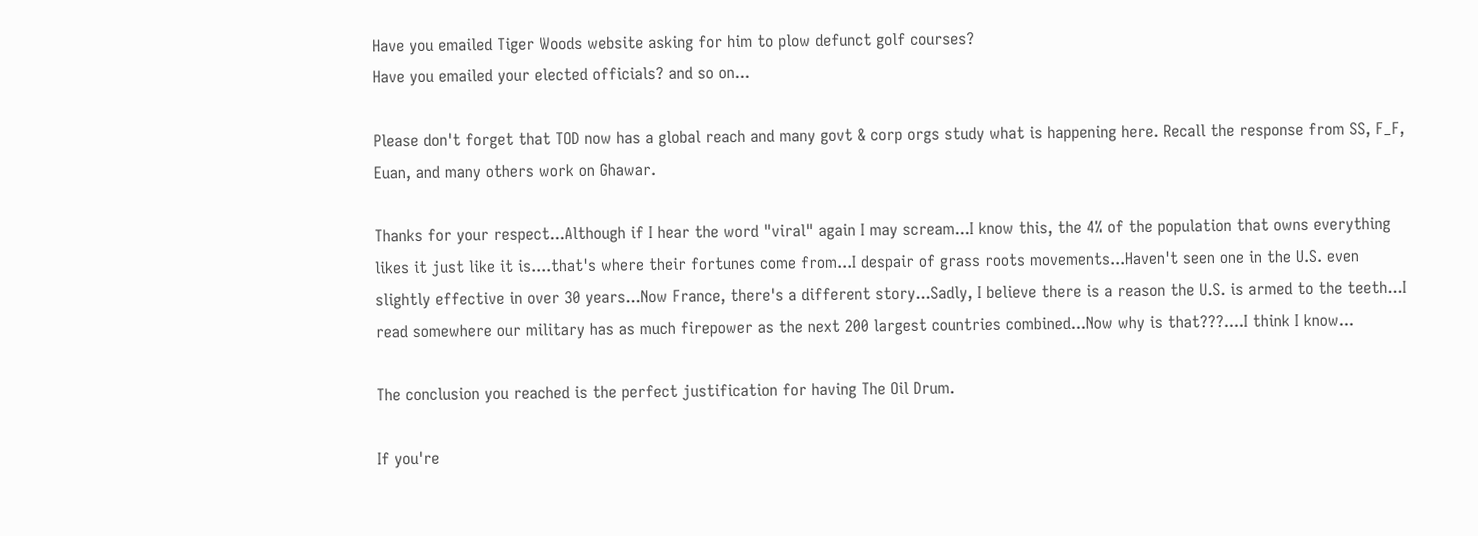Have you emailed Tiger Woods website asking for him to plow defunct golf courses?
Have you emailed your elected officials? and so on...

Please don't forget that TOD now has a global reach and many govt & corp orgs study what is happening here. Recall the response from SS, F_F, Euan, and many others work on Ghawar.

Thanks for your respect...Although if I hear the word "viral" again I may scream...I know this, the 4% of the population that owns everything likes it just like it is....that's where their fortunes come from...I despair of grass roots movements...Haven't seen one in the U.S. even slightly effective in over 30 years...Now France, there's a different story...Sadly, I believe there is a reason the U.S. is armed to the teeth...I read somewhere our military has as much firepower as the next 200 largest countries combined...Now why is that???....I think I know...

The conclusion you reached is the perfect justification for having The Oil Drum.

If you're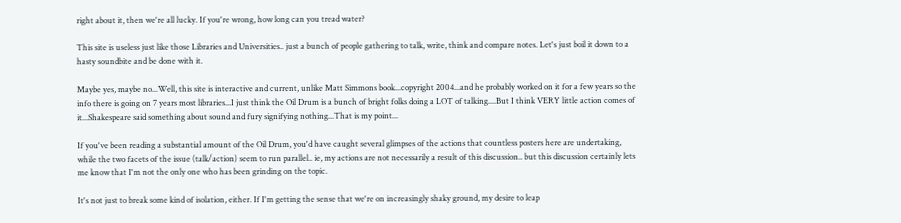right about it, then we're all lucky. If you're wrong, how long can you tread water?

This site is useless just like those Libraries and Universities.. just a bunch of people gathering to talk, write, think and compare notes. Let's just boil it down to a hasty soundbite and be done with it.

Maybe yes, maybe no...Well, this site is interactive and current, unlike Matt Simmons book...copyright 2004...and he probably worked on it for a few years so the info there is going on 7 years most libraries...I just think the Oil Drum is a bunch of bright folks doing a LOT of talking....But I think VERY little action comes of it...Shakespeare said something about sound and fury signifying nothing...That is my point...

If you've been reading a substantial amount of the Oil Drum, you'd have caught several glimpses of the actions that countless posters here are undertaking, while the two facets of the issue (talk/action) seem to run parallel.. ie, my actions are not necessarily a result of this discussion.. but this discussion certainly lets me know that I'm not the only one who has been grinding on the topic.

It's not just to break some kind of isolation, either. If I'm getting the sense that we're on increasingly shaky ground, my desire to leap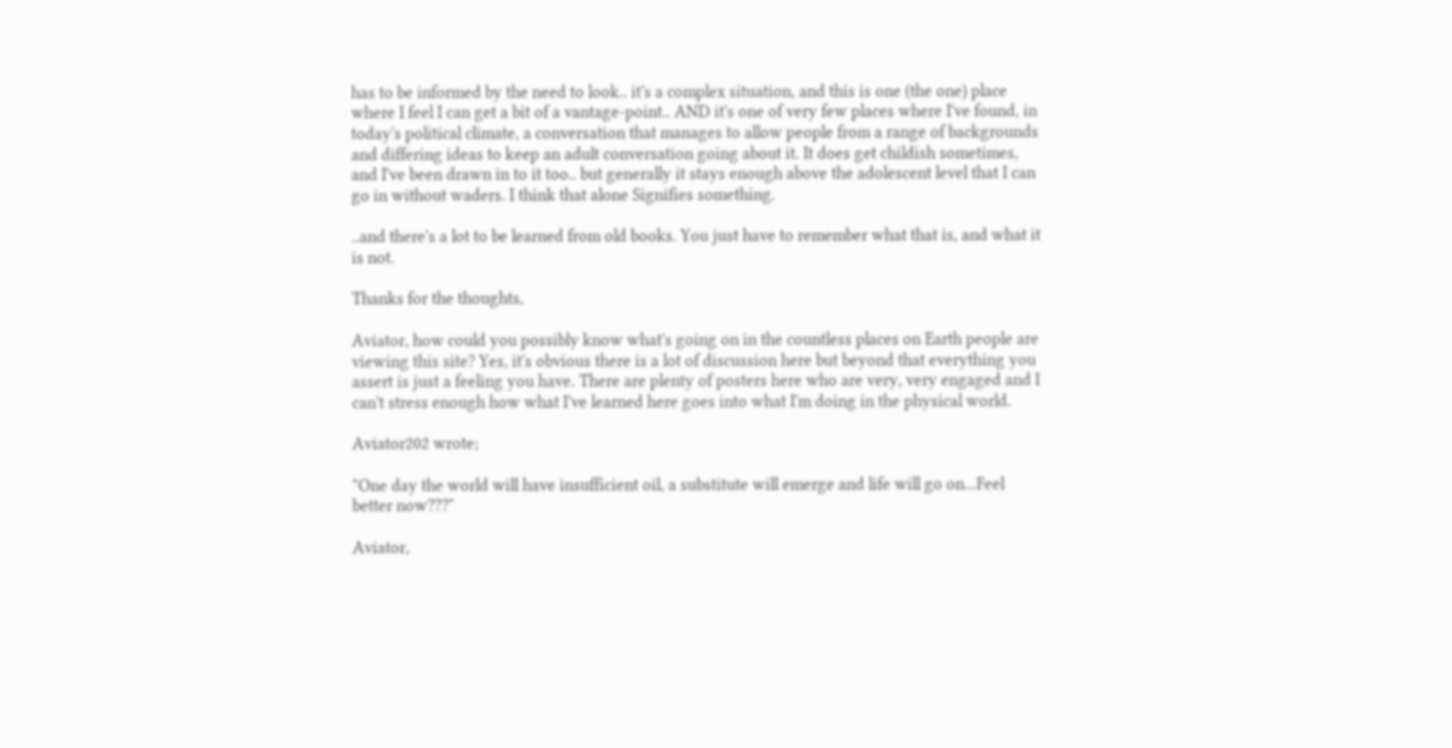has to be informed by the need to look.. it's a complex situation, and this is one (the one) place where I feel I can get a bit of a vantage-point.. AND it's one of very few places where I've found, in today's political climate, a conversation that manages to allow people from a range of backgrounds and differing ideas to keep an adult conversation going about it. It does get childish sometimes, and I've been drawn in to it too.. but generally it stays enough above the adolescent level that I can go in without waders. I think that alone Signifies something.

..and there's a lot to be learned from old books. You just have to remember what that is, and what it is not.

Thanks for the thoughts,

Aviator, how could you possibly know what's going on in the countless places on Earth people are viewing this site? Yes, it's obvious there is a lot of discussion here but beyond that everything you assert is just a feeling you have. There are plenty of posters here who are very, very engaged and I can't stress enough how what I've learned here goes into what I'm doing in the physical world.

Aviator202 wrote;

"One day the world will have insufficient oil, a substitute will emerge and life will go on...Feel better now???"

Aviator,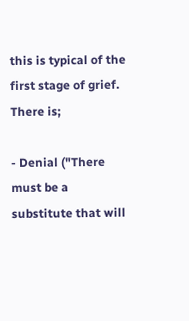this is typical of the first stage of grief. There is;

- Denial ("There must be a substitute that will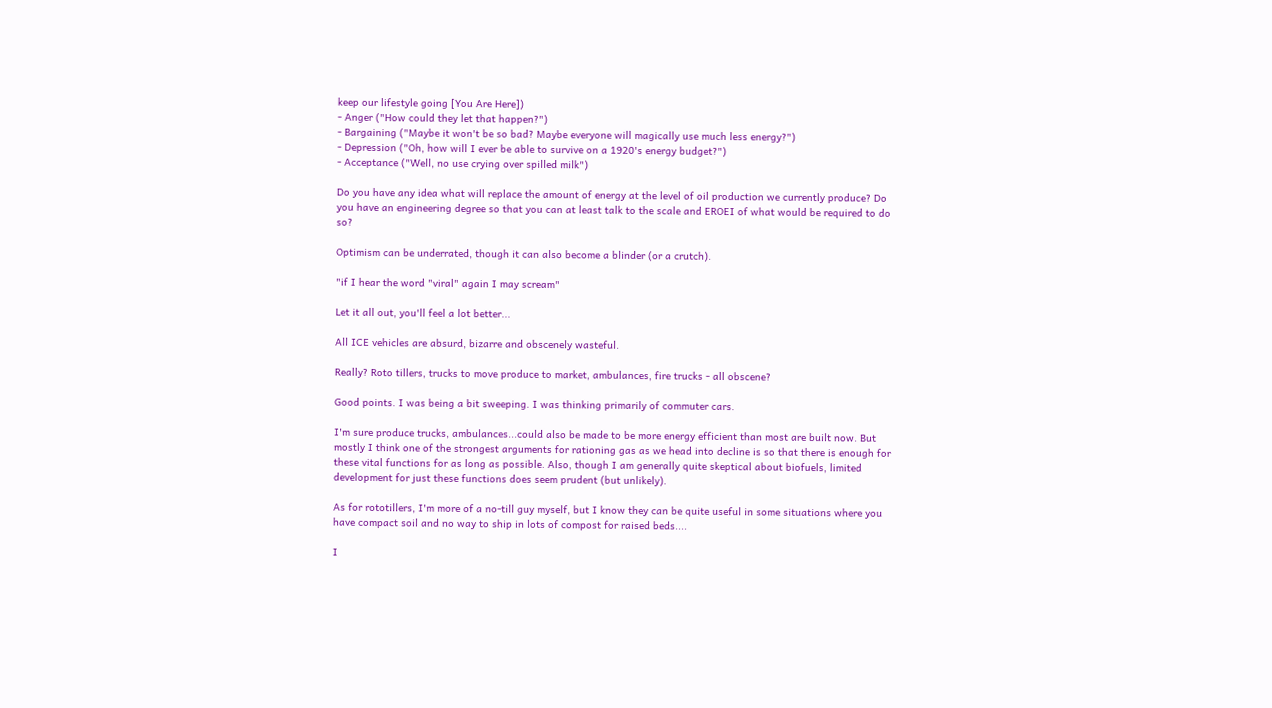keep our lifestyle going [You Are Here])
- Anger ("How could they let that happen?")
- Bargaining ("Maybe it won't be so bad? Maybe everyone will magically use much less energy?")
- Depression ("Oh, how will I ever be able to survive on a 1920's energy budget?")
- Acceptance ("Well, no use crying over spilled milk")

Do you have any idea what will replace the amount of energy at the level of oil production we currently produce? Do you have an engineering degree so that you can at least talk to the scale and EROEI of what would be required to do so?

Optimism can be underrated, though it can also become a blinder (or a crutch).

"if I hear the word "viral" again I may scream"

Let it all out, you'll feel a lot better...

All ICE vehicles are absurd, bizarre and obscenely wasteful.

Really? Roto tillers, trucks to move produce to market, ambulances, fire trucks - all obscene?

Good points. I was being a bit sweeping. I was thinking primarily of commuter cars.

I'm sure produce trucks, ambulances...could also be made to be more energy efficient than most are built now. But mostly I think one of the strongest arguments for rationing gas as we head into decline is so that there is enough for these vital functions for as long as possible. Also, though I am generally quite skeptical about biofuels, limited development for just these functions does seem prudent (but unlikely).

As for rototillers, I'm more of a no-till guy myself, but I know they can be quite useful in some situations where you have compact soil and no way to ship in lots of compost for raised beds....

I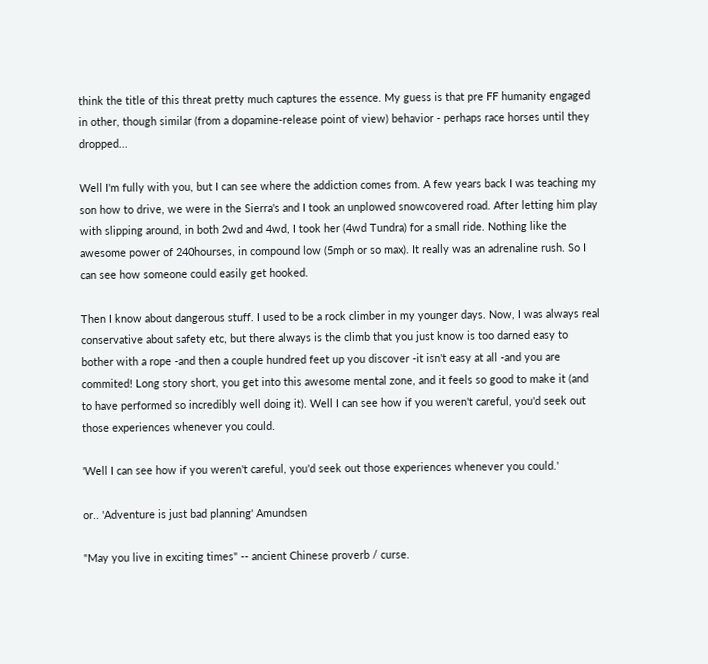think the title of this threat pretty much captures the essence. My guess is that pre FF humanity engaged in other, though similar (from a dopamine-release point of view) behavior - perhaps race horses until they dropped...

Well I'm fully with you, but I can see where the addiction comes from. A few years back I was teaching my son how to drive, we were in the Sierra's and I took an unplowed snowcovered road. After letting him play with slipping around, in both 2wd and 4wd, I took her (4wd Tundra) for a small ride. Nothing like the awesome power of 240hourses, in compound low (5mph or so max). It really was an adrenaline rush. So I can see how someone could easily get hooked.

Then I know about dangerous stuff. I used to be a rock climber in my younger days. Now, I was always real conservative about safety etc, but there always is the climb that you just know is too darned easy to bother with a rope -and then a couple hundred feet up you discover -it isn't easy at all -and you are commited! Long story short, you get into this awesome mental zone, and it feels so good to make it (and to have performed so incredibly well doing it). Well I can see how if you weren't careful, you'd seek out those experiences whenever you could.

'Well I can see how if you weren't careful, you'd seek out those experiences whenever you could.'

or.. 'Adventure is just bad planning' Amundsen

"May you live in exciting times" -- ancient Chinese proverb / curse.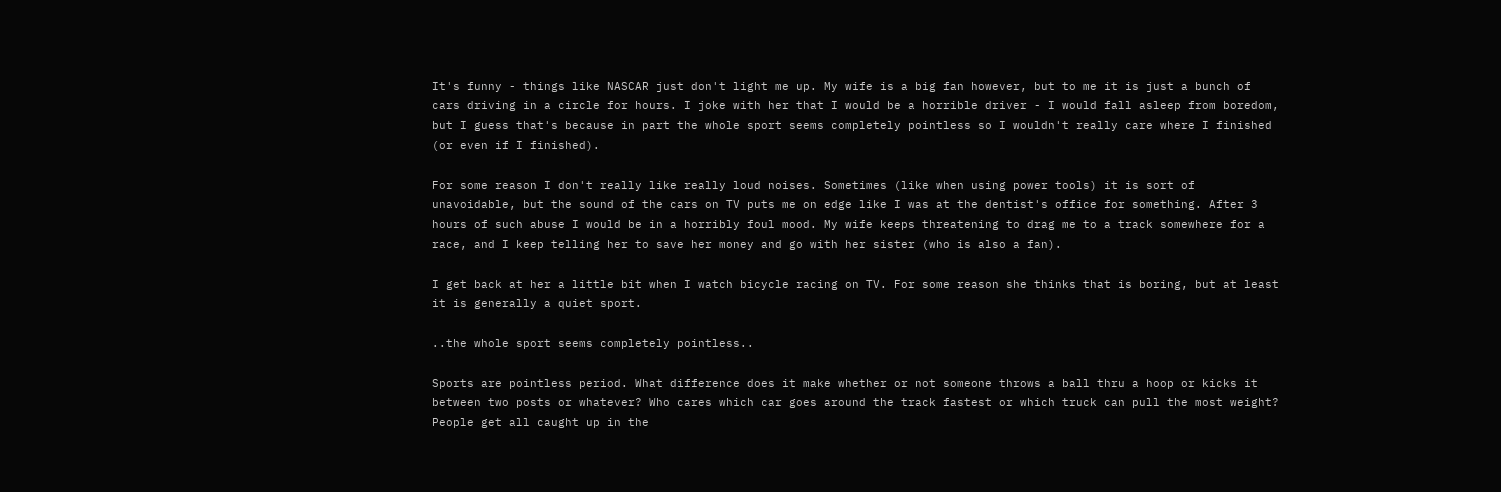It's funny - things like NASCAR just don't light me up. My wife is a big fan however, but to me it is just a bunch of cars driving in a circle for hours. I joke with her that I would be a horrible driver - I would fall asleep from boredom, but I guess that's because in part the whole sport seems completely pointless so I wouldn't really care where I finished (or even if I finished).

For some reason I don't really like really loud noises. Sometimes (like when using power tools) it is sort of unavoidable, but the sound of the cars on TV puts me on edge like I was at the dentist's office for something. After 3 hours of such abuse I would be in a horribly foul mood. My wife keeps threatening to drag me to a track somewhere for a race, and I keep telling her to save her money and go with her sister (who is also a fan).

I get back at her a little bit when I watch bicycle racing on TV. For some reason she thinks that is boring, but at least it is generally a quiet sport.

..the whole sport seems completely pointless..

Sports are pointless period. What difference does it make whether or not someone throws a ball thru a hoop or kicks it between two posts or whatever? Who cares which car goes around the track fastest or which truck can pull the most weight? People get all caught up in the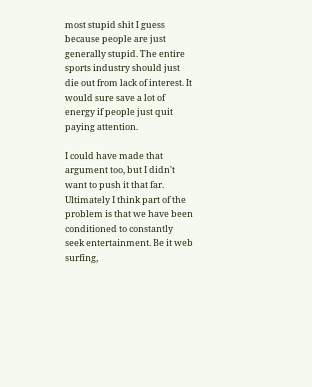most stupid shit I guess because people are just generally stupid. The entire sports industry should just die out from lack of interest. It would sure save a lot of energy if people just quit paying attention.

I could have made that argument too, but I didn't want to push it that far. Ultimately I think part of the problem is that we have been conditioned to constantly seek entertainment. Be it web surfing,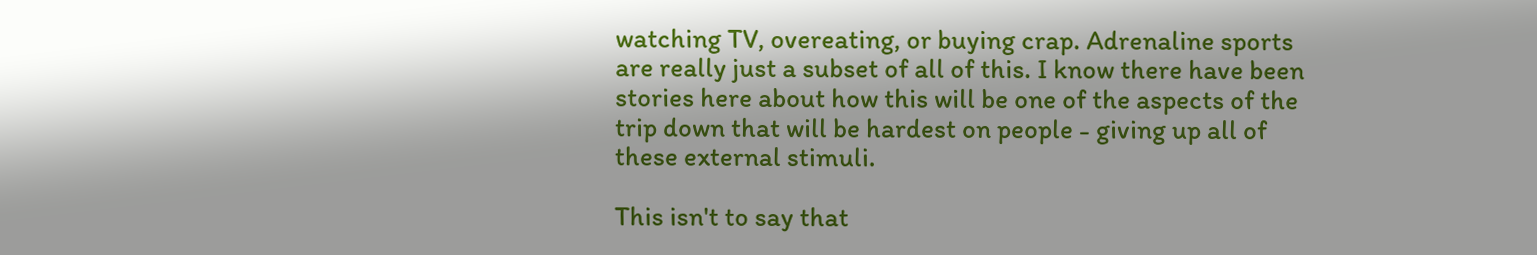watching TV, overeating, or buying crap. Adrenaline sports are really just a subset of all of this. I know there have been stories here about how this will be one of the aspects of the trip down that will be hardest on people - giving up all of these external stimuli.

This isn't to say that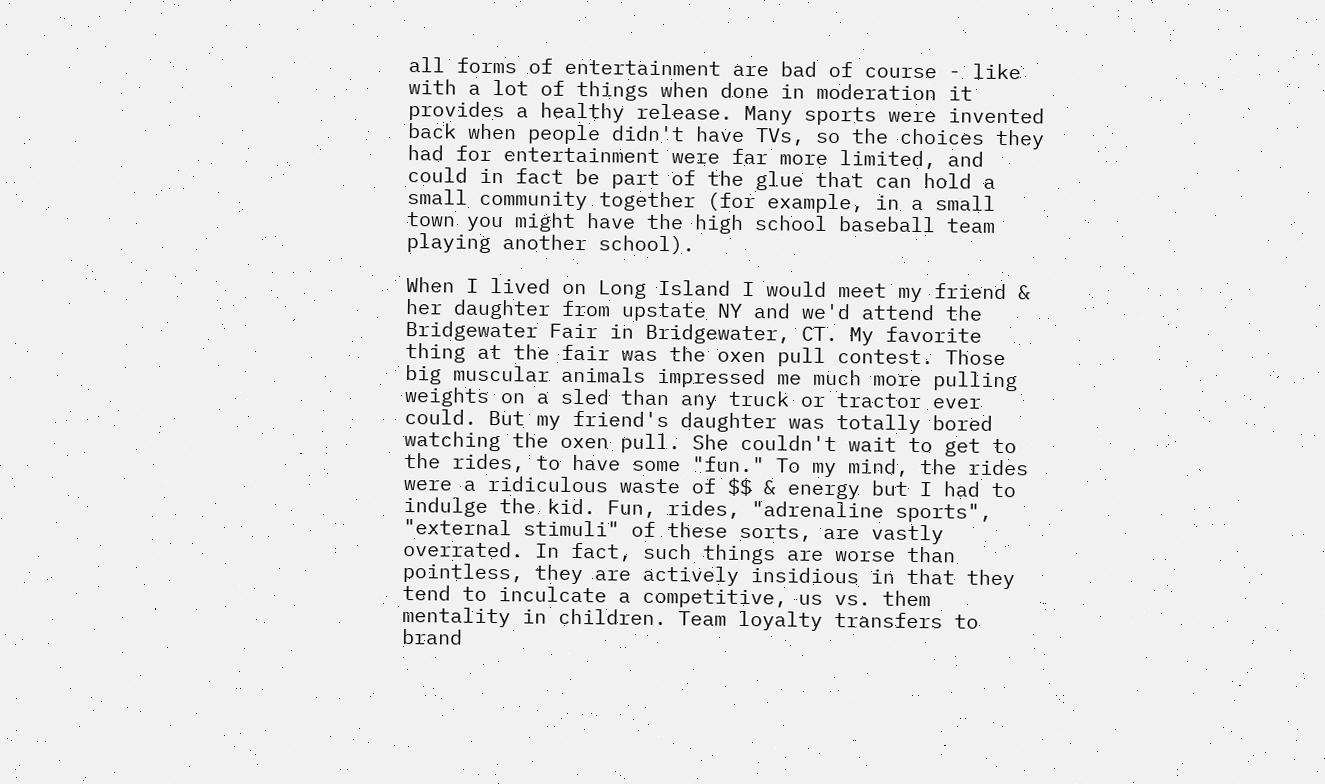all forms of entertainment are bad of course - like with a lot of things when done in moderation it provides a healthy release. Many sports were invented back when people didn't have TVs, so the choices they had for entertainment were far more limited, and could in fact be part of the glue that can hold a small community together (for example, in a small town you might have the high school baseball team playing another school).

When I lived on Long Island I would meet my friend & her daughter from upstate NY and we'd attend the Bridgewater Fair in Bridgewater, CT. My favorite thing at the fair was the oxen pull contest. Those big muscular animals impressed me much more pulling weights on a sled than any truck or tractor ever could. But my friend's daughter was totally bored watching the oxen pull. She couldn't wait to get to the rides, to have some "fun." To my mind, the rides were a ridiculous waste of $$ & energy but I had to indulge the kid. Fun, rides, "adrenaline sports", "external stimuli" of these sorts, are vastly overrated. In fact, such things are worse than pointless, they are actively insidious in that they tend to inculcate a competitive, us vs. them mentality in children. Team loyalty transfers to brand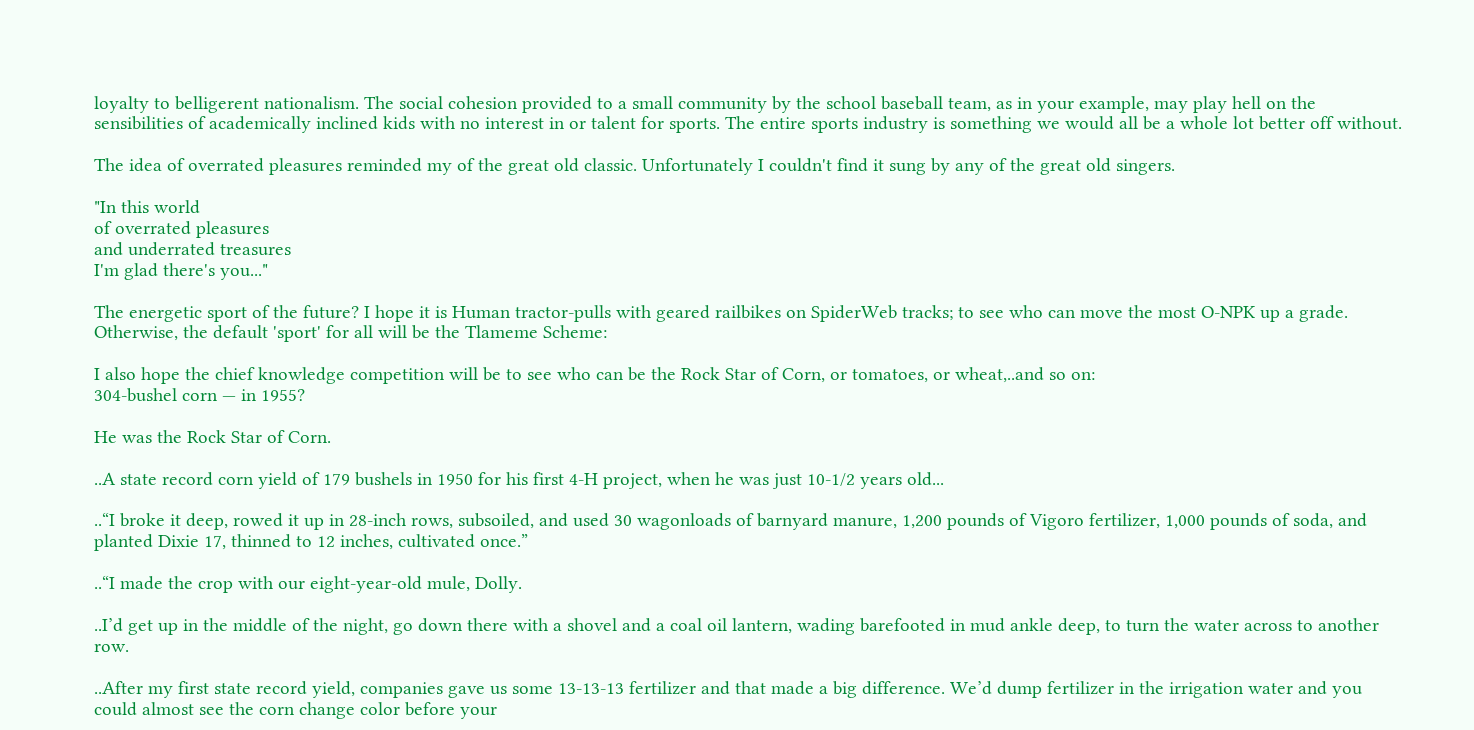loyalty to belligerent nationalism. The social cohesion provided to a small community by the school baseball team, as in your example, may play hell on the sensibilities of academically inclined kids with no interest in or talent for sports. The entire sports industry is something we would all be a whole lot better off without.

The idea of overrated pleasures reminded my of the great old classic. Unfortunately I couldn't find it sung by any of the great old singers.

"In this world
of overrated pleasures
and underrated treasures
I'm glad there's you..."

The energetic sport of the future? I hope it is Human tractor-pulls with geared railbikes on SpiderWeb tracks; to see who can move the most O-NPK up a grade. Otherwise, the default 'sport' for all will be the Tlameme Scheme:

I also hope the chief knowledge competition will be to see who can be the Rock Star of Corn, or tomatoes, or wheat,..and so on:
304-bushel corn — in 1955?

He was the Rock Star of Corn.

..A state record corn yield of 179 bushels in 1950 for his first 4-H project, when he was just 10-1/2 years old...

..“I broke it deep, rowed it up in 28-inch rows, subsoiled, and used 30 wagonloads of barnyard manure, 1,200 pounds of Vigoro fertilizer, 1,000 pounds of soda, and planted Dixie 17, thinned to 12 inches, cultivated once.”

..“I made the crop with our eight-year-old mule, Dolly.

..I’d get up in the middle of the night, go down there with a shovel and a coal oil lantern, wading barefooted in mud ankle deep, to turn the water across to another row.

..After my first state record yield, companies gave us some 13-13-13 fertilizer and that made a big difference. We’d dump fertilizer in the irrigation water and you could almost see the corn change color before your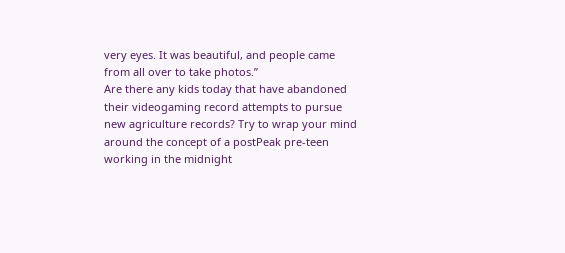very eyes. It was beautiful, and people came from all over to take photos.”
Are there any kids today that have abandoned their videogaming record attempts to pursue new agriculture records? Try to wrap your mind around the concept of a postPeak pre-teen working in the midnight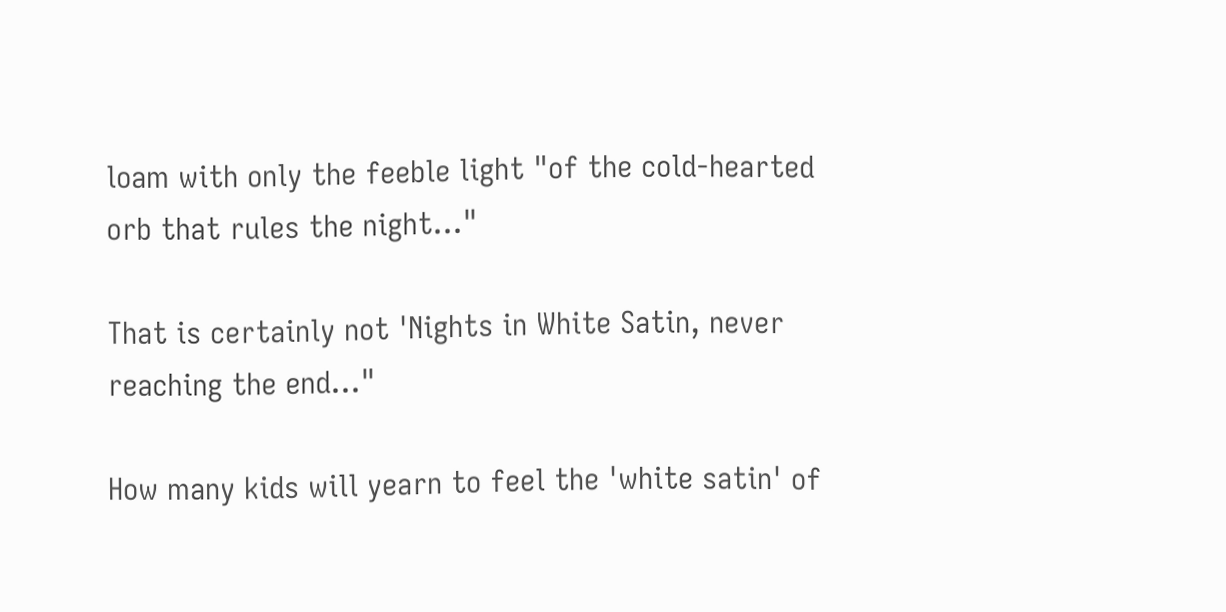loam with only the feeble light "of the cold-hearted orb that rules the night..."

That is certainly not 'Nights in White Satin, never reaching the end..."

How many kids will yearn to feel the 'white satin' of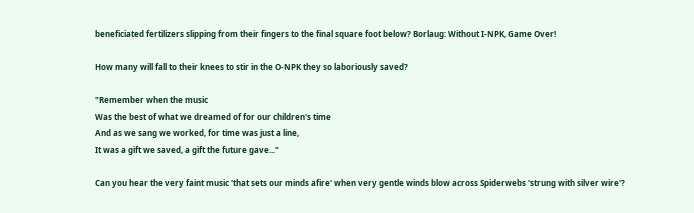beneficiated fertilizers slipping from their fingers to the final square foot below? Borlaug: Without I-NPK, Game Over!

How many will fall to their knees to stir in the O-NPK they so laboriously saved?

"Remember when the music
Was the best of what we dreamed of for our children's time
And as we sang we worked, for time was just a line,
It was a gift we saved, a gift the future gave..."

Can you hear the very faint music 'that sets our minds afire' when very gentle winds blow across Spiderwebs 'strung with silver wire'?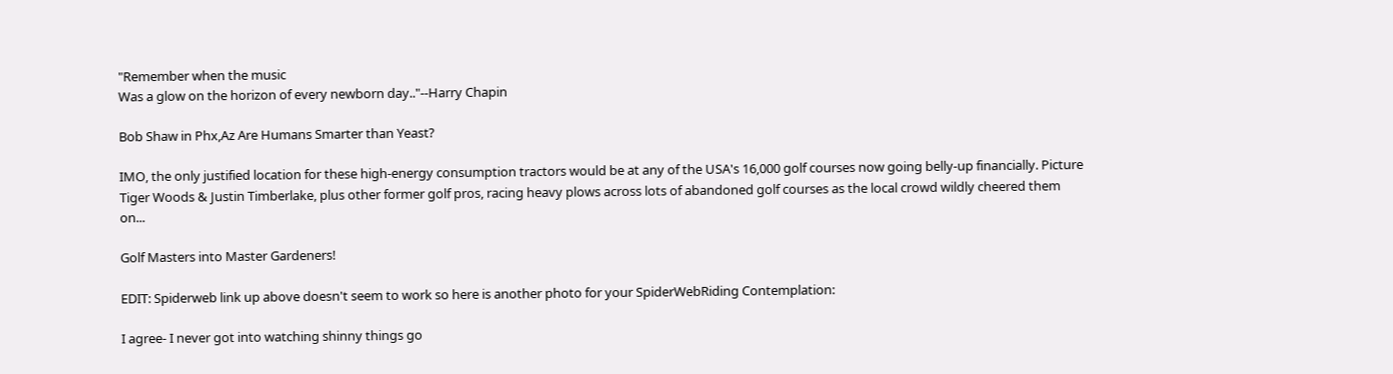"Remember when the music
Was a glow on the horizon of every newborn day.."--Harry Chapin

Bob Shaw in Phx,Az Are Humans Smarter than Yeast?

IMO, the only justified location for these high-energy consumption tractors would be at any of the USA's 16,000 golf courses now going belly-up financially. Picture Tiger Woods & Justin Timberlake, plus other former golf pros, racing heavy plows across lots of abandoned golf courses as the local crowd wildly cheered them on...

Golf Masters into Master Gardeners!

EDIT: Spiderweb link up above doesn't seem to work so here is another photo for your SpiderWebRiding Contemplation:

I agree- I never got into watching shinny things go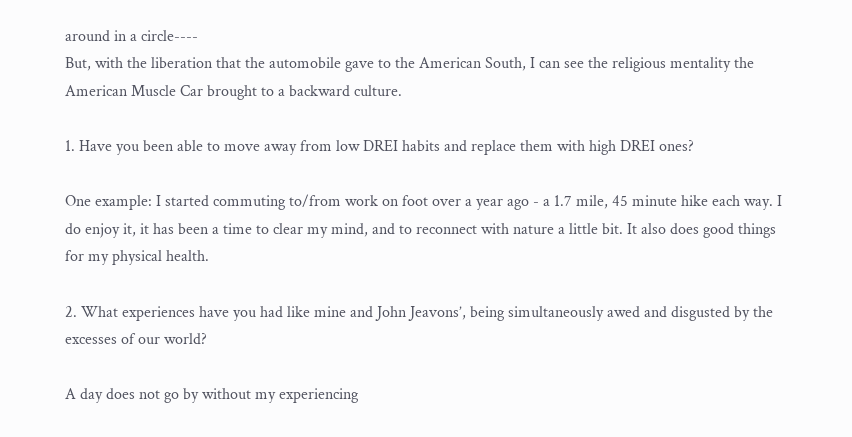around in a circle----
But, with the liberation that the automobile gave to the American South, I can see the religious mentality the American Muscle Car brought to a backward culture.

1. Have you been able to move away from low DREI habits and replace them with high DREI ones?

One example: I started commuting to/from work on foot over a year ago - a 1.7 mile, 45 minute hike each way. I do enjoy it, it has been a time to clear my mind, and to reconnect with nature a little bit. It also does good things for my physical health.

2. What experiences have you had like mine and John Jeavons’, being simultaneously awed and disgusted by the excesses of our world?

A day does not go by without my experiencing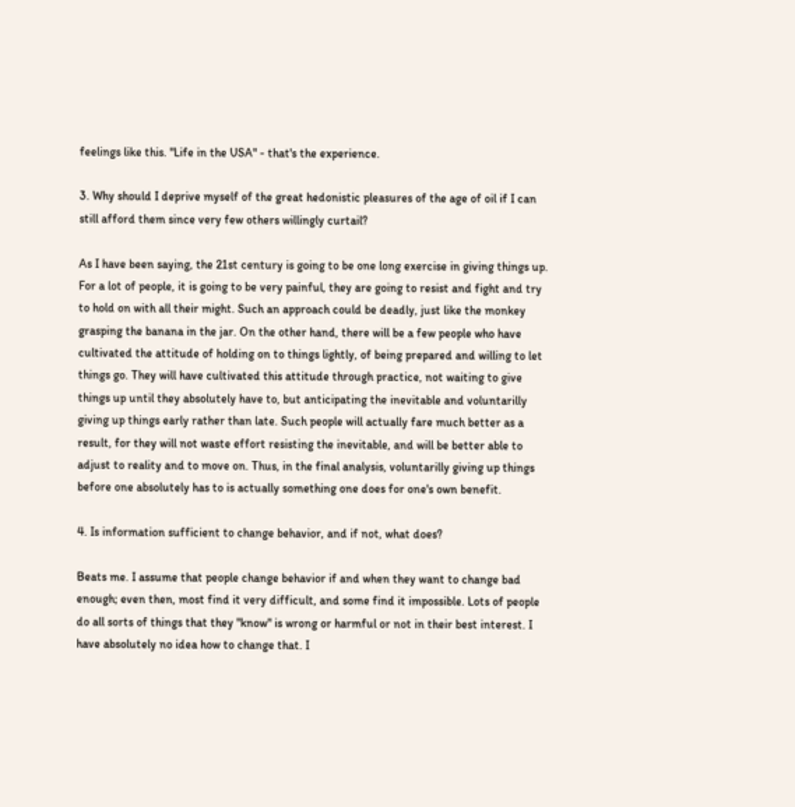feelings like this. "Life in the USA" - that's the experience.

3. Why should I deprive myself of the great hedonistic pleasures of the age of oil if I can still afford them since very few others willingly curtail?

As I have been saying, the 21st century is going to be one long exercise in giving things up. For a lot of people, it is going to be very painful, they are going to resist and fight and try to hold on with all their might. Such an approach could be deadly, just like the monkey grasping the banana in the jar. On the other hand, there will be a few people who have cultivated the attitude of holding on to things lightly, of being prepared and willing to let things go. They will have cultivated this attitude through practice, not waiting to give things up until they absolutely have to, but anticipating the inevitable and voluntarilly giving up things early rather than late. Such people will actually fare much better as a result, for they will not waste effort resisting the inevitable, and will be better able to adjust to reality and to move on. Thus, in the final analysis, voluntarilly giving up things before one absolutely has to is actually something one does for one's own benefit.

4. Is information sufficient to change behavior, and if not, what does?

Beats me. I assume that people change behavior if and when they want to change bad enough; even then, most find it very difficult, and some find it impossible. Lots of people do all sorts of things that they "know" is wrong or harmful or not in their best interest. I have absolutely no idea how to change that. I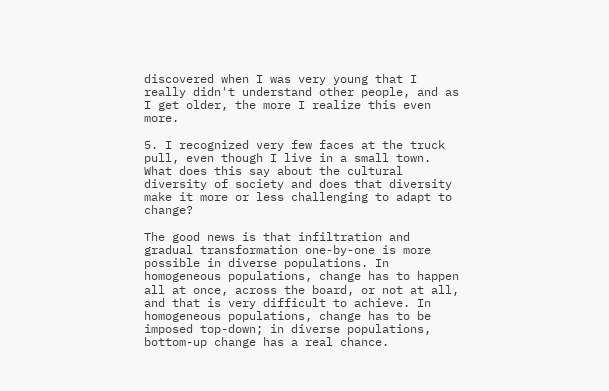discovered when I was very young that I really didn't understand other people, and as I get older, the more I realize this even more.

5. I recognized very few faces at the truck pull, even though I live in a small town. What does this say about the cultural diversity of society and does that diversity make it more or less challenging to adapt to change?

The good news is that infiltration and gradual transformation one-by-one is more possible in diverse populations. In homogeneous populations, change has to happen all at once, across the board, or not at all, and that is very difficult to achieve. In homogeneous populations, change has to be imposed top-down; in diverse populations, bottom-up change has a real chance.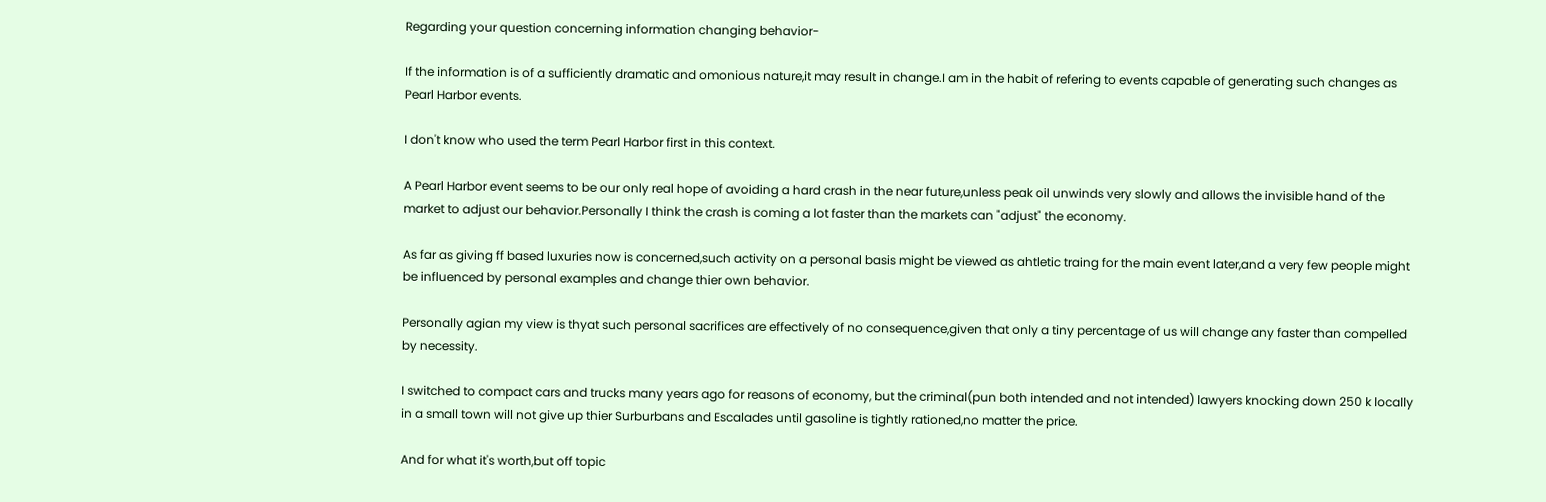Regarding your question concerning information changing behavior-

If the information is of a sufficiently dramatic and omonious nature,it may result in change.I am in the habit of refering to events capable of generating such changes as Pearl Harbor events.

I don't know who used the term Pearl Harbor first in this context.

A Pearl Harbor event seems to be our only real hope of avoiding a hard crash in the near future,unless peak oil unwinds very slowly and allows the invisible hand of the market to adjust our behavior.Personally I think the crash is coming a lot faster than the markets can "adjust" the economy.

As far as giving ff based luxuries now is concerned,such activity on a personal basis might be viewed as ahtletic traing for the main event later,and a very few people might be influenced by personal examples and change thier own behavior.

Personally agian my view is thyat such personal sacrifices are effectively of no consequence,given that only a tiny percentage of us will change any faster than compelled by necessity.

I switched to compact cars and trucks many years ago for reasons of economy, but the criminal(pun both intended and not intended) lawyers knocking down 250 k locally in a small town will not give up thier Surburbans and Escalades until gasoline is tightly rationed,no matter the price.

And for what it's worth,but off topic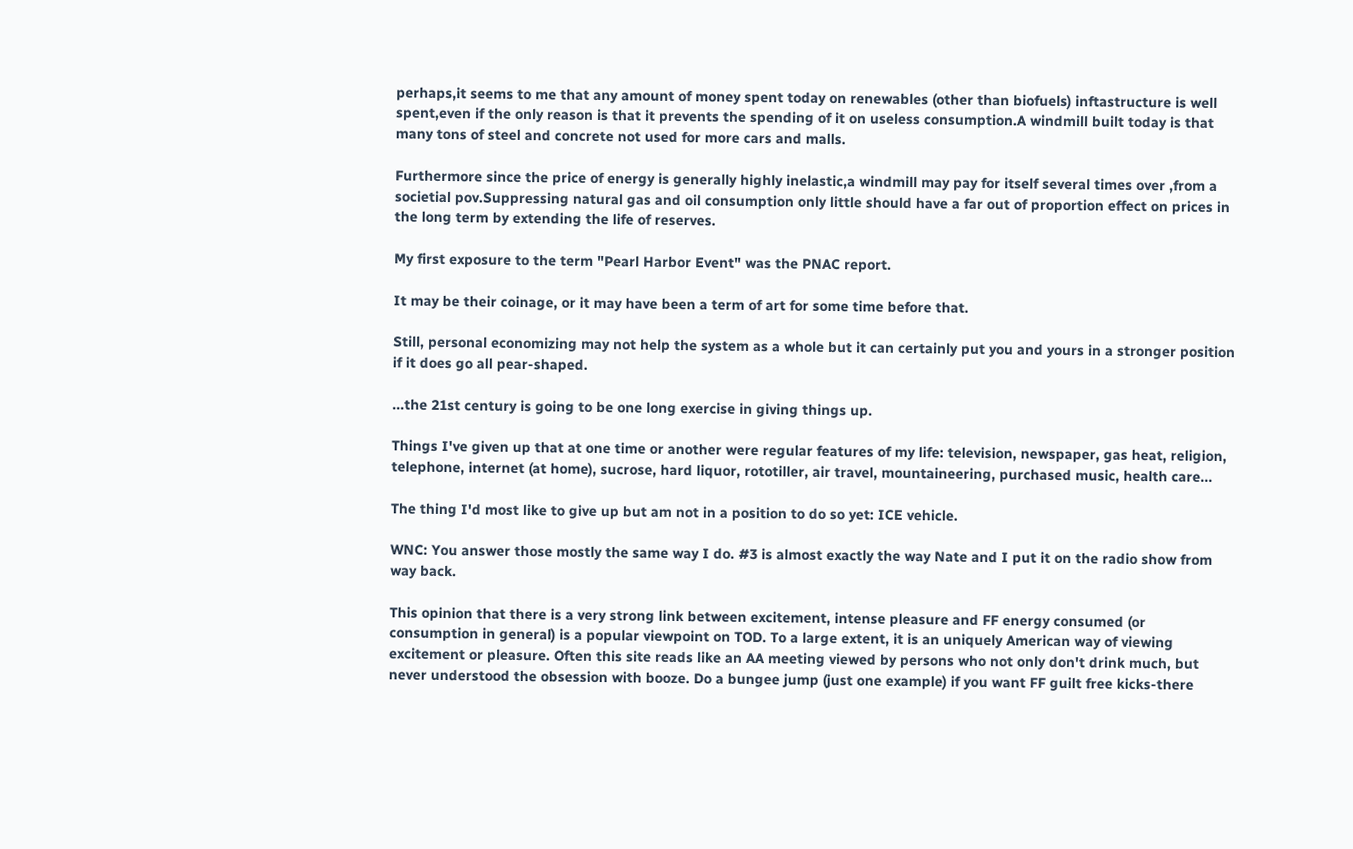perhaps,it seems to me that any amount of money spent today on renewables (other than biofuels) inftastructure is well spent,even if the only reason is that it prevents the spending of it on useless consumption.A windmill built today is that many tons of steel and concrete not used for more cars and malls.

Furthermore since the price of energy is generally highly inelastic,a windmill may pay for itself several times over ,from a societial pov.Suppressing natural gas and oil consumption only little should have a far out of proportion effect on prices in the long term by extending the life of reserves.

My first exposure to the term "Pearl Harbor Event" was the PNAC report.

It may be their coinage, or it may have been a term of art for some time before that.

Still, personal economizing may not help the system as a whole but it can certainly put you and yours in a stronger position if it does go all pear-shaped.

...the 21st century is going to be one long exercise in giving things up.

Things I've given up that at one time or another were regular features of my life: television, newspaper, gas heat, religion, telephone, internet (at home), sucrose, hard liquor, rototiller, air travel, mountaineering, purchased music, health care...

The thing I'd most like to give up but am not in a position to do so yet: ICE vehicle.

WNC: You answer those mostly the same way I do. #3 is almost exactly the way Nate and I put it on the radio show from way back.

This opinion that there is a very strong link between excitement, intense pleasure and FF energy consumed (or consumption in general) is a popular viewpoint on TOD. To a large extent, it is an uniquely American way of viewing excitement or pleasure. Often this site reads like an AA meeting viewed by persons who not only don't drink much, but never understood the obsession with booze. Do a bungee jump (just one example) if you want FF guilt free kicks-there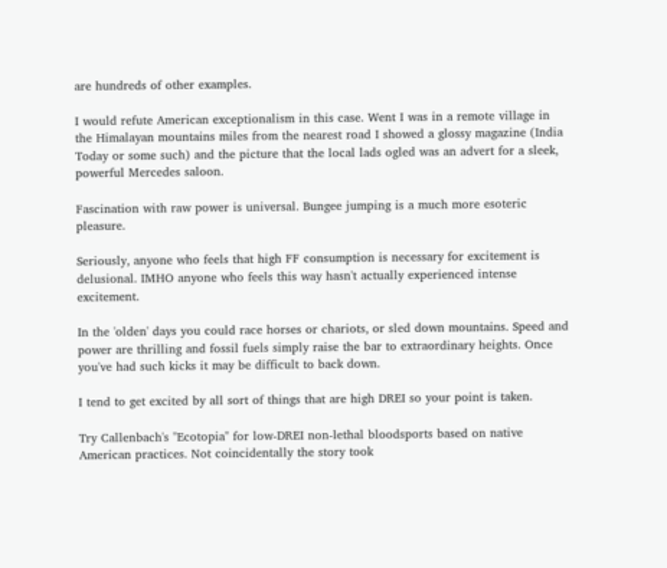are hundreds of other examples.

I would refute American exceptionalism in this case. Went I was in a remote village in the Himalayan mountains miles from the nearest road I showed a glossy magazine (India Today or some such) and the picture that the local lads ogled was an advert for a sleek, powerful Mercedes saloon.

Fascination with raw power is universal. Bungee jumping is a much more esoteric pleasure.

Seriously, anyone who feels that high FF consumption is necessary for excitement is delusional. IMHO anyone who feels this way hasn't actually experienced intense excitement.

In the 'olden' days you could race horses or chariots, or sled down mountains. Speed and power are thrilling and fossil fuels simply raise the bar to extraordinary heights. Once you've had such kicks it may be difficult to back down.

I tend to get excited by all sort of things that are high DREI so your point is taken.

Try Callenbach's "Ecotopia" for low-DREI non-lethal bloodsports based on native American practices. Not coincidentally the story took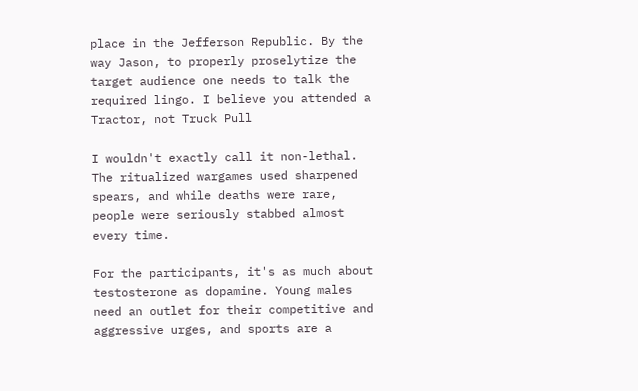place in the Jefferson Republic. By the way Jason, to properly proselytize the target audience one needs to talk the required lingo. I believe you attended a Tractor, not Truck Pull

I wouldn't exactly call it non-lethal. The ritualized wargames used sharpened spears, and while deaths were rare, people were seriously stabbed almost every time.

For the participants, it's as much about testosterone as dopamine. Young males need an outlet for their competitive and aggressive urges, and sports are a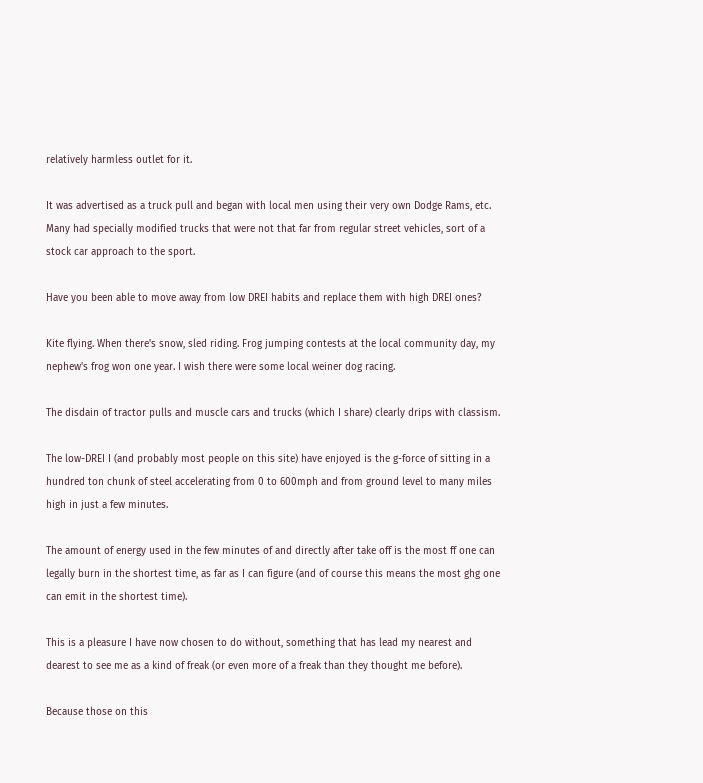relatively harmless outlet for it.

It was advertised as a truck pull and began with local men using their very own Dodge Rams, etc. Many had specially modified trucks that were not that far from regular street vehicles, sort of a stock car approach to the sport.

Have you been able to move away from low DREI habits and replace them with high DREI ones?

Kite flying. When there's snow, sled riding. Frog jumping contests at the local community day, my nephew's frog won one year. I wish there were some local weiner dog racing.

The disdain of tractor pulls and muscle cars and trucks (which I share) clearly drips with classism.

The low-DREI I (and probably most people on this site) have enjoyed is the g-force of sitting in a hundred ton chunk of steel accelerating from 0 to 600mph and from ground level to many miles high in just a few minutes.

The amount of energy used in the few minutes of and directly after take off is the most ff one can legally burn in the shortest time, as far as I can figure (and of course this means the most ghg one can emit in the shortest time).

This is a pleasure I have now chosen to do without, something that has lead my nearest and dearest to see me as a kind of freak (or even more of a freak than they thought me before).

Because those on this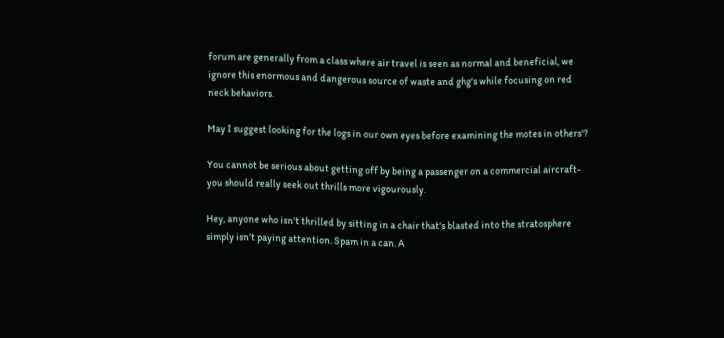forum are generally from a class where air travel is seen as normal and beneficial, we ignore this enormous and dangerous source of waste and ghg's while focusing on red neck behaviors.

May I suggest looking for the logs in our own eyes before examining the motes in others'?

You cannot be serious about getting off by being a passenger on a commercial aircraft-you should really seek out thrills more vigourously.

Hey, anyone who isn't thrilled by sitting in a chair that's blasted into the stratosphere simply isn't paying attention. Spam in a can. A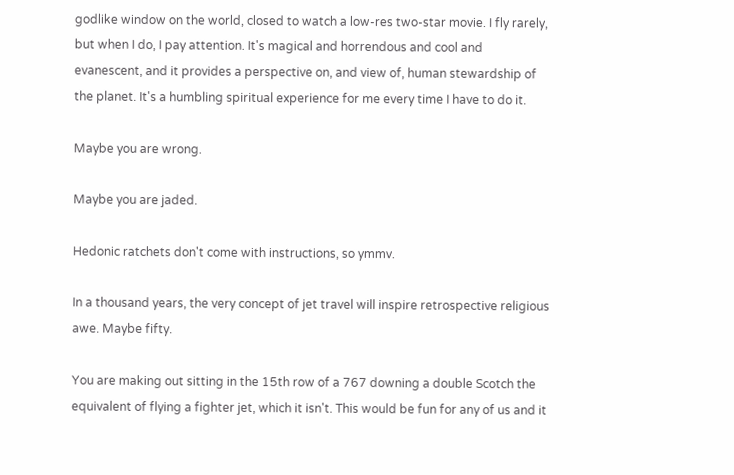godlike window on the world, closed to watch a low-res two-star movie. I fly rarely, but when I do, I pay attention. It's magical and horrendous and cool and evanescent, and it provides a perspective on, and view of, human stewardship of the planet. It's a humbling spiritual experience for me every time I have to do it.

Maybe you are wrong.

Maybe you are jaded.

Hedonic ratchets don't come with instructions, so ymmv.

In a thousand years, the very concept of jet travel will inspire retrospective religious awe. Maybe fifty.

You are making out sitting in the 15th row of a 767 downing a double Scotch the equivalent of flying a fighter jet, which it isn't. This would be fun for any of us and it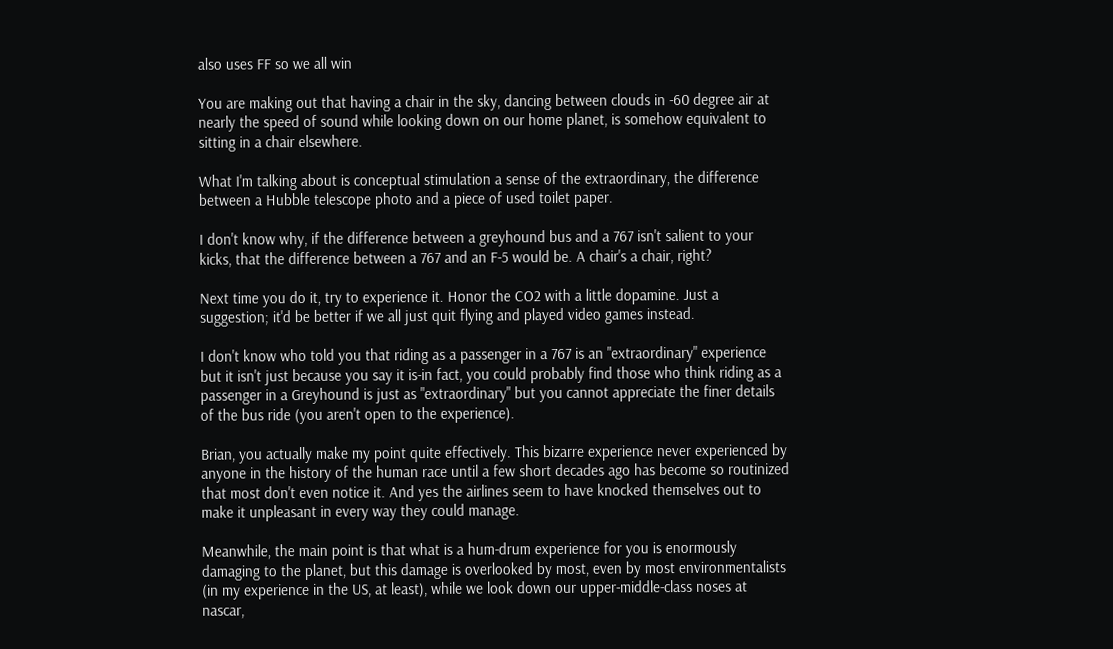also uses FF so we all win

You are making out that having a chair in the sky, dancing between clouds in -60 degree air at nearly the speed of sound while looking down on our home planet, is somehow equivalent to sitting in a chair elsewhere.

What I'm talking about is conceptual stimulation a sense of the extraordinary, the difference between a Hubble telescope photo and a piece of used toilet paper.

I don't know why, if the difference between a greyhound bus and a 767 isn't salient to your kicks, that the difference between a 767 and an F-5 would be. A chair's a chair, right?

Next time you do it, try to experience it. Honor the CO2 with a little dopamine. Just a suggestion; it'd be better if we all just quit flying and played video games instead.

I don't know who told you that riding as a passenger in a 767 is an "extraordinary" experience but it isn't just because you say it is-in fact, you could probably find those who think riding as a passenger in a Greyhound is just as "extraordinary" but you cannot appreciate the finer details of the bus ride (you aren't open to the experience).

Brian, you actually make my point quite effectively. This bizarre experience never experienced by anyone in the history of the human race until a few short decades ago has become so routinized that most don't even notice it. And yes the airlines seem to have knocked themselves out to make it unpleasant in every way they could manage.

Meanwhile, the main point is that what is a hum-drum experience for you is enormously damaging to the planet, but this damage is overlooked by most, even by most environmentalists (in my experience in the US, at least), while we look down our upper-middle-class noses at nascar,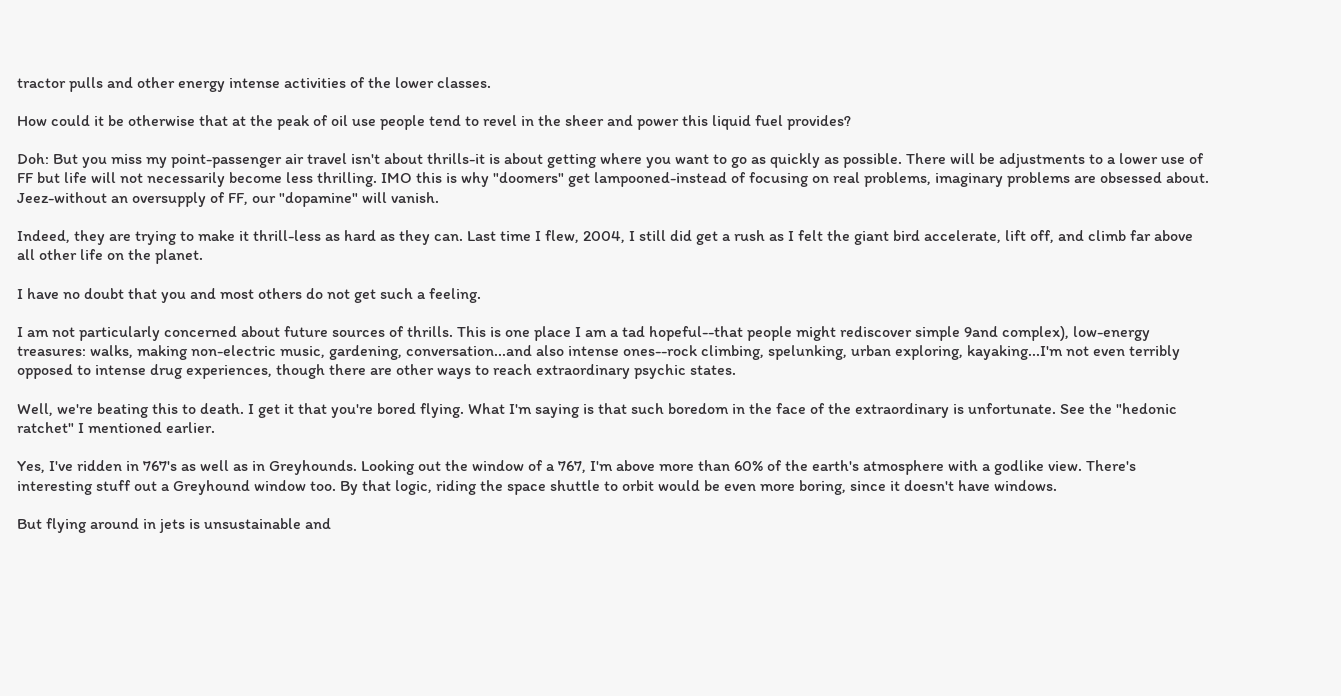tractor pulls and other energy intense activities of the lower classes.

How could it be otherwise that at the peak of oil use people tend to revel in the sheer and power this liquid fuel provides?

Doh: But you miss my point-passenger air travel isn't about thrills-it is about getting where you want to go as quickly as possible. There will be adjustments to a lower use of FF but life will not necessarily become less thrilling. IMO this is why "doomers" get lampooned-instead of focusing on real problems, imaginary problems are obsessed about. Jeez-without an oversupply of FF, our "dopamine" will vanish.

Indeed, they are trying to make it thrill-less as hard as they can. Last time I flew, 2004, I still did get a rush as I felt the giant bird accelerate, lift off, and climb far above all other life on the planet.

I have no doubt that you and most others do not get such a feeling.

I am not particularly concerned about future sources of thrills. This is one place I am a tad hopeful--that people might rediscover simple 9and complex), low-energy treasures: walks, making non-electric music, gardening, conversation...and also intense ones--rock climbing, spelunking, urban exploring, kayaking...I'm not even terribly opposed to intense drug experiences, though there are other ways to reach extraordinary psychic states.

Well, we're beating this to death. I get it that you're bored flying. What I'm saying is that such boredom in the face of the extraordinary is unfortunate. See the "hedonic ratchet" I mentioned earlier.

Yes, I've ridden in 767's as well as in Greyhounds. Looking out the window of a 767, I'm above more than 60% of the earth's atmosphere with a godlike view. There's interesting stuff out a Greyhound window too. By that logic, riding the space shuttle to orbit would be even more boring, since it doesn't have windows.

But flying around in jets is unsustainable and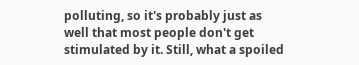polluting, so it's probably just as well that most people don't get stimulated by it. Still, what a spoiled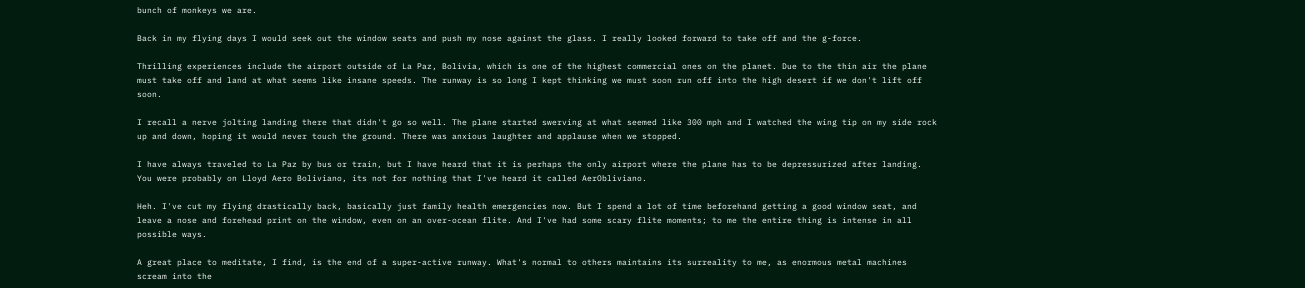bunch of monkeys we are.

Back in my flying days I would seek out the window seats and push my nose against the glass. I really looked forward to take off and the g-force.

Thrilling experiences include the airport outside of La Paz, Bolivia, which is one of the highest commercial ones on the planet. Due to the thin air the plane must take off and land at what seems like insane speeds. The runway is so long I kept thinking we must soon run off into the high desert if we don't lift off soon.

I recall a nerve jolting landing there that didn't go so well. The plane started swerving at what seemed like 300 mph and I watched the wing tip on my side rock up and down, hoping it would never touch the ground. There was anxious laughter and applause when we stopped.

I have always traveled to La Paz by bus or train, but I have heard that it is perhaps the only airport where the plane has to be depressurized after landing. You were probably on Lloyd Aero Boliviano, its not for nothing that I've heard it called AerObliviano.

Heh. I've cut my flying drastically back, basically just family health emergencies now. But I spend a lot of time beforehand getting a good window seat, and leave a nose and forehead print on the window, even on an over-ocean flite. And I've had some scary flite moments; to me the entire thing is intense in all possible ways.

A great place to meditate, I find, is the end of a super-active runway. What's normal to others maintains its surreality to me, as enormous metal machines scream into the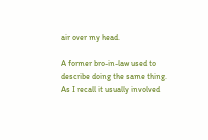air over my head.

A former bro-in-law used to describe doing the same thing. As I recall it usually involved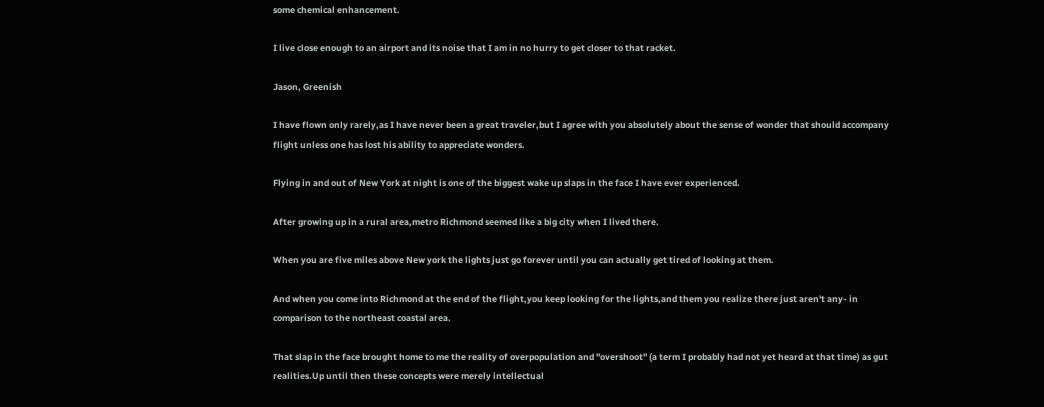some chemical enhancement.

I live close enough to an airport and its noise that I am in no hurry to get closer to that racket.

Jason, Greenish

I have flown only rarely,as I have never been a great traveler,but I agree with you absolutely about the sense of wonder that should accompany flight unless one has lost his ability to appreciate wonders.

Flying in and out of New York at night is one of the biggest wake up slaps in the face I have ever experienced.

After growing up in a rural area,metro Richmond seemed like a big city when I lived there.

When you are five miles above New york the lights just go forever until you can actually get tired of looking at them.

And when you come into Richmond at the end of the flight,you keep looking for the lights,and them you realize there just aren't any- in comparison to the northeast coastal area.

That slap in the face brought home to me the reality of overpopulation and "overshoot" (a term I probably had not yet heard at that time) as gut realities.Up until then these concepts were merely intellectual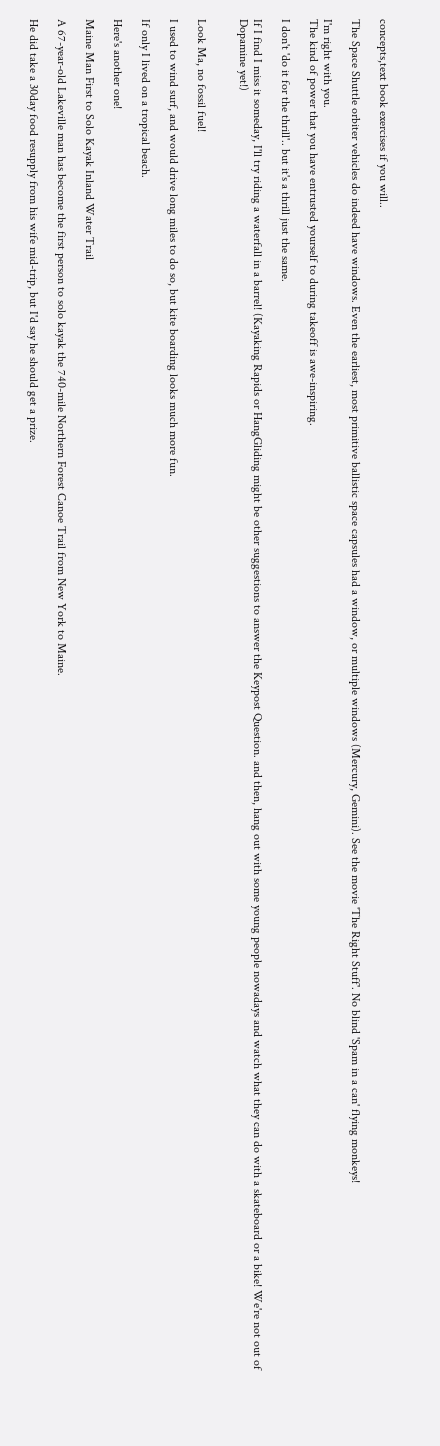concepts,text book exercises if you will..

The Space Shuttle orbiter vehicles do indeed have windows. Even the earliest, most primitive ballistic space capsules had a window, or multiple windows (Mercury, Gemini). See the movie 'The Right Stuff'. No blind 'Spam in a can' flying monkeys!

I'm right with you.
The kind of power that you have entrusted yourself to during takeoff is awe-inspiring.

I don't 'do it for the thrill'.. but it's a thrill just the same.

If I find I miss it someday, I'll try riding a waterfall in a barrel! (Kayaking Rapids or HangGliding might be other suggestions to answer the Keypost Question. and then, hang out with some young people nowadays and watch what they can do with a skateboard or a bike! We're not out of Dopamine yet!)


Look Ma, no fossil fuel!

I used to wind surf, and would drive long miles to do so, but kite boarding looks much more fun.

If only I lived on a tropical beach.

Here's another one!

Maine Man First to Solo Kayak Inland Water Trail

A 67-year-old Lakeville man has become the first person to solo kayak the 740-mile Northern Forest Canoe Trail from New York to Maine.

He did take a 30day food resupply from his wife mid-trip, but I'd say he should get a prize.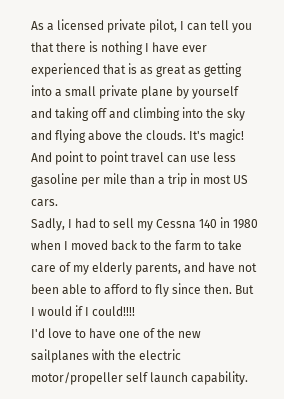As a licensed private pilot, I can tell you that there is nothing I have ever experienced that is as great as getting into a small private plane by yourself and taking off and climbing into the sky and flying above the clouds. It's magic! And point to point travel can use less gasoline per mile than a trip in most US cars.
Sadly, I had to sell my Cessna 140 in 1980 when I moved back to the farm to take care of my elderly parents, and have not been able to afford to fly since then. But I would if I could!!!!
I'd love to have one of the new sailplanes with the electric motor/propeller self launch capability.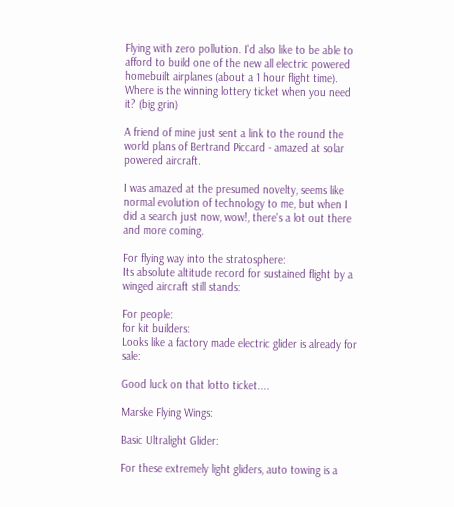Flying with zero pollution. I'd also like to be able to afford to build one of the new all electric powered homebuilt airplanes (about a 1 hour flight time).
Where is the winning lottery ticket when you need it? (big grin)

A friend of mine just sent a link to the round the world plans of Bertrand Piccard - amazed at solar powered aircraft.

I was amazed at the presumed novelty, seems like normal evolution of technology to me, but when I did a search just now, wow!, there's a lot out there and more coming.

For flying way into the stratosphere:
Its absolute altitude record for sustained flight by a winged aircraft still stands:

For people:
for kit builders:
Looks like a factory made electric glider is already for sale:

Good luck on that lotto ticket....

Marske Flying Wings:

Basic Ultralight Glider:

For these extremely light gliders, auto towing is a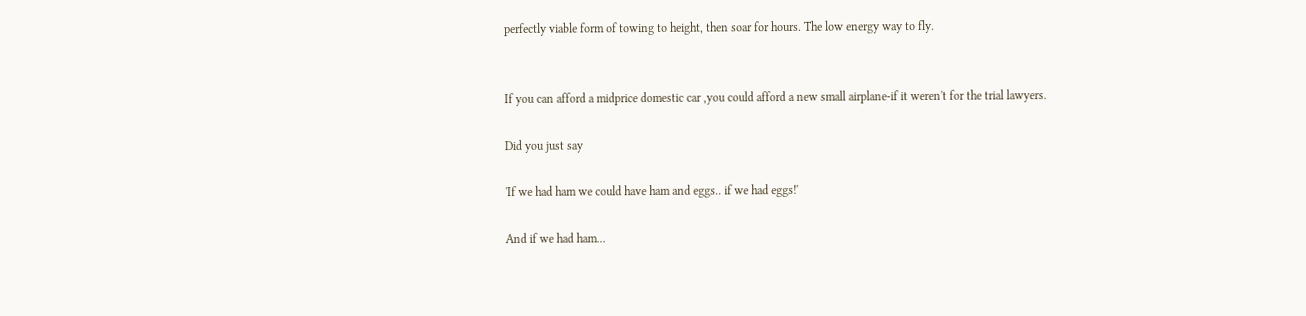perfectly viable form of towing to height, then soar for hours. The low energy way to fly.


If you can afford a midprice domestic car ,you could afford a new small airplane-if it weren't for the trial lawyers.

Did you just say

'If we had ham we could have ham and eggs.. if we had eggs!'

And if we had ham...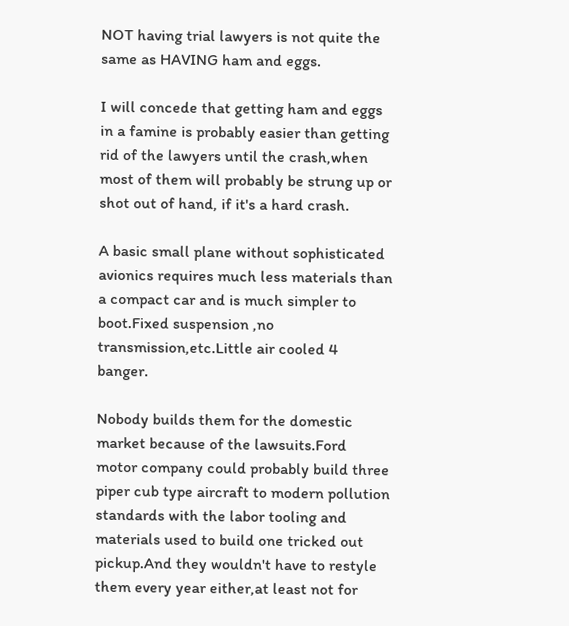NOT having trial lawyers is not quite the same as HAVING ham and eggs.

I will concede that getting ham and eggs in a famine is probably easier than getting rid of the lawyers until the crash,when most of them will probably be strung up or shot out of hand, if it's a hard crash.

A basic small plane without sophisticated avionics requires much less materials than a compact car and is much simpler to boot.Fixed suspension ,no transmission,etc.Little air cooled 4 banger.

Nobody builds them for the domestic market because of the lawsuits.Ford motor company could probably build three piper cub type aircraft to modern pollution standards with the labor tooling and materials used to build one tricked out pickup.And they wouldn't have to restyle them every year either,at least not for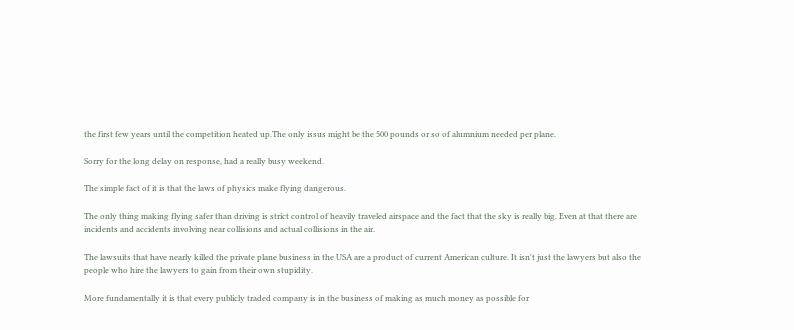the first few years until the competition heated up.The only issus might be the 500 pounds or so of alumnium needed per plane.

Sorry for the long delay on response, had a really busy weekend.

The simple fact of it is that the laws of physics make flying dangerous.

The only thing making flying safer than driving is strict control of heavily traveled airspace and the fact that the sky is really big. Even at that there are incidents and accidents involving near collisions and actual collisions in the air.

The lawsuits that have nearly killed the private plane business in the USA are a product of current American culture. It isn't just the lawyers but also the people who hire the lawyers to gain from their own stupidity.

More fundamentally it is that every publicly traded company is in the business of making as much money as possible for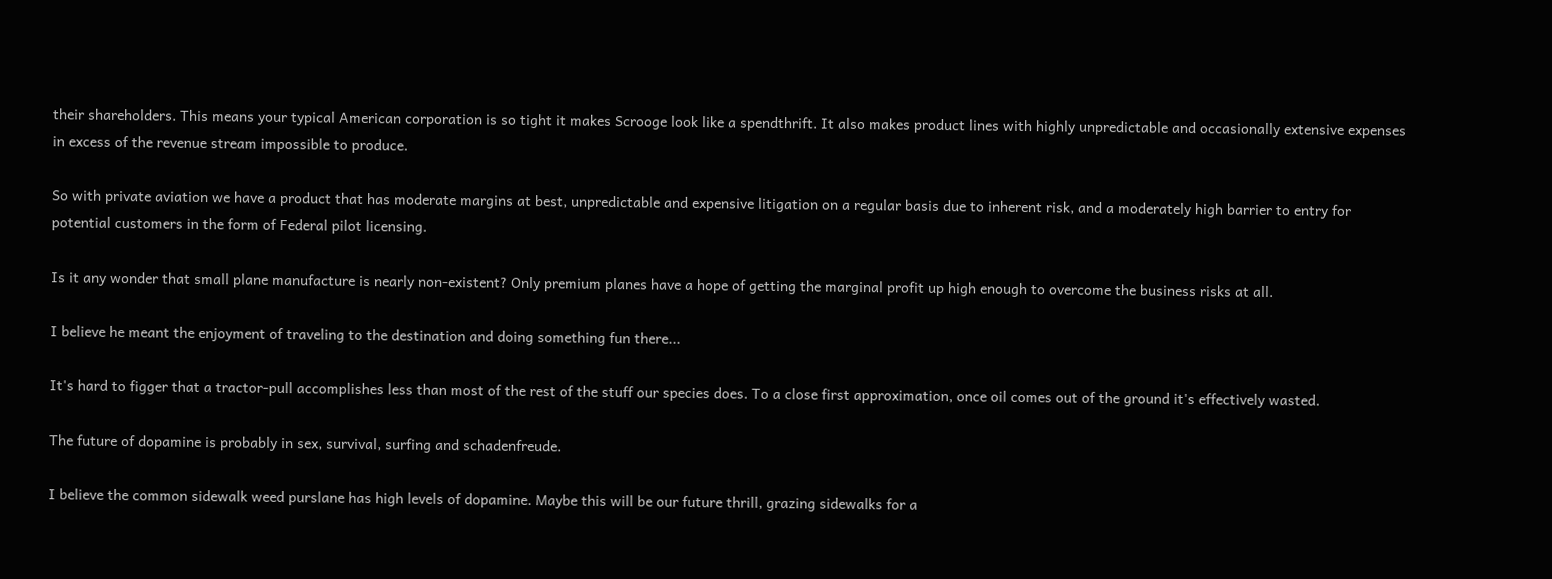their shareholders. This means your typical American corporation is so tight it makes Scrooge look like a spendthrift. It also makes product lines with highly unpredictable and occasionally extensive expenses in excess of the revenue stream impossible to produce.

So with private aviation we have a product that has moderate margins at best, unpredictable and expensive litigation on a regular basis due to inherent risk, and a moderately high barrier to entry for potential customers in the form of Federal pilot licensing.

Is it any wonder that small plane manufacture is nearly non-existent? Only premium planes have a hope of getting the marginal profit up high enough to overcome the business risks at all.

I believe he meant the enjoyment of traveling to the destination and doing something fun there...

It's hard to figger that a tractor-pull accomplishes less than most of the rest of the stuff our species does. To a close first approximation, once oil comes out of the ground it's effectively wasted.

The future of dopamine is probably in sex, survival, surfing and schadenfreude.

I believe the common sidewalk weed purslane has high levels of dopamine. Maybe this will be our future thrill, grazing sidewalks for a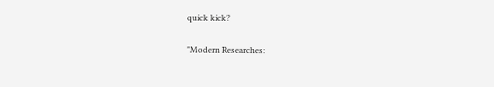quick kick?

"Modern Researches: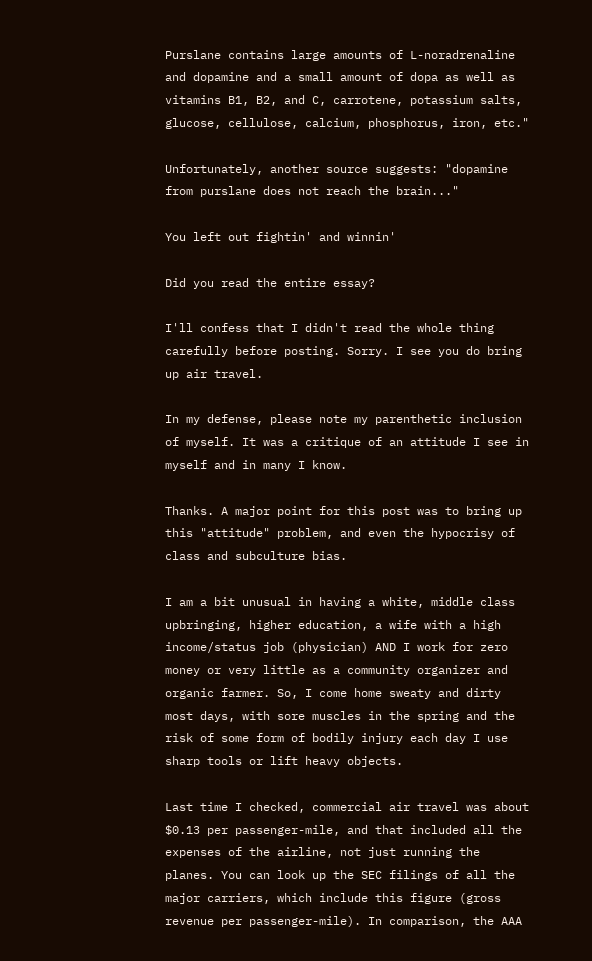Purslane contains large amounts of L-noradrenaline and dopamine and a small amount of dopa as well as vitamins B1, B2, and C, carrotene, potassium salts, glucose, cellulose, calcium, phosphorus, iron, etc."

Unfortunately, another source suggests: "dopamine from purslane does not reach the brain..."

You left out fightin' and winnin'

Did you read the entire essay?

I'll confess that I didn't read the whole thing carefully before posting. Sorry. I see you do bring up air travel.

In my defense, please note my parenthetic inclusion of myself. It was a critique of an attitude I see in myself and in many I know.

Thanks. A major point for this post was to bring up this "attitude" problem, and even the hypocrisy of class and subculture bias.

I am a bit unusual in having a white, middle class upbringing, higher education, a wife with a high income/status job (physician) AND I work for zero money or very little as a community organizer and organic farmer. So, I come home sweaty and dirty most days, with sore muscles in the spring and the risk of some form of bodily injury each day I use sharp tools or lift heavy objects.

Last time I checked, commercial air travel was about $0.13 per passenger-mile, and that included all the expenses of the airline, not just running the planes. You can look up the SEC filings of all the major carriers, which include this figure (gross revenue per passenger-mile). In comparison, the AAA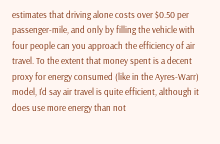estimates that driving alone costs over $0.50 per passenger-mile, and only by filling the vehicle with four people can you approach the efficiency of air travel. To the extent that money spent is a decent proxy for energy consumed (like in the Ayres-Warr) model, I'd say air travel is quite efficient, although it does use more energy than not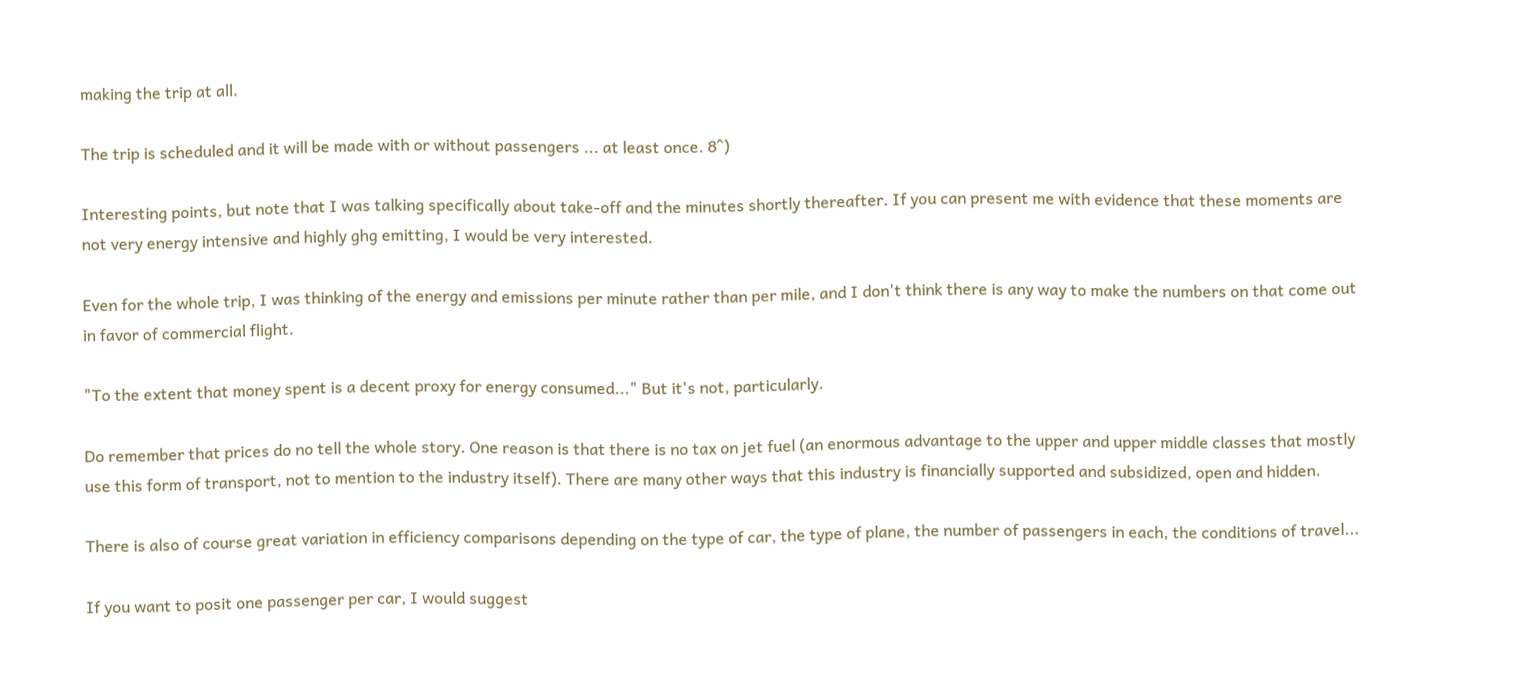making the trip at all.

The trip is scheduled and it will be made with or without passengers ... at least once. 8^)

Interesting points, but note that I was talking specifically about take-off and the minutes shortly thereafter. If you can present me with evidence that these moments are not very energy intensive and highly ghg emitting, I would be very interested.

Even for the whole trip, I was thinking of the energy and emissions per minute rather than per mile, and I don't think there is any way to make the numbers on that come out in favor of commercial flight.

"To the extent that money spent is a decent proxy for energy consumed..." But it's not, particularly.

Do remember that prices do no tell the whole story. One reason is that there is no tax on jet fuel (an enormous advantage to the upper and upper middle classes that mostly use this form of transport, not to mention to the industry itself). There are many other ways that this industry is financially supported and subsidized, open and hidden.

There is also of course great variation in efficiency comparisons depending on the type of car, the type of plane, the number of passengers in each, the conditions of travel...

If you want to posit one passenger per car, I would suggest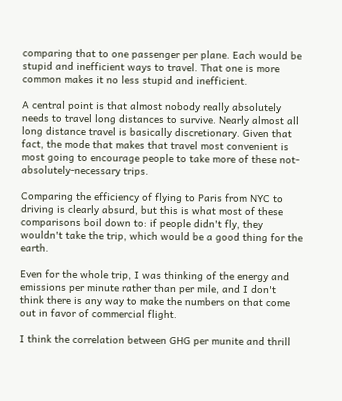comparing that to one passenger per plane. Each would be stupid and inefficient ways to travel. That one is more common makes it no less stupid and inefficient.

A central point is that almost nobody really absolutely needs to travel long distances to survive. Nearly almost all long distance travel is basically discretionary. Given that fact, the mode that makes that travel most convenient is most going to encourage people to take more of these not-absolutely-necessary trips.

Comparing the efficiency of flying to Paris from NYC to driving is clearly absurd, but this is what most of these comparisons boil down to: if people didn't fly, they wouldn't take the trip, which would be a good thing for the earth.

Even for the whole trip, I was thinking of the energy and emissions per minute rather than per mile, and I don't think there is any way to make the numbers on that come out in favor of commercial flight.

I think the correlation between GHG per munite and thrill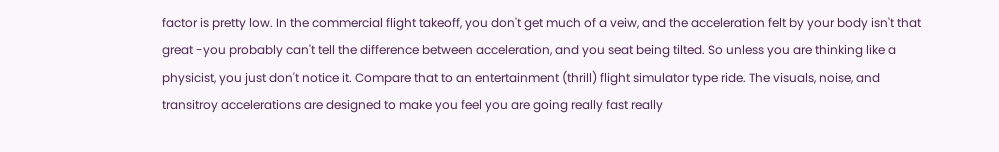factor is pretty low. In the commercial flight takeoff, you don't get much of a veiw, and the acceleration felt by your body isn't that great -you probably can't tell the difference between acceleration, and you seat being tilted. So unless you are thinking like a physicist, you just don't notice it. Compare that to an entertainment (thrill) flight simulator type ride. The visuals, noise, and transitroy accelerations are designed to make you feel you are going really fast really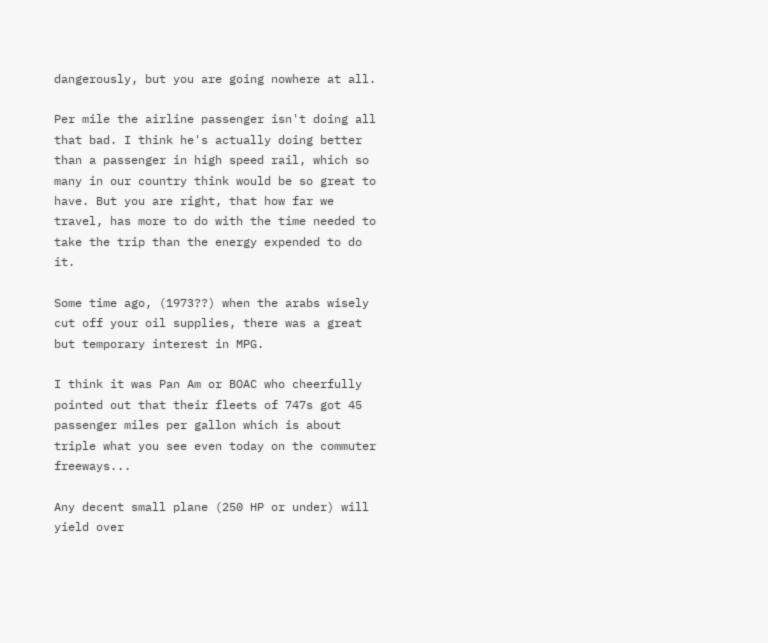dangerously, but you are going nowhere at all.

Per mile the airline passenger isn't doing all that bad. I think he's actually doing better than a passenger in high speed rail, which so many in our country think would be so great to have. But you are right, that how far we travel, has more to do with the time needed to take the trip than the energy expended to do it.

Some time ago, (1973??) when the arabs wisely cut off your oil supplies, there was a great but temporary interest in MPG.

I think it was Pan Am or BOAC who cheerfully pointed out that their fleets of 747s got 45 passenger miles per gallon which is about triple what you see even today on the commuter freeways...

Any decent small plane (250 HP or under) will yield over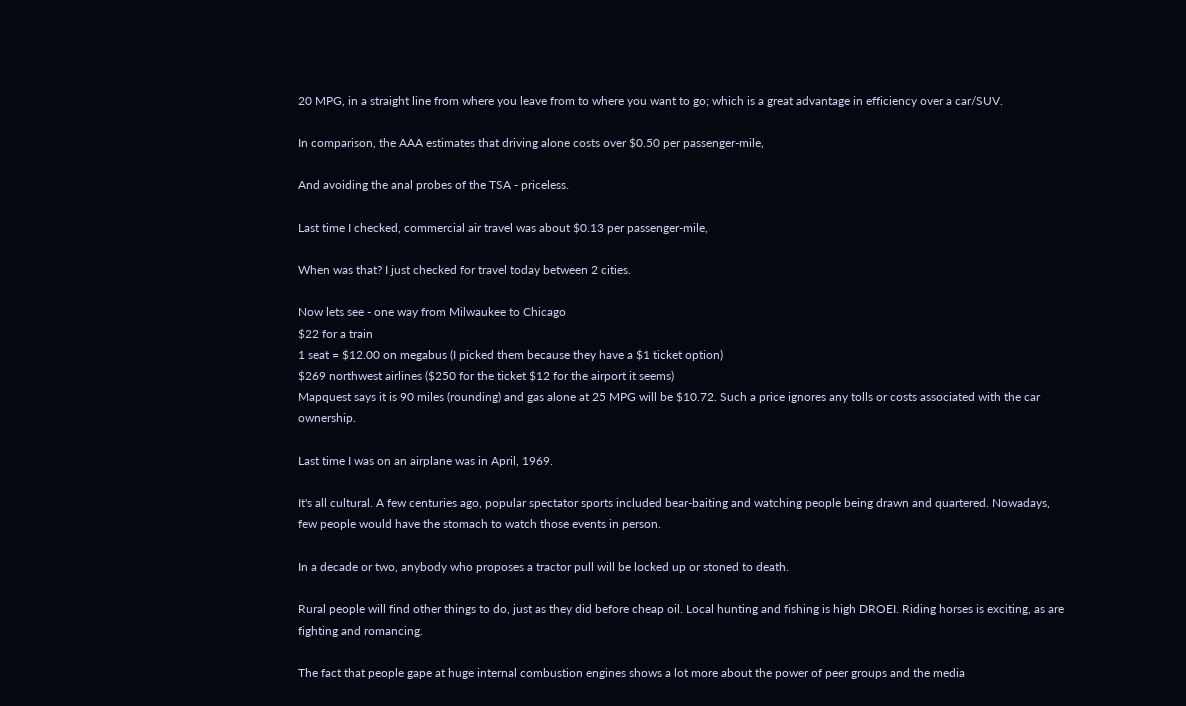20 MPG, in a straight line from where you leave from to where you want to go; which is a great advantage in efficiency over a car/SUV.

In comparison, the AAA estimates that driving alone costs over $0.50 per passenger-mile,

And avoiding the anal probes of the TSA - priceless.

Last time I checked, commercial air travel was about $0.13 per passenger-mile,

When was that? I just checked for travel today between 2 cities.

Now lets see - one way from Milwaukee to Chicago
$22 for a train
1 seat = $12.00 on megabus (I picked them because they have a $1 ticket option)
$269 northwest airlines ($250 for the ticket $12 for the airport it seems)
Mapquest says it is 90 miles (rounding) and gas alone at 25 MPG will be $10.72. Such a price ignores any tolls or costs associated with the car ownership.

Last time I was on an airplane was in April, 1969.

It's all cultural. A few centuries ago, popular spectator sports included bear-baiting and watching people being drawn and quartered. Nowadays, few people would have the stomach to watch those events in person.

In a decade or two, anybody who proposes a tractor pull will be locked up or stoned to death.

Rural people will find other things to do, just as they did before cheap oil. Local hunting and fishing is high DROEI. Riding horses is exciting, as are fighting and romancing.

The fact that people gape at huge internal combustion engines shows a lot more about the power of peer groups and the media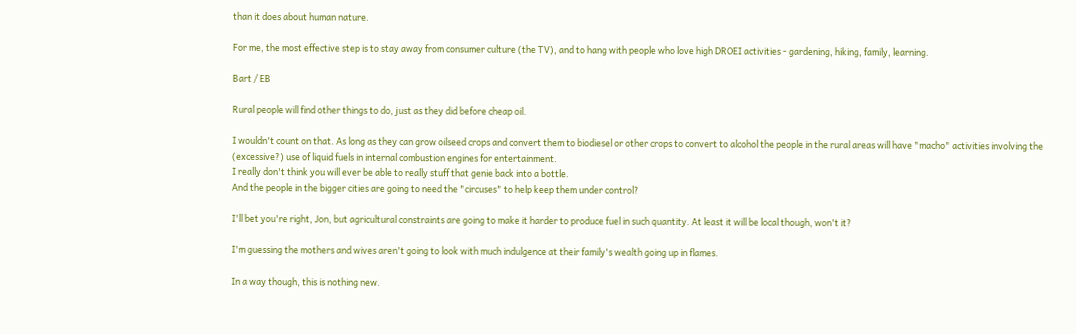than it does about human nature.

For me, the most effective step is to stay away from consumer culture (the TV), and to hang with people who love high DROEI activities - gardening, hiking, family, learning.

Bart / EB

Rural people will find other things to do, just as they did before cheap oil.

I wouldn't count on that. As long as they can grow oilseed crops and convert them to biodiesel or other crops to convert to alcohol the people in the rural areas will have "macho" activities involving the (excessive?) use of liquid fuels in internal combustion engines for entertainment.
I really don't think you will ever be able to really stuff that genie back into a bottle.
And the people in the bigger cities are going to need the "circuses" to help keep them under control?

I'll bet you're right, Jon, but agricultural constraints are going to make it harder to produce fuel in such quantity. At least it will be local though, won't it?

I'm guessing the mothers and wives aren't going to look with much indulgence at their family's wealth going up in flames.

In a way though, this is nothing new.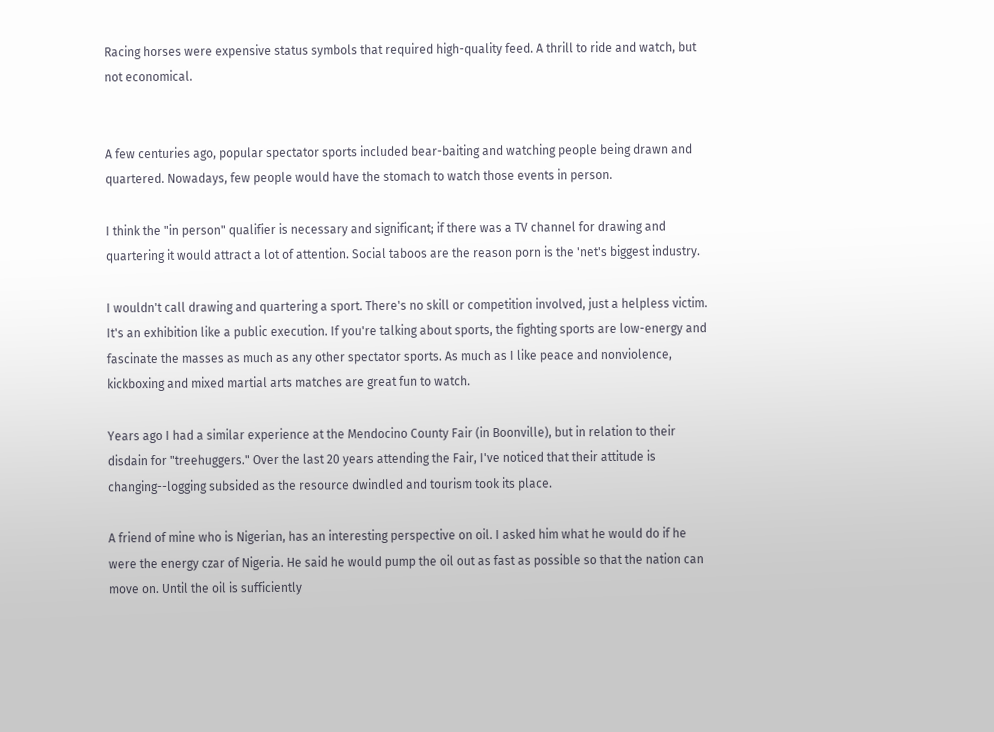Racing horses were expensive status symbols that required high-quality feed. A thrill to ride and watch, but not economical.


A few centuries ago, popular spectator sports included bear-baiting and watching people being drawn and quartered. Nowadays, few people would have the stomach to watch those events in person.

I think the "in person" qualifier is necessary and significant; if there was a TV channel for drawing and quartering it would attract a lot of attention. Social taboos are the reason porn is the 'net's biggest industry.

I wouldn't call drawing and quartering a sport. There's no skill or competition involved, just a helpless victim. It's an exhibition like a public execution. If you're talking about sports, the fighting sports are low-energy and fascinate the masses as much as any other spectator sports. As much as I like peace and nonviolence, kickboxing and mixed martial arts matches are great fun to watch.

Years ago I had a similar experience at the Mendocino County Fair (in Boonville), but in relation to their disdain for "treehuggers." Over the last 20 years attending the Fair, I've noticed that their attitude is changing--logging subsided as the resource dwindled and tourism took its place.

A friend of mine who is Nigerian, has an interesting perspective on oil. I asked him what he would do if he were the energy czar of Nigeria. He said he would pump the oil out as fast as possible so that the nation can move on. Until the oil is sufficiently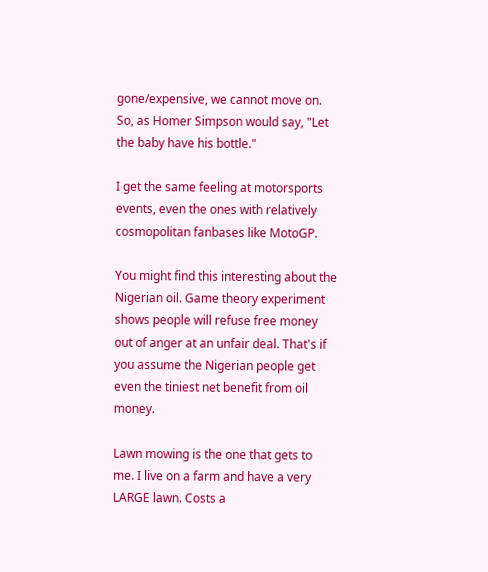gone/expensive, we cannot move on. So, as Homer Simpson would say, "Let the baby have his bottle."

I get the same feeling at motorsports events, even the ones with relatively cosmopolitan fanbases like MotoGP.

You might find this interesting about the Nigerian oil. Game theory experiment shows people will refuse free money out of anger at an unfair deal. That's if you assume the Nigerian people get even the tiniest net benefit from oil money.

Lawn mowing is the one that gets to me. I live on a farm and have a very LARGE lawn. Costs a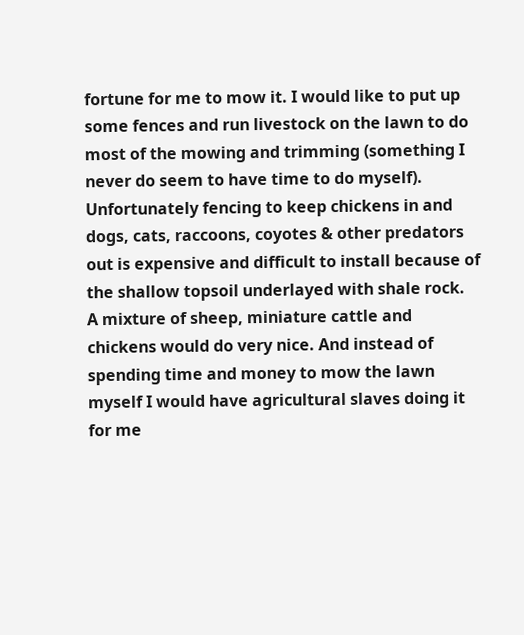fortune for me to mow it. I would like to put up some fences and run livestock on the lawn to do most of the mowing and trimming (something I never do seem to have time to do myself). Unfortunately fencing to keep chickens in and dogs, cats, raccoons, coyotes & other predators out is expensive and difficult to install because of the shallow topsoil underlayed with shale rock.
A mixture of sheep, miniature cattle and chickens would do very nice. And instead of spending time and money to mow the lawn myself I would have agricultural slaves doing it for me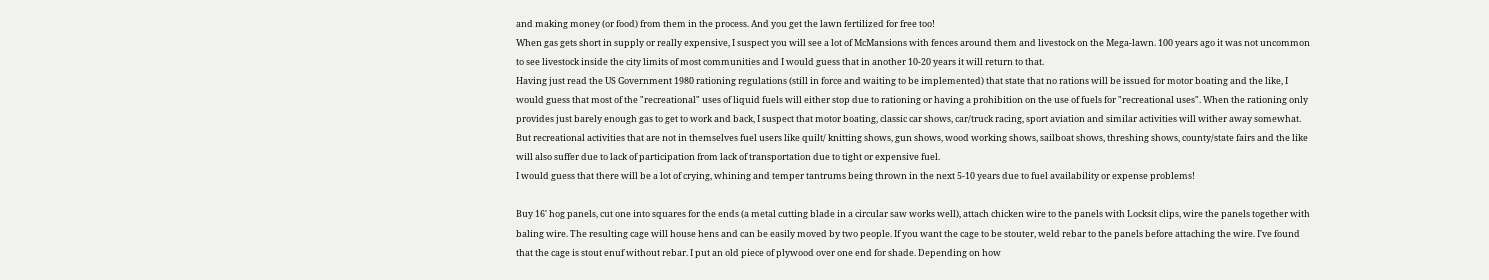and making money (or food) from them in the process. And you get the lawn fertilized for free too!
When gas gets short in supply or really expensive, I suspect you will see a lot of McMansions with fences around them and livestock on the Mega-lawn. 100 years ago it was not uncommon to see livestock inside the city limits of most communities and I would guess that in another 10-20 years it will return to that.
Having just read the US Government 1980 rationing regulations (still in force and waiting to be implemented) that state that no rations will be issued for motor boating and the like, I would guess that most of the "recreational" uses of liquid fuels will either stop due to rationing or having a prohibition on the use of fuels for "recreational uses". When the rationing only provides just barely enough gas to get to work and back, I suspect that motor boating, classic car shows, car/truck racing, sport aviation and similar activities will wither away somewhat. But recreational activities that are not in themselves fuel users like quilt/ knitting shows, gun shows, wood working shows, sailboat shows, threshing shows, county/state fairs and the like will also suffer due to lack of participation from lack of transportation due to tight or expensive fuel.
I would guess that there will be a lot of crying, whining and temper tantrums being thrown in the next 5-10 years due to fuel availability or expense problems!

Buy 16' hog panels, cut one into squares for the ends (a metal cutting blade in a circular saw works well), attach chicken wire to the panels with Locksit clips, wire the panels together with baling wire. The resulting cage will house hens and can be easily moved by two people. If you want the cage to be stouter, weld rebar to the panels before attaching the wire. I've found that the cage is stout enuf without rebar. I put an old piece of plywood over one end for shade. Depending on how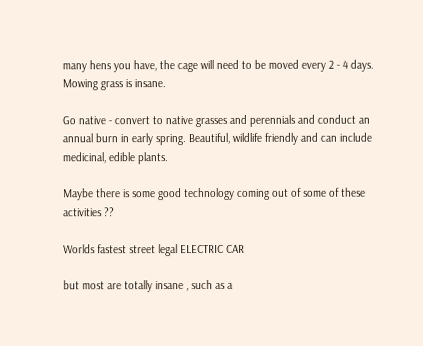many hens you have, the cage will need to be moved every 2 - 4 days. Mowing grass is insane.

Go native - convert to native grasses and perennials and conduct an annual burn in early spring. Beautiful, wildlife friendly and can include medicinal, edible plants.

Maybe there is some good technology coming out of some of these activities ??

Worlds fastest street legal ELECTRIC CAR

but most are totally insane , such as a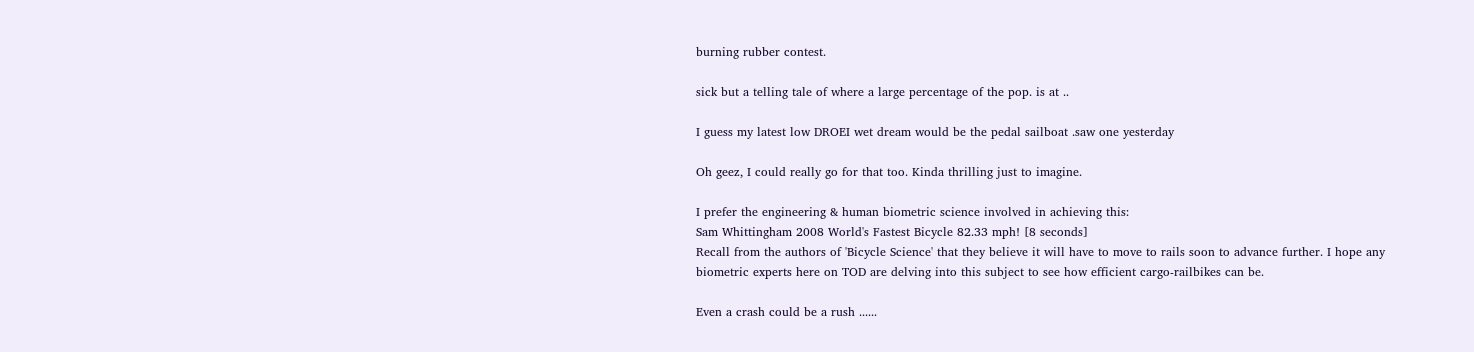burning rubber contest.

sick but a telling tale of where a large percentage of the pop. is at ..

I guess my latest low DROEI wet dream would be the pedal sailboat .saw one yesterday

Oh geez, I could really go for that too. Kinda thrilling just to imagine.

I prefer the engineering & human biometric science involved in achieving this:
Sam Whittingham 2008 World's Fastest Bicycle 82.33 mph! [8 seconds]
Recall from the authors of 'Bicycle Science' that they believe it will have to move to rails soon to advance further. I hope any biometric experts here on TOD are delving into this subject to see how efficient cargo-railbikes can be.

Even a crash could be a rush ......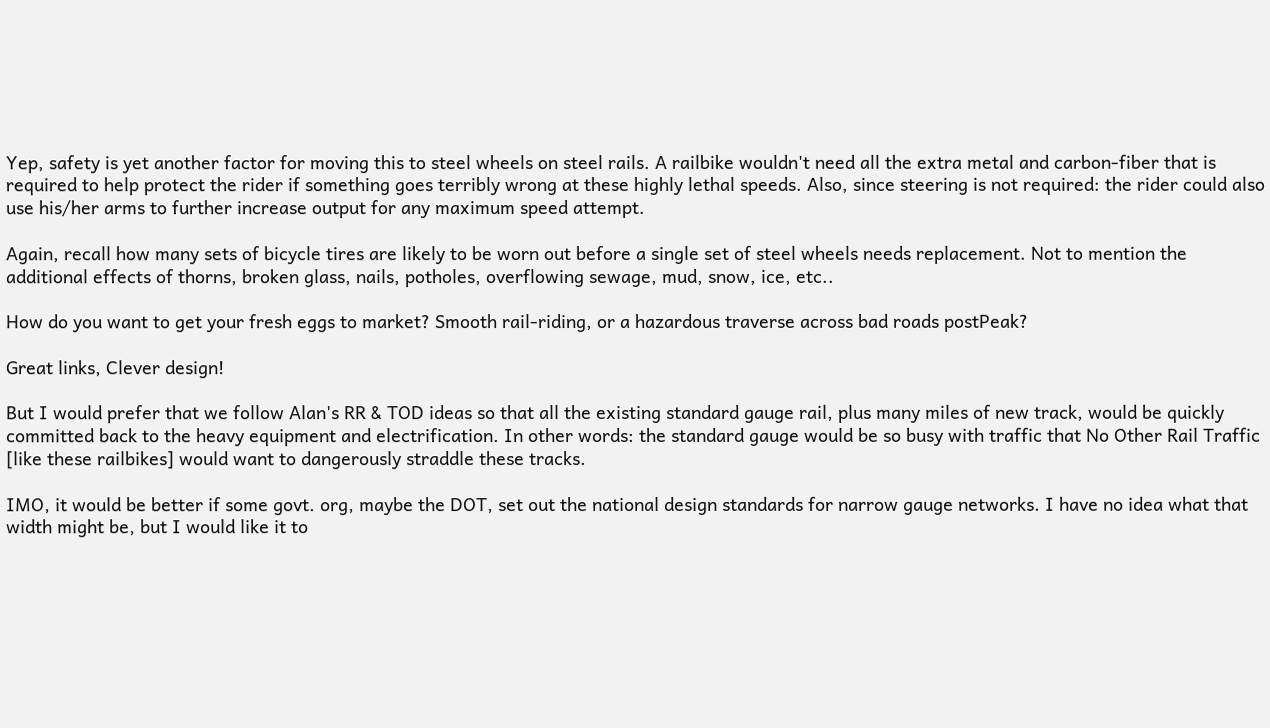Yep, safety is yet another factor for moving this to steel wheels on steel rails. A railbike wouldn't need all the extra metal and carbon-fiber that is required to help protect the rider if something goes terribly wrong at these highly lethal speeds. Also, since steering is not required: the rider could also use his/her arms to further increase output for any maximum speed attempt.

Again, recall how many sets of bicycle tires are likely to be worn out before a single set of steel wheels needs replacement. Not to mention the additional effects of thorns, broken glass, nails, potholes, overflowing sewage, mud, snow, ice, etc..

How do you want to get your fresh eggs to market? Smooth rail-riding, or a hazardous traverse across bad roads postPeak?

Great links, Clever design!

But I would prefer that we follow Alan's RR & TOD ideas so that all the existing standard gauge rail, plus many miles of new track, would be quickly committed back to the heavy equipment and electrification. In other words: the standard gauge would be so busy with traffic that No Other Rail Traffic [like these railbikes] would want to dangerously straddle these tracks.

IMO, it would be better if some govt. org, maybe the DOT, set out the national design standards for narrow gauge networks. I have no idea what that width might be, but I would like it to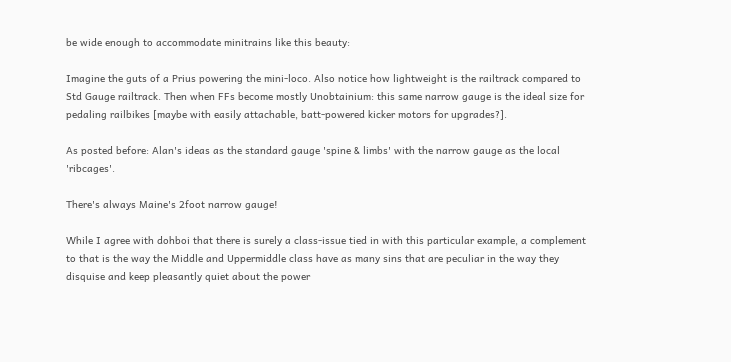be wide enough to accommodate minitrains like this beauty:

Imagine the guts of a Prius powering the mini-loco. Also notice how lightweight is the railtrack compared to Std Gauge railtrack. Then when FFs become mostly Unobtainium: this same narrow gauge is the ideal size for pedaling railbikes [maybe with easily attachable, batt-powered kicker motors for upgrades?].

As posted before: Alan's ideas as the standard gauge 'spine & limbs' with the narrow gauge as the local 'ribcages'.

There's always Maine's 2foot narrow gauge!

While I agree with dohboi that there is surely a class-issue tied in with this particular example, a complement to that is the way the Middle and Uppermiddle class have as many sins that are peculiar in the way they disquise and keep pleasantly quiet about the power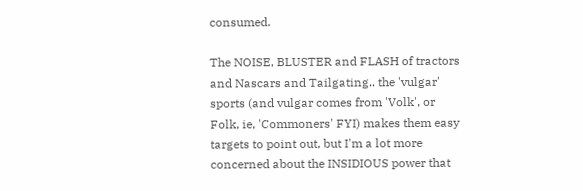consumed.

The NOISE, BLUSTER and FLASH of tractors and Nascars and Tailgating.. the 'vulgar' sports (and vulgar comes from 'Volk', or Folk, ie, 'Commoners' FYI) makes them easy targets to point out, but I'm a lot more concerned about the INSIDIOUS power that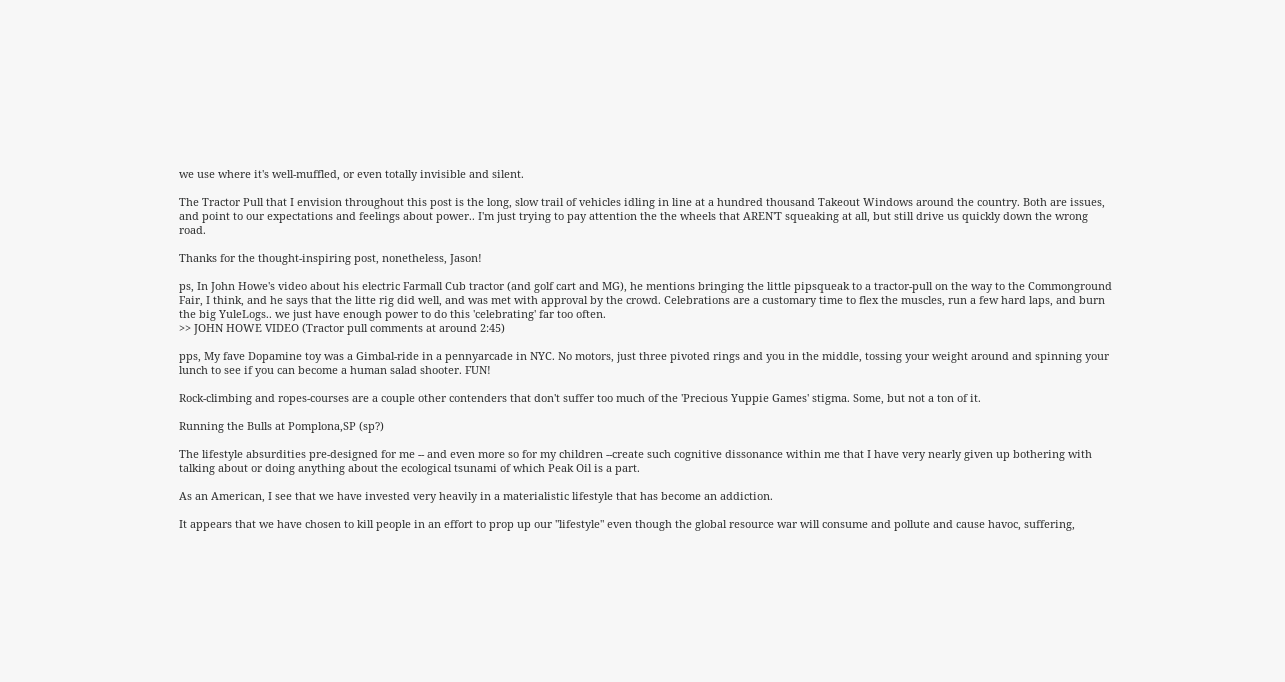we use where it's well-muffled, or even totally invisible and silent.

The Tractor Pull that I envision throughout this post is the long, slow trail of vehicles idling in line at a hundred thousand Takeout Windows around the country. Both are issues, and point to our expectations and feelings about power.. I'm just trying to pay attention the the wheels that AREN'T squeaking at all, but still drive us quickly down the wrong road.

Thanks for the thought-inspiring post, nonetheless, Jason!

ps, In John Howe's video about his electric Farmall Cub tractor (and golf cart and MG), he mentions bringing the little pipsqueak to a tractor-pull on the way to the Commonground Fair, I think, and he says that the litte rig did well, and was met with approval by the crowd. Celebrations are a customary time to flex the muscles, run a few hard laps, and burn the big YuleLogs.. we just have enough power to do this 'celebrating' far too often.
>> JOHN HOWE VIDEO (Tractor pull comments at around 2:45)

pps, My fave Dopamine toy was a Gimbal-ride in a pennyarcade in NYC. No motors, just three pivoted rings and you in the middle, tossing your weight around and spinning your lunch to see if you can become a human salad shooter. FUN!

Rock-climbing and ropes-courses are a couple other contenders that don't suffer too much of the 'Precious Yuppie Games' stigma. Some, but not a ton of it.

Running the Bulls at Pomplona,SP (sp?)

The lifestyle absurdities pre-designed for me -- and even more so for my children --create such cognitive dissonance within me that I have very nearly given up bothering with talking about or doing anything about the ecological tsunami of which Peak Oil is a part.

As an American, I see that we have invested very heavily in a materialistic lifestyle that has become an addiction.

It appears that we have chosen to kill people in an effort to prop up our "lifestyle" even though the global resource war will consume and pollute and cause havoc, suffering,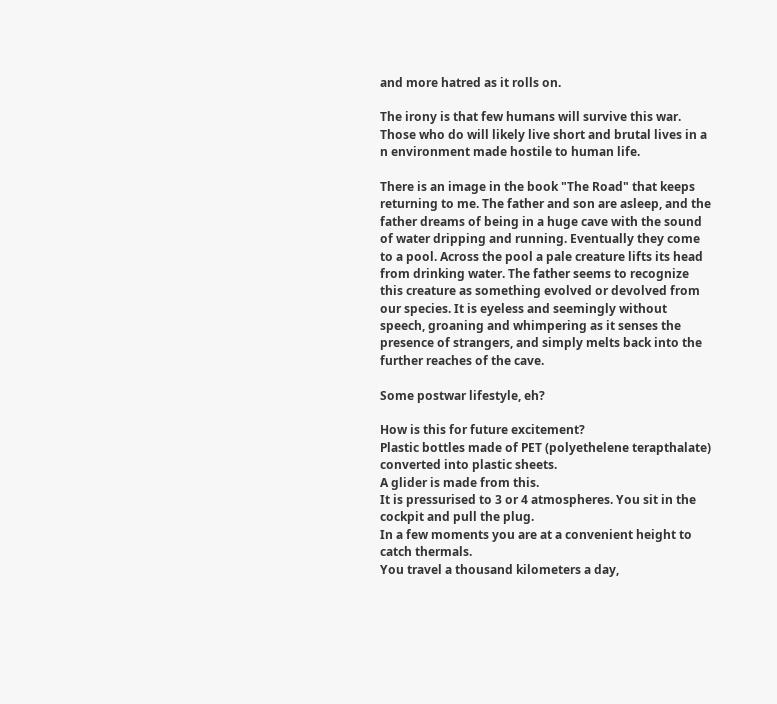and more hatred as it rolls on.

The irony is that few humans will survive this war. Those who do will likely live short and brutal lives in a n environment made hostile to human life.

There is an image in the book "The Road" that keeps returning to me. The father and son are asleep, and the father dreams of being in a huge cave with the sound of water dripping and running. Eventually they come to a pool. Across the pool a pale creature lifts its head from drinking water. The father seems to recognize this creature as something evolved or devolved from our species. It is eyeless and seemingly without speech, groaning and whimpering as it senses the presence of strangers, and simply melts back into the further reaches of the cave.

Some postwar lifestyle, eh?

How is this for future excitement?
Plastic bottles made of PET (polyethelene terapthalate) converted into plastic sheets.
A glider is made from this.
It is pressurised to 3 or 4 atmospheres. You sit in the cockpit and pull the plug.
In a few moments you are at a convenient height to catch thermals.
You travel a thousand kilometers a day,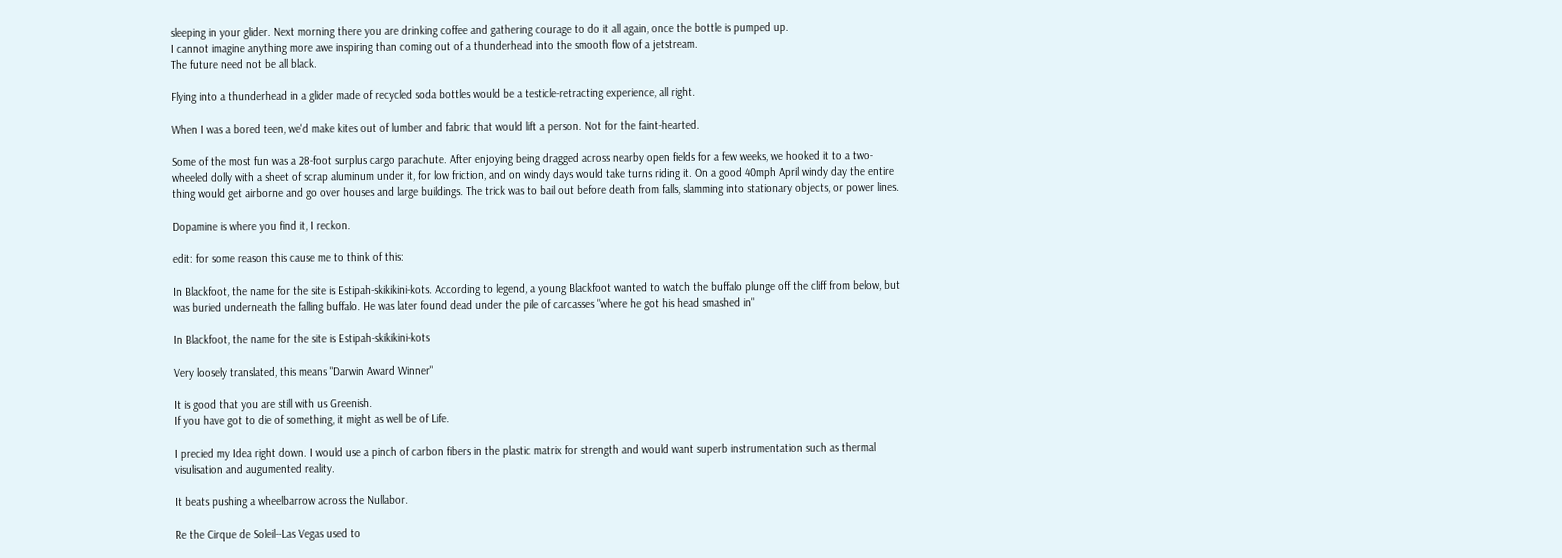sleeping in your glider. Next morning there you are drinking coffee and gathering courage to do it all again, once the bottle is pumped up.
I cannot imagine anything more awe inspiring than coming out of a thunderhead into the smooth flow of a jetstream.
The future need not be all black.

Flying into a thunderhead in a glider made of recycled soda bottles would be a testicle-retracting experience, all right.

When I was a bored teen, we'd make kites out of lumber and fabric that would lift a person. Not for the faint-hearted.

Some of the most fun was a 28-foot surplus cargo parachute. After enjoying being dragged across nearby open fields for a few weeks, we hooked it to a two-wheeled dolly with a sheet of scrap aluminum under it, for low friction, and on windy days would take turns riding it. On a good 40mph April windy day the entire thing would get airborne and go over houses and large buildings. The trick was to bail out before death from falls, slamming into stationary objects, or power lines.

Dopamine is where you find it, I reckon.

edit: for some reason this cause me to think of this:

In Blackfoot, the name for the site is Estipah-skikikini-kots. According to legend, a young Blackfoot wanted to watch the buffalo plunge off the cliff from below, but was buried underneath the falling buffalo. He was later found dead under the pile of carcasses "where he got his head smashed in"

In Blackfoot, the name for the site is Estipah-skikikini-kots

Very loosely translated, this means "Darwin Award Winner"

It is good that you are still with us Greenish.
If you have got to die of something, it might as well be of Life.

I precied my Idea right down. I would use a pinch of carbon fibers in the plastic matrix for strength and would want superb instrumentation such as thermal visulisation and augumented reality.

It beats pushing a wheelbarrow across the Nullabor.

Re the Cirque de Soleil--Las Vegas used to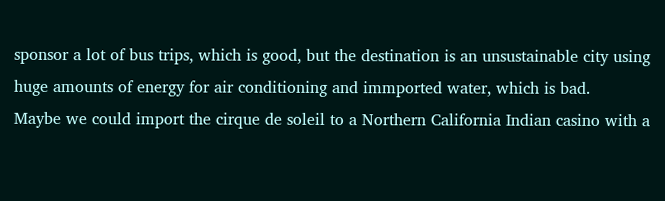sponsor a lot of bus trips, which is good, but the destination is an unsustainable city using huge amounts of energy for air conditioning and immported water, which is bad.
Maybe we could import the cirque de soleil to a Northern California Indian casino with a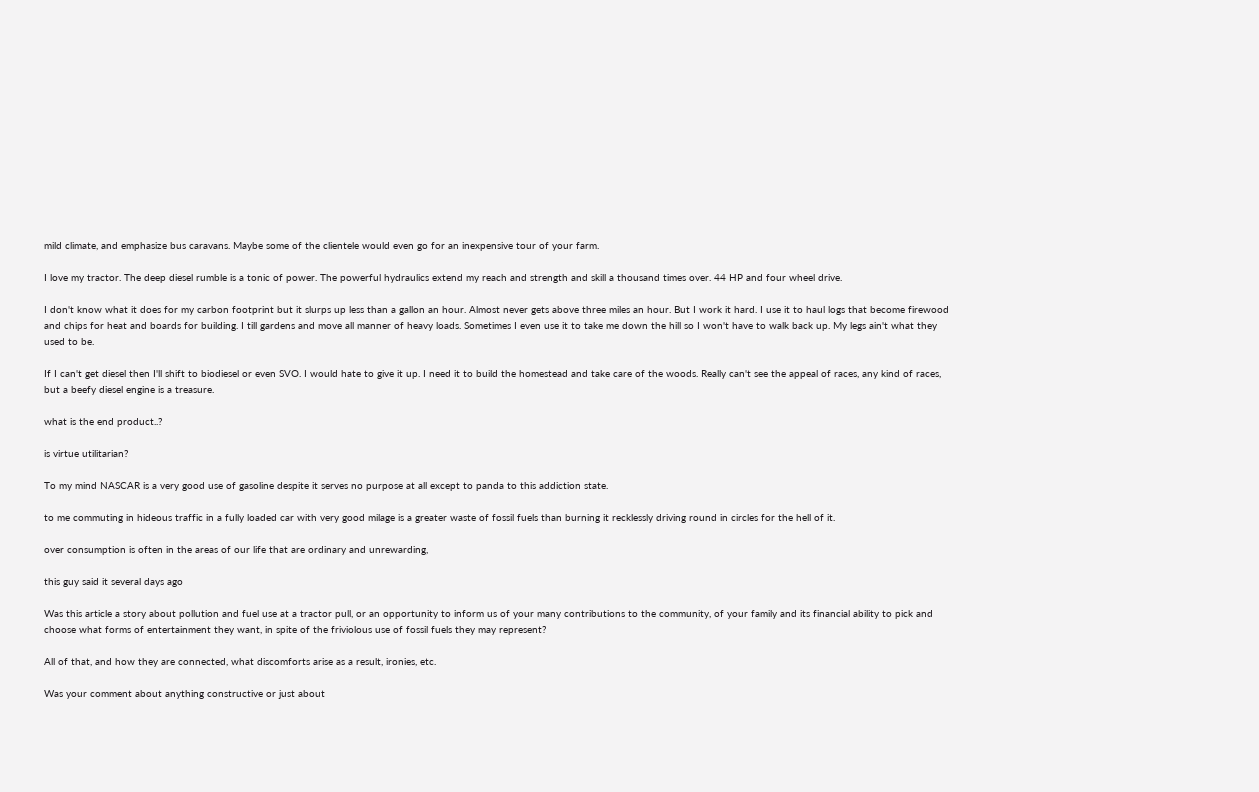mild climate, and emphasize bus caravans. Maybe some of the clientele would even go for an inexpensive tour of your farm.

I love my tractor. The deep diesel rumble is a tonic of power. The powerful hydraulics extend my reach and strength and skill a thousand times over. 44 HP and four wheel drive.

I don't know what it does for my carbon footprint but it slurps up less than a gallon an hour. Almost never gets above three miles an hour. But I work it hard. I use it to haul logs that become firewood and chips for heat and boards for building. I till gardens and move all manner of heavy loads. Sometimes I even use it to take me down the hill so I won't have to walk back up. My legs ain't what they used to be.

If I can't get diesel then I'll shift to biodiesel or even SVO. I would hate to give it up. I need it to build the homestead and take care of the woods. Really can't see the appeal of races, any kind of races, but a beefy diesel engine is a treasure.

what is the end product..?

is virtue utilitarian?

To my mind NASCAR is a very good use of gasoline despite it serves no purpose at all except to panda to this addiction state.

to me commuting in hideous traffic in a fully loaded car with very good milage is a greater waste of fossil fuels than burning it recklessly driving round in circles for the hell of it.

over consumption is often in the areas of our life that are ordinary and unrewarding,

this guy said it several days ago

Was this article a story about pollution and fuel use at a tractor pull, or an opportunity to inform us of your many contributions to the community, of your family and its financial ability to pick and choose what forms of entertainment they want, in spite of the friviolous use of fossil fuels they may represent?

All of that, and how they are connected, what discomforts arise as a result, ironies, etc.

Was your comment about anything constructive or just about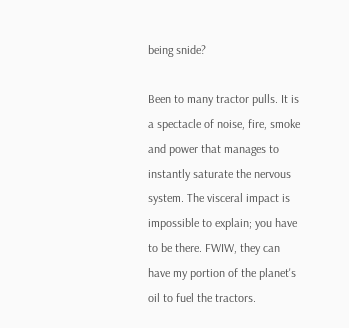being snide?

Been to many tractor pulls. It is a spectacle of noise, fire, smoke and power that manages to instantly saturate the nervous system. The visceral impact is impossible to explain; you have to be there. FWIW, they can have my portion of the planet's oil to fuel the tractors.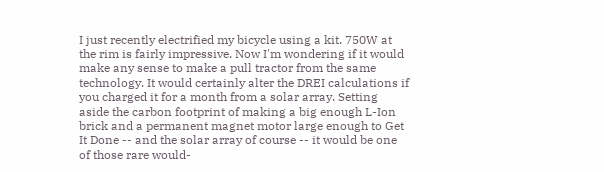I just recently electrified my bicycle using a kit. 750W at the rim is fairly impressive. Now I'm wondering if it would make any sense to make a pull tractor from the same technology. It would certainly alter the DREI calculations if you charged it for a month from a solar array. Setting aside the carbon footprint of making a big enough L-Ion brick and a permanent magnet motor large enough to Get It Done -- and the solar array of course -- it would be one of those rare would-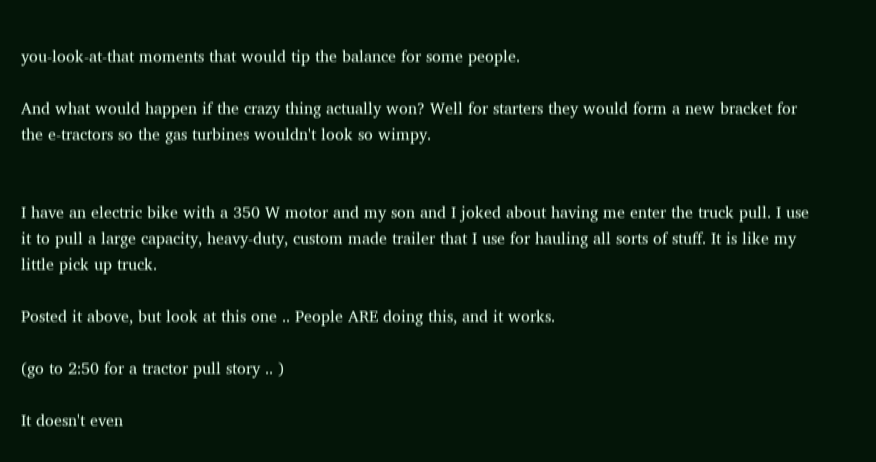you-look-at-that moments that would tip the balance for some people.

And what would happen if the crazy thing actually won? Well for starters they would form a new bracket for the e-tractors so the gas turbines wouldn't look so wimpy.


I have an electric bike with a 350 W motor and my son and I joked about having me enter the truck pull. I use it to pull a large capacity, heavy-duty, custom made trailer that I use for hauling all sorts of stuff. It is like my little pick up truck.

Posted it above, but look at this one .. People ARE doing this, and it works.

(go to 2:50 for a tractor pull story .. )

It doesn't even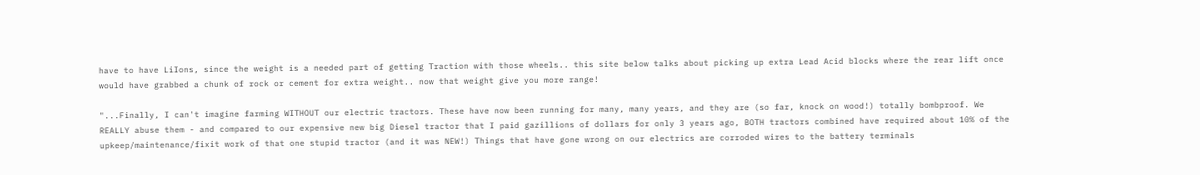have to have LiIons, since the weight is a needed part of getting Traction with those wheels.. this site below talks about picking up extra Lead Acid blocks where the rear lift once would have grabbed a chunk of rock or cement for extra weight.. now that weight give you more range!

"...Finally, I can't imagine farming WITHOUT our electric tractors. These have now been running for many, many years, and they are (so far, knock on wood!) totally bombproof. We REALLY abuse them - and compared to our expensive new big Diesel tractor that I paid gazillions of dollars for only 3 years ago, BOTH tractors combined have required about 10% of the upkeep/maintenance/fixit work of that one stupid tractor (and it was NEW!) Things that have gone wrong on our electrics are corroded wires to the battery terminals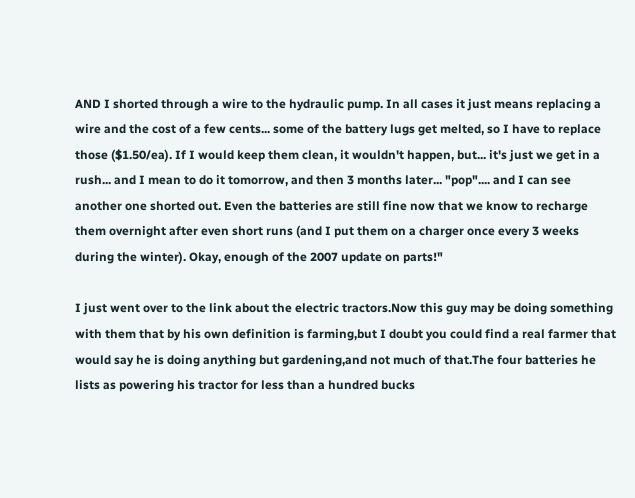AND I shorted through a wire to the hydraulic pump. In all cases it just means replacing a wire and the cost of a few cents... some of the battery lugs get melted, so I have to replace those ($1.50/ea). If I would keep them clean, it wouldn't happen, but... it's just we get in a rush... and I mean to do it tomorrow, and then 3 months later... "pop".... and I can see another one shorted out. Even the batteries are still fine now that we know to recharge them overnight after even short runs (and I put them on a charger once every 3 weeks during the winter). Okay, enough of the 2007 update on parts!"

I just went over to the link about the electric tractors.Now this guy may be doing something with them that by his own definition is farming,but I doubt you could find a real farmer that would say he is doing anything but gardening,and not much of that.The four batteries he lists as powering his tractor for less than a hundred bucks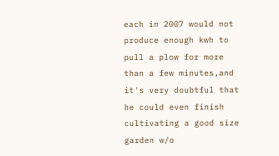each in 2007 would not produce enough kwh to pull a plow for more than a few minutes,and it's very doubtful that he could even finish cultivating a good size garden w/o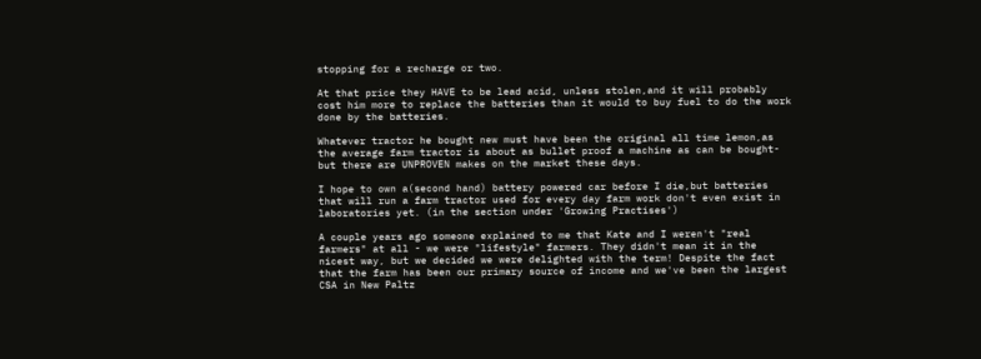stopping for a recharge or two.

At that price they HAVE to be lead acid, unless stolen,and it will probably cost him more to replace the batteries than it would to buy fuel to do the work done by the batteries.

Whatever tractor he bought new must have been the original all time lemon,as the average farm tractor is about as bullet proof a machine as can be bought-but there are UNPROVEN makes on the market these days.

I hope to own a(second hand) battery powered car before I die,but batteries that will run a farm tractor used for every day farm work don't even exist in laboratories yet. (in the section under 'Growing Practises')

A couple years ago someone explained to me that Kate and I weren't "real farmers" at all - we were "lifestyle" farmers. They didn't mean it in the nicest way, but we decided we were delighted with the term! Despite the fact that the farm has been our primary source of income and we've been the largest CSA in New Paltz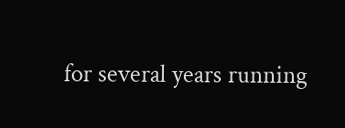for several years running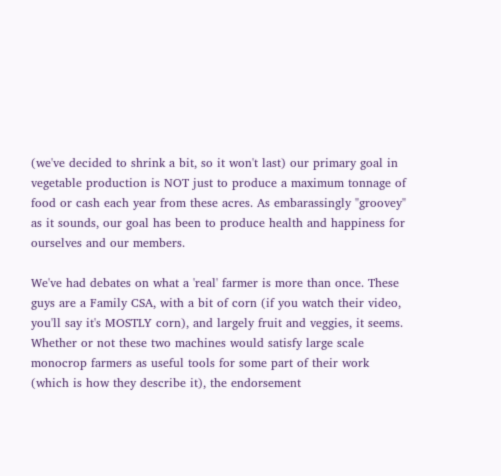(we've decided to shrink a bit, so it won't last) our primary goal in vegetable production is NOT just to produce a maximum tonnage of food or cash each year from these acres. As embarassingly "groovey" as it sounds, our goal has been to produce health and happiness for ourselves and our members.

We've had debates on what a 'real' farmer is more than once. These guys are a Family CSA, with a bit of corn (if you watch their video, you'll say it's MOSTLY corn), and largely fruit and veggies, it seems. Whether or not these two machines would satisfy large scale monocrop farmers as useful tools for some part of their work (which is how they describe it), the endorsement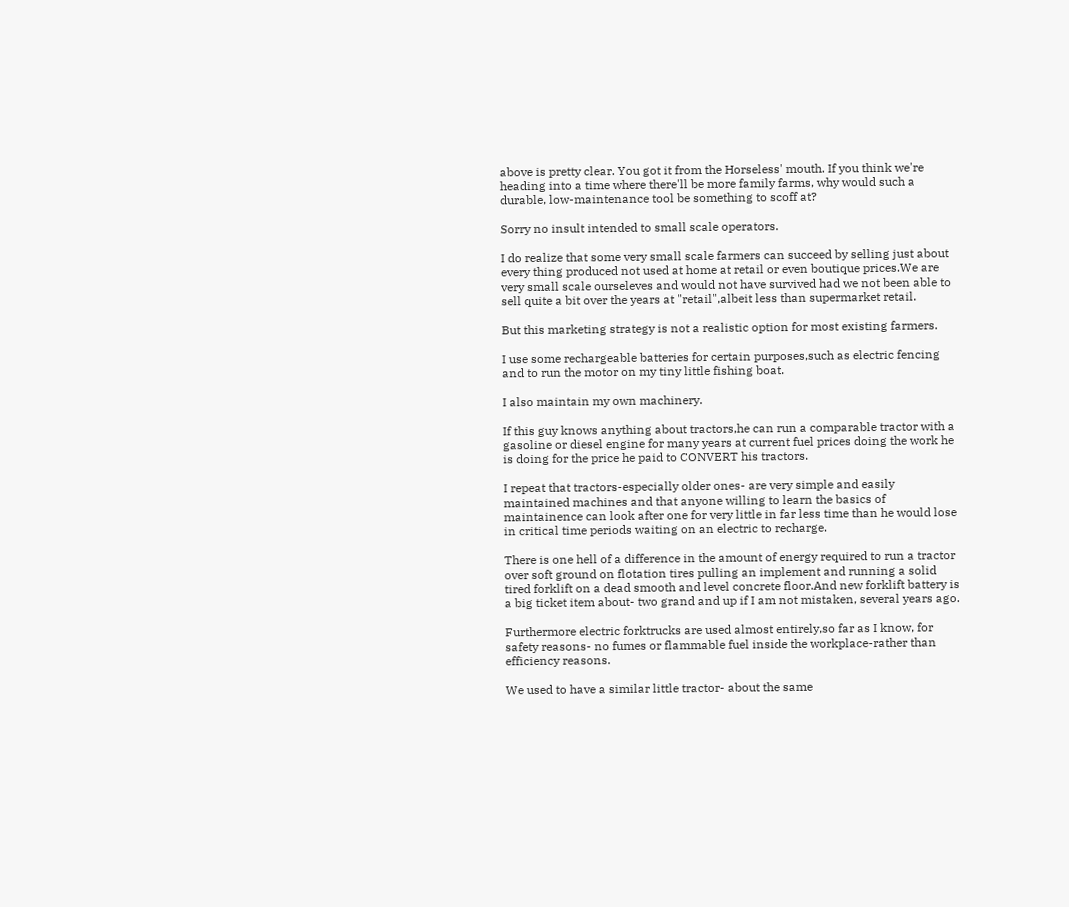above is pretty clear. You got it from the Horseless' mouth. If you think we're heading into a time where there'll be more family farms, why would such a durable, low-maintenance tool be something to scoff at?

Sorry no insult intended to small scale operators.

I do realize that some very small scale farmers can succeed by selling just about every thing produced not used at home at retail or even boutique prices.We are very small scale ourseleves and would not have survived had we not been able to sell quite a bit over the years at "retail",albeit less than supermarket retail.

But this marketing strategy is not a realistic option for most existing farmers.

I use some rechargeable batteries for certain purposes,such as electric fencing and to run the motor on my tiny little fishing boat.

I also maintain my own machinery.

If this guy knows anything about tractors,he can run a comparable tractor with a gasoline or diesel engine for many years at current fuel prices doing the work he is doing for the price he paid to CONVERT his tractors.

I repeat that tractors-especially older ones- are very simple and easily maintained machines and that anyone willing to learn the basics of maintainence can look after one for very little in far less time than he would lose in critical time periods waiting on an electric to recharge.

There is one hell of a difference in the amount of energy required to run a tractor over soft ground on flotation tires pulling an implement and running a solid tired forklift on a dead smooth and level concrete floor.And new forklift battery is a big ticket item about- two grand and up if I am not mistaken, several years ago.

Furthermore electric forktrucks are used almost entirely,so far as I know, for safety reasons- no fumes or flammable fuel inside the workplace-rather than efficiency reasons.

We used to have a similar little tractor- about the same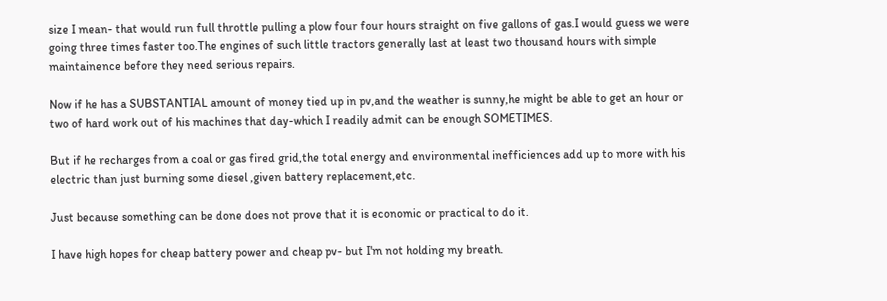size I mean- that would run full throttle pulling a plow four four hours straight on five gallons of gas.I would guess we were going three times faster too.The engines of such little tractors generally last at least two thousand hours with simple maintainence before they need serious repairs.

Now if he has a SUBSTANTIAL amount of money tied up in pv,and the weather is sunny,he might be able to get an hour or two of hard work out of his machines that day-which I readily admit can be enough SOMETIMES.

But if he recharges from a coal or gas fired grid,the total energy and environmental inefficiences add up to more with his electric than just burning some diesel ,given battery replacement,etc.

Just because something can be done does not prove that it is economic or practical to do it.

I have high hopes for cheap battery power and cheap pv- but I'm not holding my breath.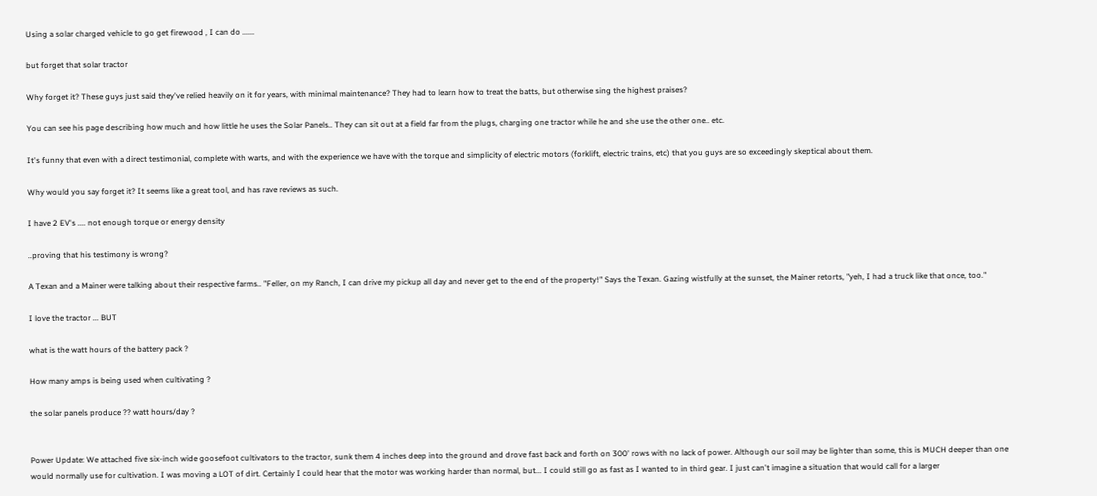Using a solar charged vehicle to go get firewood , I can do ......

but forget that solar tractor

Why forget it? These guys just said they've relied heavily on it for years, with minimal maintenance? They had to learn how to treat the batts, but otherwise sing the highest praises?

You can see his page describing how much and how little he uses the Solar Panels.. They can sit out at a field far from the plugs, charging one tractor while he and she use the other one.. etc.

It's funny that even with a direct testimonial, complete with warts, and with the experience we have with the torque and simplicity of electric motors (forklift, electric trains, etc) that you guys are so exceedingly skeptical about them.

Why would you say forget it? It seems like a great tool, and has rave reviews as such.

I have 2 EV's .... not enough torque or energy density

..proving that his testimony is wrong?

A Texan and a Mainer were talking about their respective farms.. "Feller, on my Ranch, I can drive my pickup all day and never get to the end of the property!" Says the Texan. Gazing wistfully at the sunset, the Mainer retorts, "yeh, I had a truck like that once, too."

I love the tractor ... BUT

what is the watt hours of the battery pack ?

How many amps is being used when cultivating ?

the solar panels produce ?? watt hours/day ?


Power Update: We attached five six-inch wide goosefoot cultivators to the tractor, sunk them 4 inches deep into the ground and drove fast back and forth on 300' rows with no lack of power. Although our soil may be lighter than some, this is MUCH deeper than one would normally use for cultivation. I was moving a LOT of dirt. Certainly I could hear that the motor was working harder than normal, but... I could still go as fast as I wanted to in third gear. I just can't imagine a situation that would call for a larger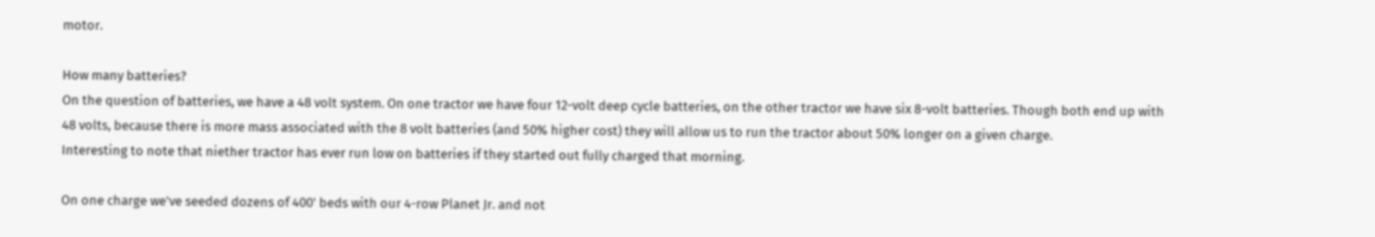motor.

How many batteries?
On the question of batteries, we have a 48 volt system. On one tractor we have four 12-volt deep cycle batteries, on the other tractor we have six 8-volt batteries. Though both end up with 48 volts, because there is more mass associated with the 8 volt batteries (and 50% higher cost) they will allow us to run the tractor about 50% longer on a given charge.
Interesting to note that niether tractor has ever run low on batteries if they started out fully charged that morning.

On one charge we've seeded dozens of 400' beds with our 4-row Planet Jr. and not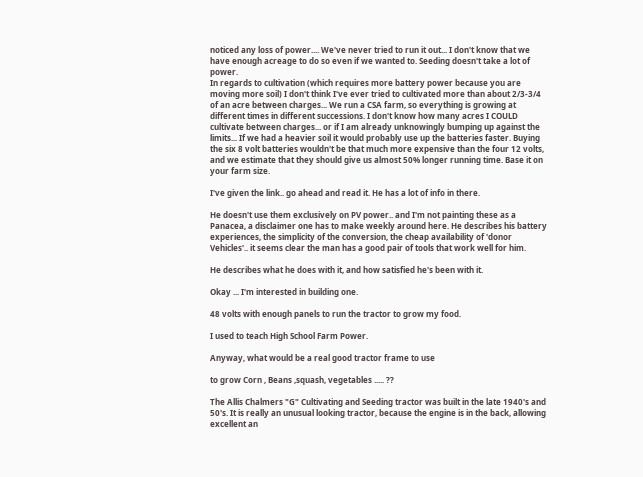noticed any loss of power.... We've never tried to run it out... I don't know that we have enough acreage to do so even if we wanted to. Seeding doesn't take a lot of power.
In regards to cultivation (which requires more battery power because you are moving more soil) I don't think I've ever tried to cultivated more than about 2/3-3/4 of an acre between charges... We run a CSA farm, so everything is growing at different times in different successions. I don't know how many acres I COULD cultivate between charges... or if I am already unknowingly bumping up against the limits... If we had a heavier soil it would probably use up the batteries faster. Buying the six 8 volt batteries wouldn't be that much more expensive than the four 12 volts, and we estimate that they should give us almost 50% longer running time. Base it on your farm size.

I've given the link.. go ahead and read it. He has a lot of info in there.

He doesn't use them exclusively on PV power.. and I'm not painting these as a Panacea, a disclaimer one has to make weekly around here. He describes his battery experiences, the simplicity of the conversion, the cheap availability of 'donor Vehicles'.. it seems clear the man has a good pair of tools that work well for him.

He describes what he does with it, and how satisfied he's been with it.

Okay ... I'm interested in building one.

48 volts with enough panels to run the tractor to grow my food.

I used to teach High School Farm Power.

Anyway, what would be a real good tractor frame to use

to grow Corn , Beans ,squash, vegetables ..... ??

The Allis Chalmers "G" Cultivating and Seeding tractor was built in the late 1940's and 50's. It is really an unusual looking tractor, because the engine is in the back, allowing excellent an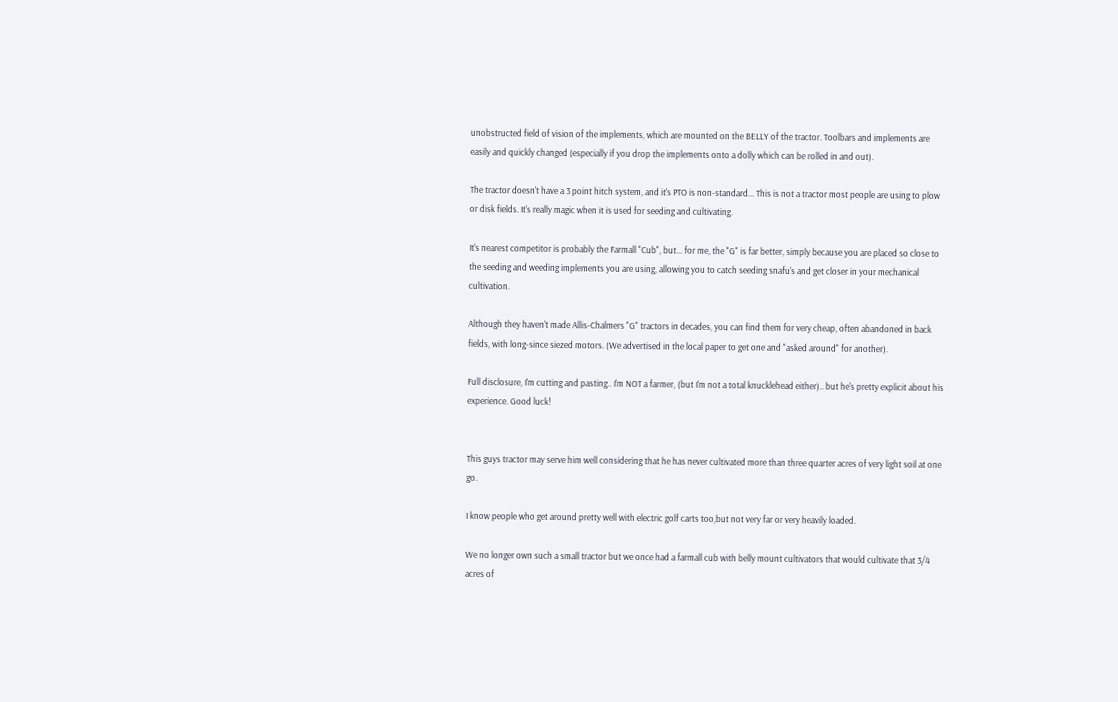unobstructed field of vision of the implements, which are mounted on the BELLY of the tractor. Toolbars and implements are easily and quickly changed (especially if you drop the implements onto a dolly which can be rolled in and out).

The tractor doesn't have a 3 point hitch system, and it's PTO is non-standard... This is not a tractor most people are using to plow or disk fields. It's really magic when it is used for seeding and cultivating.

It's nearest competitor is probably the Farmall "Cub", but... for me, the "G" is far better, simply because you are placed so close to the seeding and weeding implements you are using, allowing you to catch seeding snafu's and get closer in your mechanical cultivation.

Although they haven't made Allis-Chalmers "G" tractors in decades, you can find them for very cheap, often abandoned in back fields, with long-since siezed motors. (We advertised in the local paper to get one and "asked around" for another).

Full disclosure, I'm cutting and pasting.. I'm NOT a farmer, (but I'm not a total knucklehead either).. but he's pretty explicit about his experience. Good luck!


This guys tractor may serve him well considering that he has never cultivated more than three quarter acres of very light soil at one go.

I know people who get around pretty well with electric golf carts too,but not very far or very heavily loaded.

We no longer own such a small tractor but we once had a farmall cub with belly mount cultivators that would cultivate that 3/4 acres of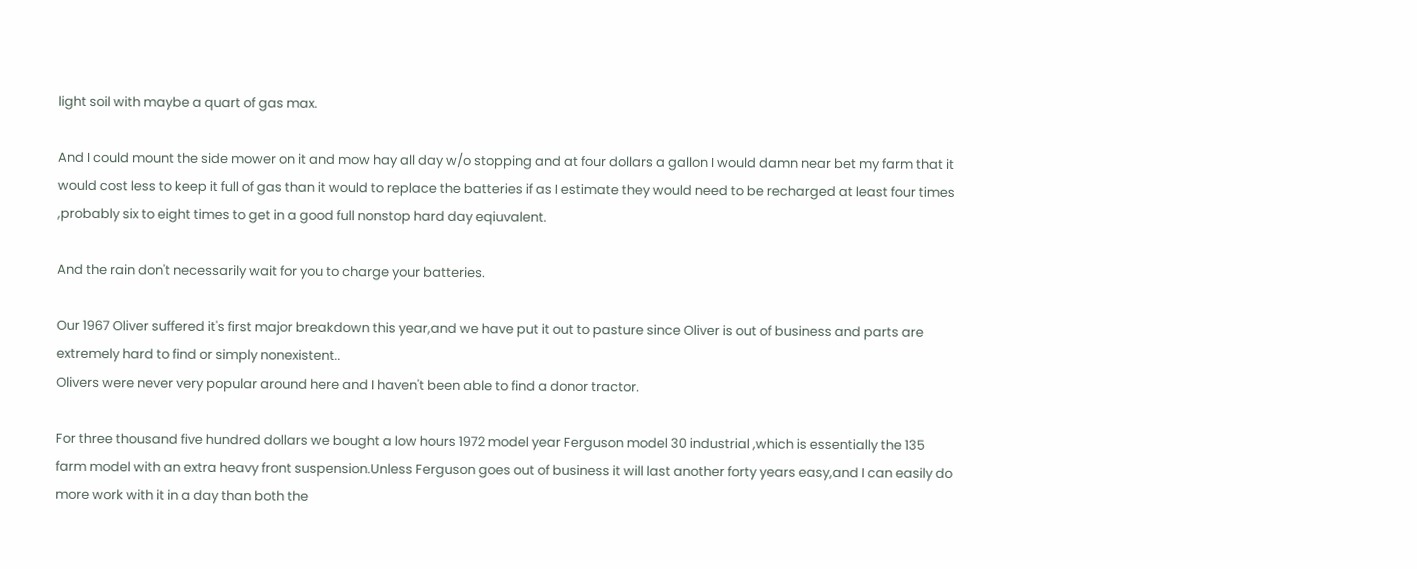light soil with maybe a quart of gas max.

And I could mount the side mower on it and mow hay all day w/o stopping and at four dollars a gallon I would damn near bet my farm that it would cost less to keep it full of gas than it would to replace the batteries if as I estimate they would need to be recharged at least four times ,probably six to eight times to get in a good full nonstop hard day eqiuvalent.

And the rain don't necessarily wait for you to charge your batteries.

Our 1967 Oliver suffered it's first major breakdown this year,and we have put it out to pasture since Oliver is out of business and parts are extremely hard to find or simply nonexistent..
Olivers were never very popular around here and I haven't been able to find a donor tractor.

For three thousand five hundred dollars we bought a low hours 1972 model year Ferguson model 30 industrial ,which is essentially the 135 farm model with an extra heavy front suspension.Unless Ferguson goes out of business it will last another forty years easy,and I can easily do more work with it in a day than both the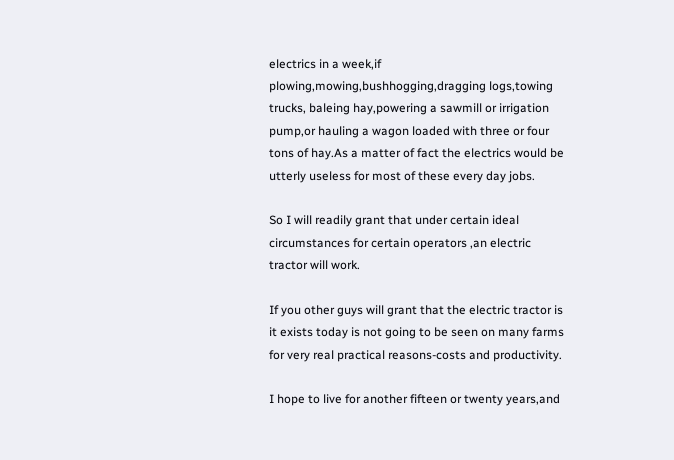electrics in a week,if plowing,mowing,bushhogging,dragging logs,towing trucks, baleing hay,powering a sawmill or irrigation pump,or hauling a wagon loaded with three or four tons of hay.As a matter of fact the electrics would be utterly useless for most of these every day jobs.

So I will readily grant that under certain ideal circumstances for certain operators ,an electric tractor will work.

If you other guys will grant that the electric tractor is it exists today is not going to be seen on many farms for very real practical reasons-costs and productivity.

I hope to live for another fifteen or twenty years,and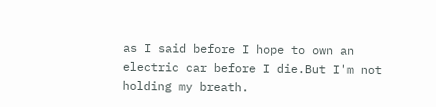as I said before I hope to own an electric car before I die.But I'm not holding my breath.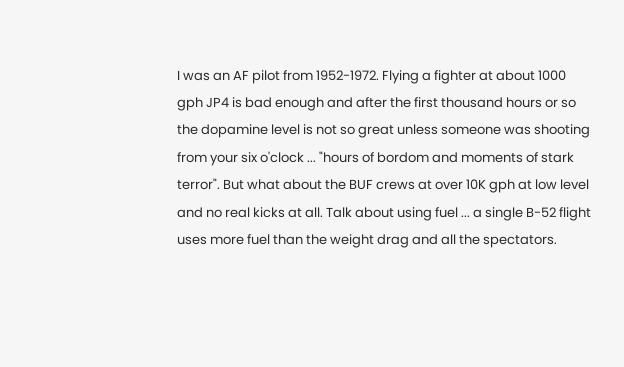I was an AF pilot from 1952-1972. Flying a fighter at about 1000 gph JP4 is bad enough and after the first thousand hours or so the dopamine level is not so great unless someone was shooting from your six o'clock ... "hours of bordom and moments of stark terror". But what about the BUF crews at over 10K gph at low level and no real kicks at all. Talk about using fuel ... a single B-52 flight uses more fuel than the weight drag and all the spectators.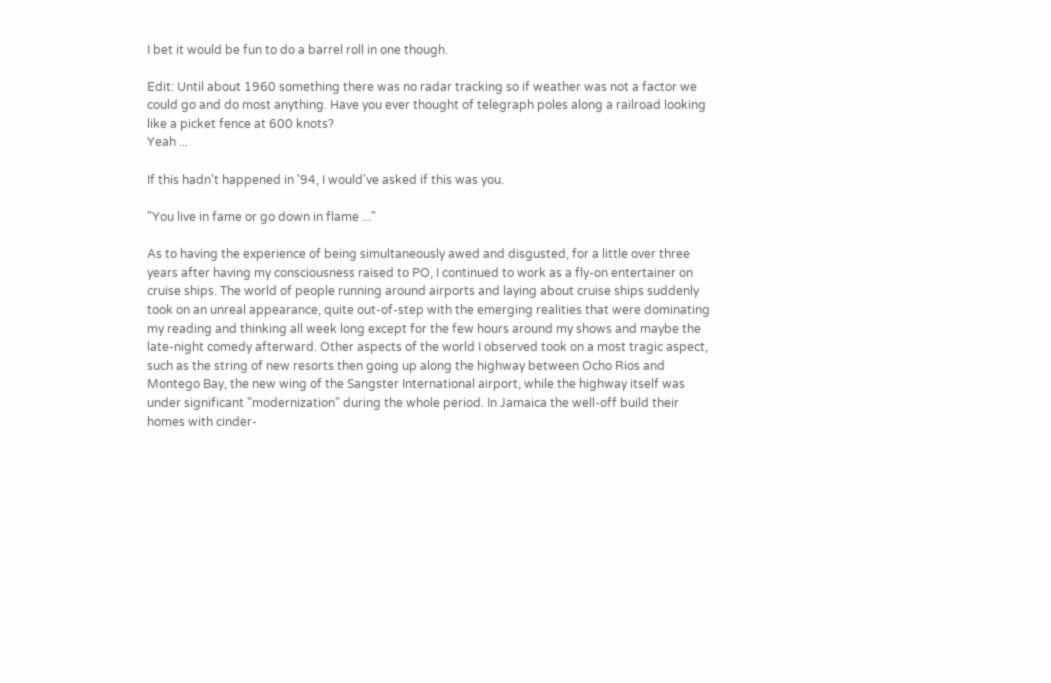I bet it would be fun to do a barrel roll in one though.

Edit: Until about 1960 something there was no radar tracking so if weather was not a factor we could go and do most anything. Have you ever thought of telegraph poles along a railroad looking like a picket fence at 600 knots?
Yeah ...

If this hadn't happened in '94, I would've asked if this was you.

"You live in fame or go down in flame ..."

As to having the experience of being simultaneously awed and disgusted, for a little over three years after having my consciousness raised to PO, I continued to work as a fly-on entertainer on cruise ships. The world of people running around airports and laying about cruise ships suddenly took on an unreal appearance, quite out-of-step with the emerging realities that were dominating my reading and thinking all week long except for the few hours around my shows and maybe the late-night comedy afterward. Other aspects of the world I observed took on a most tragic aspect, such as the string of new resorts then going up along the highway between Ocho Rios and Montego Bay, the new wing of the Sangster International airport, while the highway itself was under significant "modernization" during the whole period. In Jamaica the well-off build their homes with cinder-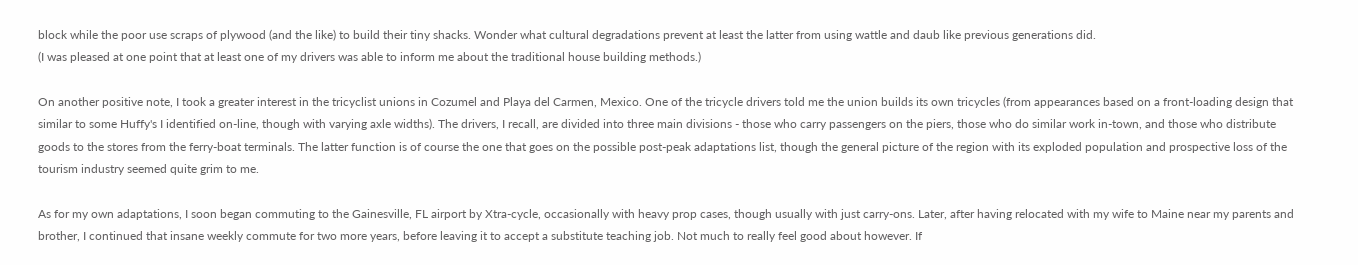block while the poor use scraps of plywood (and the like) to build their tiny shacks. Wonder what cultural degradations prevent at least the latter from using wattle and daub like previous generations did.
(I was pleased at one point that at least one of my drivers was able to inform me about the traditional house building methods.)

On another positive note, I took a greater interest in the tricyclist unions in Cozumel and Playa del Carmen, Mexico. One of the tricycle drivers told me the union builds its own tricycles (from appearances based on a front-loading design that similar to some Huffy's I identified on-line, though with varying axle widths). The drivers, I recall, are divided into three main divisions - those who carry passengers on the piers, those who do similar work in-town, and those who distribute goods to the stores from the ferry-boat terminals. The latter function is of course the one that goes on the possible post-peak adaptations list, though the general picture of the region with its exploded population and prospective loss of the tourism industry seemed quite grim to me.

As for my own adaptations, I soon began commuting to the Gainesville, FL airport by Xtra-cycle, occasionally with heavy prop cases, though usually with just carry-ons. Later, after having relocated with my wife to Maine near my parents and brother, I continued that insane weekly commute for two more years, before leaving it to accept a substitute teaching job. Not much to really feel good about however. If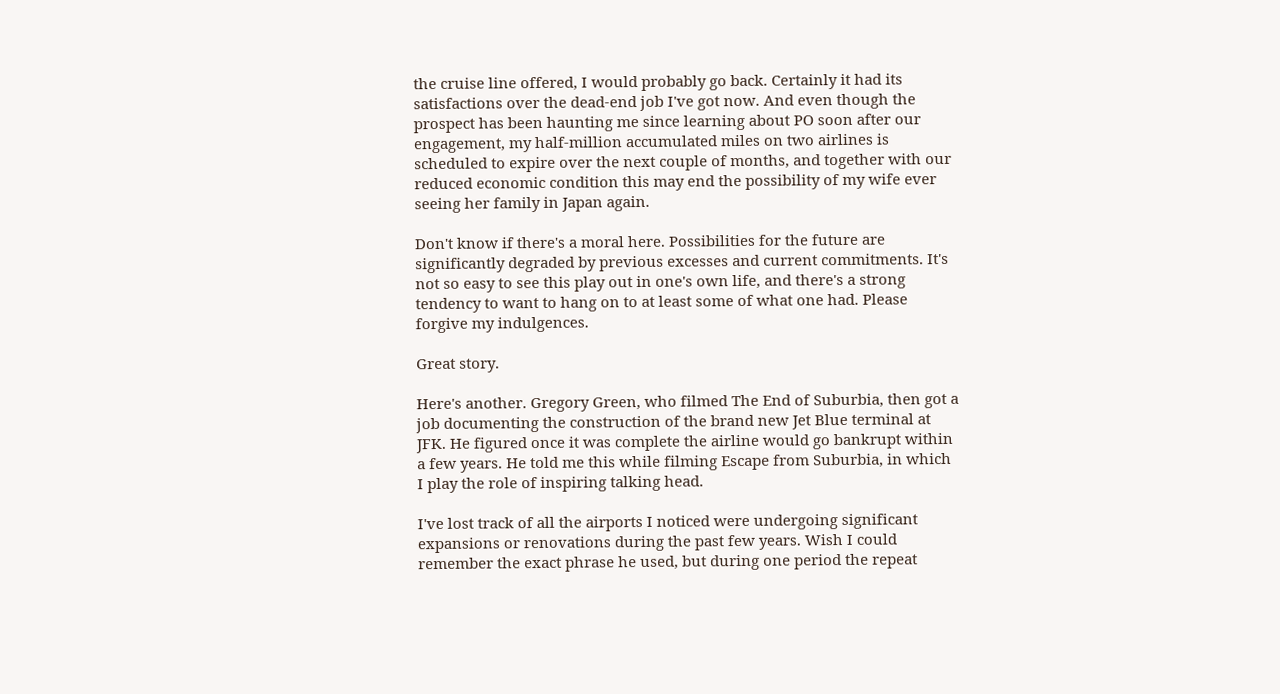the cruise line offered, I would probably go back. Certainly it had its satisfactions over the dead-end job I've got now. And even though the prospect has been haunting me since learning about PO soon after our engagement, my half-million accumulated miles on two airlines is scheduled to expire over the next couple of months, and together with our reduced economic condition this may end the possibility of my wife ever seeing her family in Japan again.

Don't know if there's a moral here. Possibilities for the future are significantly degraded by previous excesses and current commitments. It's not so easy to see this play out in one's own life, and there's a strong tendency to want to hang on to at least some of what one had. Please forgive my indulgences.

Great story.

Here's another. Gregory Green, who filmed The End of Suburbia, then got a job documenting the construction of the brand new Jet Blue terminal at JFK. He figured once it was complete the airline would go bankrupt within a few years. He told me this while filming Escape from Suburbia, in which I play the role of inspiring talking head.

I've lost track of all the airports I noticed were undergoing significant expansions or renovations during the past few years. Wish I could remember the exact phrase he used, but during one period the repeat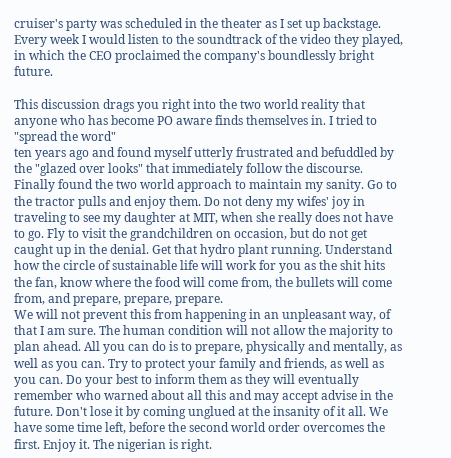cruiser's party was scheduled in the theater as I set up backstage. Every week I would listen to the soundtrack of the video they played, in which the CEO proclaimed the company's boundlessly bright future.

This discussion drags you right into the two world reality that anyone who has become PO aware finds themselves in. I tried to "spread the word"
ten years ago and found myself utterly frustrated and befuddled by the "glazed over looks" that immediately follow the discourse. Finally found the two world approach to maintain my sanity. Go to the tractor pulls and enjoy them. Do not deny my wifes' joy in traveling to see my daughter at MIT, when she really does not have to go. Fly to visit the grandchildren on occasion, but do not get caught up in the denial. Get that hydro plant running. Understand how the circle of sustainable life will work for you as the shit hits the fan, know where the food will come from, the bullets will come from, and prepare, prepare, prepare.
We will not prevent this from happening in an unpleasant way, of that I am sure. The human condition will not allow the majority to plan ahead. All you can do is to prepare, physically and mentally, as well as you can. Try to protect your family and friends, as well as you can. Do your best to inform them as they will eventually remember who warned about all this and may accept advise in the future. Don't lose it by coming unglued at the insanity of it all. We have some time left, before the second world order overcomes the first. Enjoy it. The nigerian is right.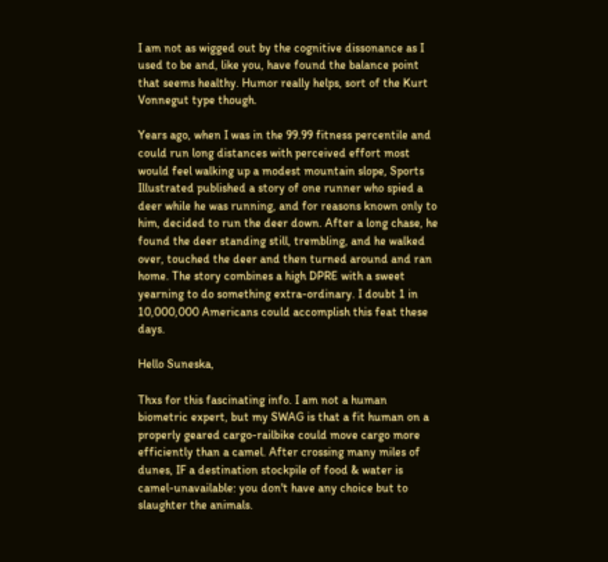I am not as wigged out by the cognitive dissonance as I used to be and, like you, have found the balance point that seems healthy. Humor really helps, sort of the Kurt Vonnegut type though.

Years ago, when I was in the 99.99 fitness percentile and could run long distances with perceived effort most would feel walking up a modest mountain slope, Sports Illustrated published a story of one runner who spied a deer while he was running, and for reasons known only to him, decided to run the deer down. After a long chase, he found the deer standing still, trembling, and he walked over, touched the deer and then turned around and ran home. The story combines a high DPRE with a sweet yearning to do something extra-ordinary. I doubt 1 in 10,000,000 Americans could accomplish this feat these days.

Hello Suneska,

Thxs for this fascinating info. I am not a human biometric expert, but my SWAG is that a fit human on a properly geared cargo-railbike could move cargo more efficiently than a camel. After crossing many miles of dunes, IF a destination stockpile of food & water is camel-unavailable: you don't have any choice but to slaughter the animals.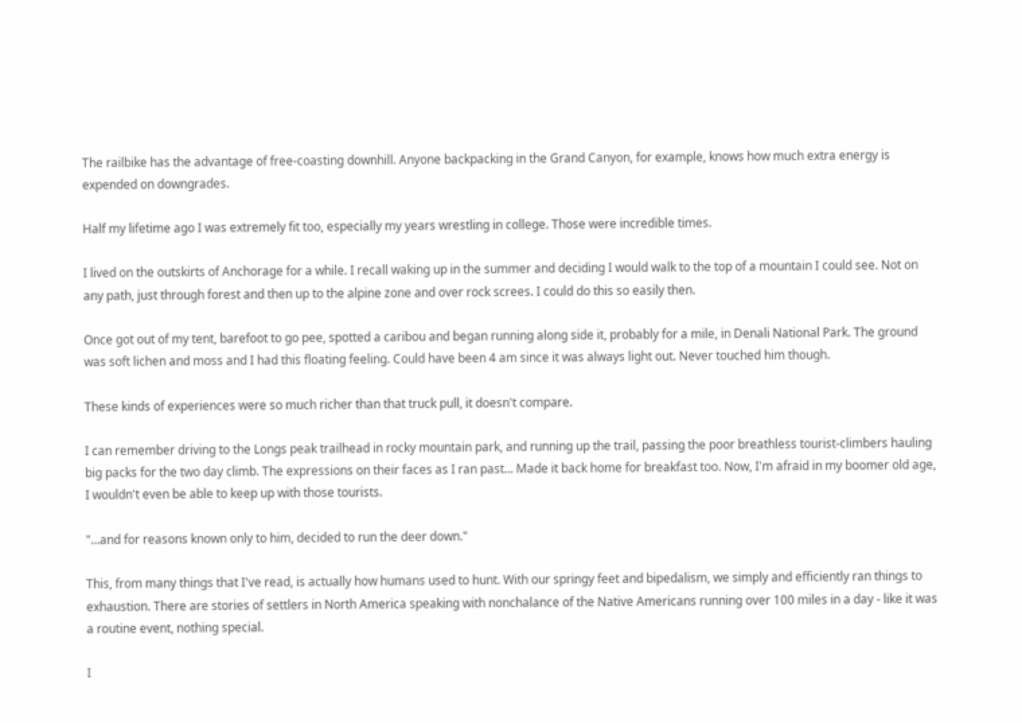The railbike has the advantage of free-coasting downhill. Anyone backpacking in the Grand Canyon, for example, knows how much extra energy is expended on downgrades.

Half my lifetime ago I was extremely fit too, especially my years wrestling in college. Those were incredible times.

I lived on the outskirts of Anchorage for a while. I recall waking up in the summer and deciding I would walk to the top of a mountain I could see. Not on any path, just through forest and then up to the alpine zone and over rock screes. I could do this so easily then.

Once got out of my tent, barefoot to go pee, spotted a caribou and began running along side it, probably for a mile, in Denali National Park. The ground was soft lichen and moss and I had this floating feeling. Could have been 4 am since it was always light out. Never touched him though.

These kinds of experiences were so much richer than that truck pull, it doesn't compare.

I can remember driving to the Longs peak trailhead in rocky mountain park, and running up the trail, passing the poor breathless tourist-climbers hauling big packs for the two day climb. The expressions on their faces as I ran past... Made it back home for breakfast too. Now, I'm afraid in my boomer old age, I wouldn't even be able to keep up with those tourists.

"...and for reasons known only to him, decided to run the deer down."

This, from many things that I've read, is actually how humans used to hunt. With our springy feet and bipedalism, we simply and efficiently ran things to exhaustion. There are stories of settlers in North America speaking with nonchalance of the Native Americans running over 100 miles in a day - like it was a routine event, nothing special.

I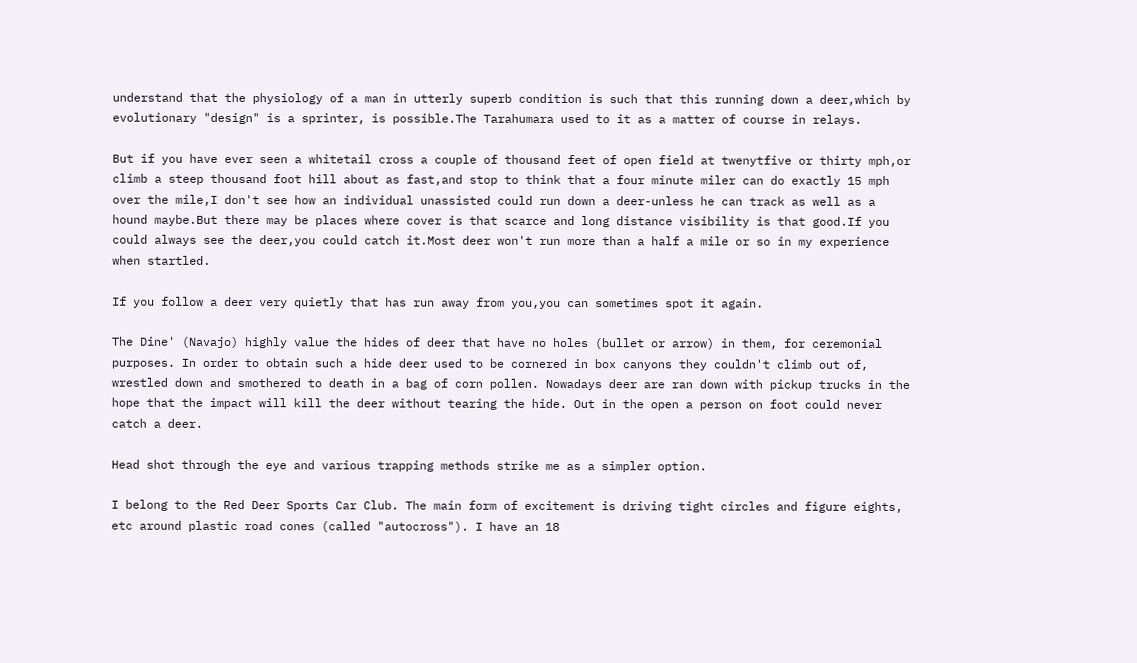understand that the physiology of a man in utterly superb condition is such that this running down a deer,which by evolutionary "design" is a sprinter, is possible.The Tarahumara used to it as a matter of course in relays.

But if you have ever seen a whitetail cross a couple of thousand feet of open field at twenytfive or thirty mph,or climb a steep thousand foot hill about as fast,and stop to think that a four minute miler can do exactly 15 mph over the mile,I don't see how an individual unassisted could run down a deer-unless he can track as well as a hound maybe.But there may be places where cover is that scarce and long distance visibility is that good.If you could always see the deer,you could catch it.Most deer won't run more than a half a mile or so in my experience when startled.

If you follow a deer very quietly that has run away from you,you can sometimes spot it again.

The Dine' (Navajo) highly value the hides of deer that have no holes (bullet or arrow) in them, for ceremonial purposes. In order to obtain such a hide deer used to be cornered in box canyons they couldn't climb out of, wrestled down and smothered to death in a bag of corn pollen. Nowadays deer are ran down with pickup trucks in the hope that the impact will kill the deer without tearing the hide. Out in the open a person on foot could never catch a deer.

Head shot through the eye and various trapping methods strike me as a simpler option.

I belong to the Red Deer Sports Car Club. The main form of excitement is driving tight circles and figure eights, etc around plastic road cones (called "autocross"). I have an 18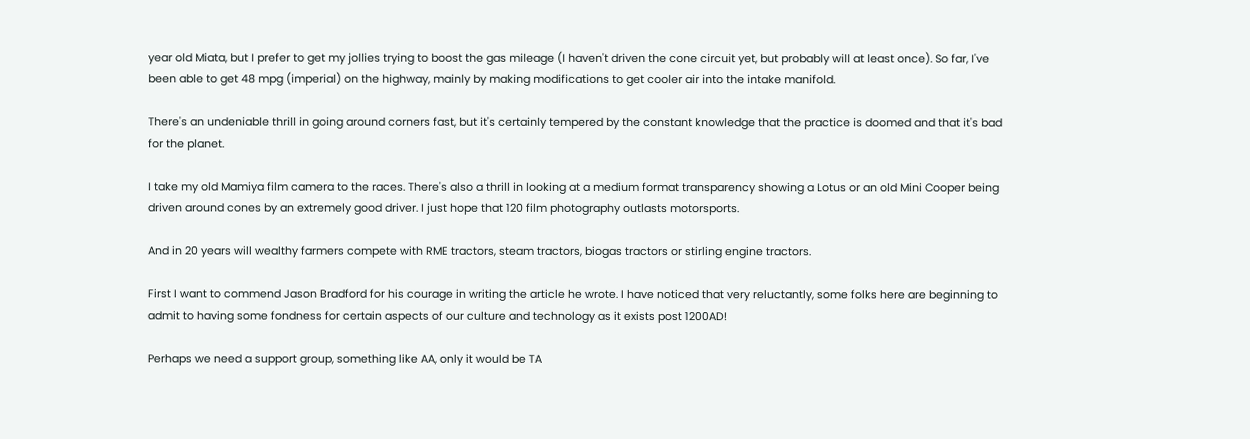year old Miata, but I prefer to get my jollies trying to boost the gas mileage (I haven't driven the cone circuit yet, but probably will at least once). So far, I've been able to get 48 mpg (imperial) on the highway, mainly by making modifications to get cooler air into the intake manifold.

There's an undeniable thrill in going around corners fast, but it's certainly tempered by the constant knowledge that the practice is doomed and that it's bad for the planet.

I take my old Mamiya film camera to the races. There's also a thrill in looking at a medium format transparency showing a Lotus or an old Mini Cooper being driven around cones by an extremely good driver. I just hope that 120 film photography outlasts motorsports.

And in 20 years will wealthy farmers compete with RME tractors, steam tractors, biogas tractors or stirling engine tractors.

First I want to commend Jason Bradford for his courage in writing the article he wrote. I have noticed that very reluctantly, some folks here are beginning to admit to having some fondness for certain aspects of our culture and technology as it exists post 1200AD!

Perhaps we need a support group, something like AA, only it would be TA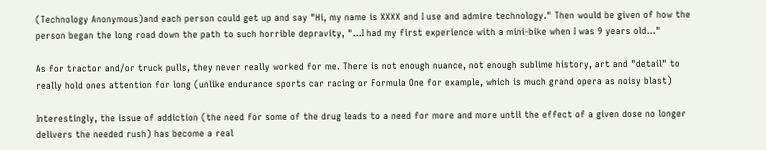(Technology Anonymous)and each person could get up and say "Hi, my name is XXXX and I use and admire technology." Then would be given of how the person began the long road down the path to such horrible depravity, "...I had my first experience with a mini-bike when I was 9 years old..."

As for tractor and/or truck pulls, they never really worked for me. There is not enough nuance, not enough sublime history, art and "detail" to really hold ones attention for long (unlike endurance sports car racing or Formula One for example, which is much grand opera as noisy blast)

Interestingly, the issue of addiction (the need for some of the drug leads to a need for more and more until the effect of a given dose no longer delivers the needed rush) has become a real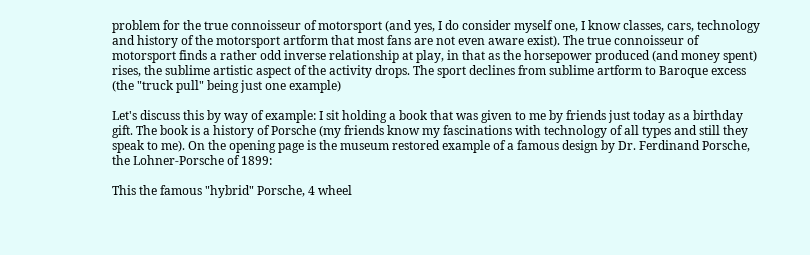problem for the true connoisseur of motorsport (and yes, I do consider myself one, I know classes, cars, technology and history of the motorsport artform that most fans are not even aware exist). The true connoisseur of motorsport finds a rather odd inverse relationship at play, in that as the horsepower produced (and money spent) rises, the sublime artistic aspect of the activity drops. The sport declines from sublime artform to Baroque excess (the "truck pull" being just one example)

Let's discuss this by way of example: I sit holding a book that was given to me by friends just today as a birthday gift. The book is a history of Porsche (my friends know my fascinations with technology of all types and still they speak to me). On the opening page is the museum restored example of a famous design by Dr. Ferdinand Porsche, the Lohner-Porsche of 1899:

This the famous "hybrid" Porsche, 4 wheel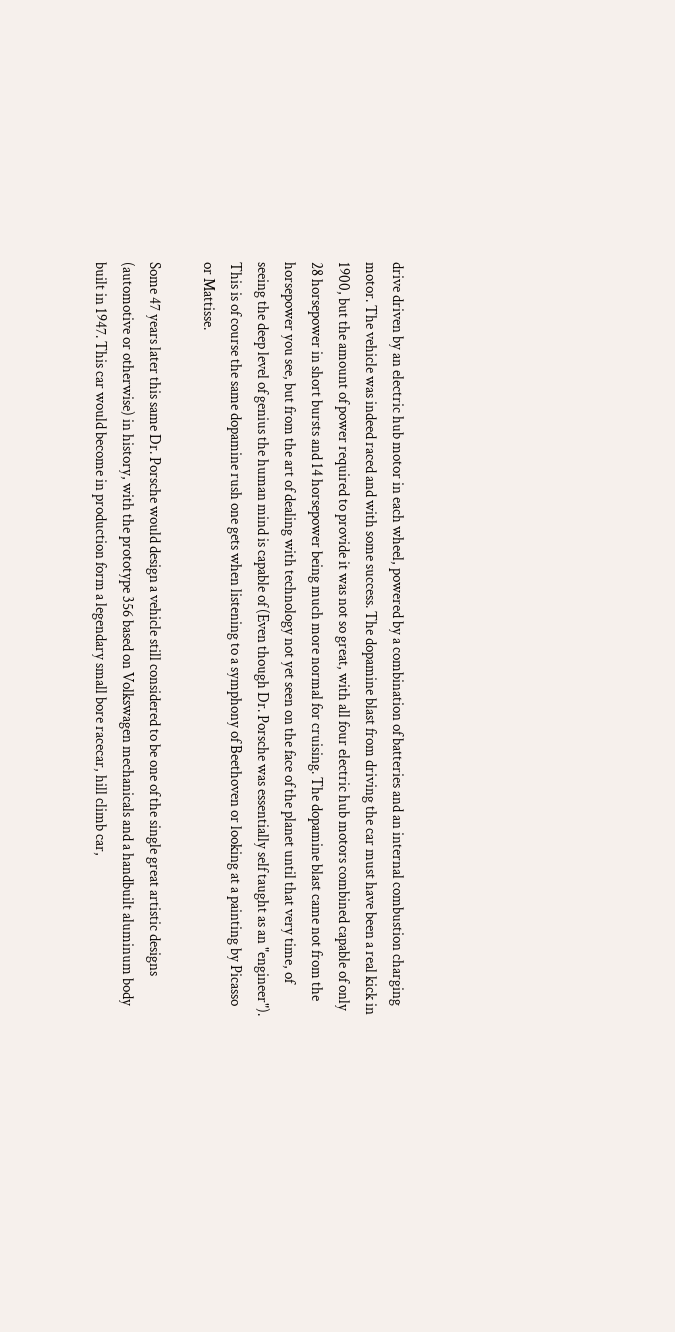drive driven by an electric hub motor in each wheel, powered by a combination of batteries and an internal combustion charging motor. The vehicle was indeed raced and with some success. The dopamine blast from driving the car must have been a real kick in 1900, but the amount of power required to provide it was not so great, with all four electric hub motors combined capable of only 28 horsepower in short bursts and 14 horsepower being much more normal for cruising. The dopamine blast came not from the horsepower you see, but from the art of dealing with technology not yet seen on the face of the planet until that very time, of seeing the deep level of genius the human mind is capable of (Even though Dr. Porsche was essentially self taught as an "engineer"). This is of course the same dopamine rush one gets when listening to a symphony of Beethoven or looking at a painting by Picasso or Mattisse.

Some 47 years later this same Dr. Porsche would design a vehicle still considered to be one of the single great artistic designs (automotive or otherwise) in history, with the prototype 356 based on Volkswagen mechanicals and a handbuilt aluminum body built in 1947. This car would become in production form a legendary small bore racecar, hill climb car,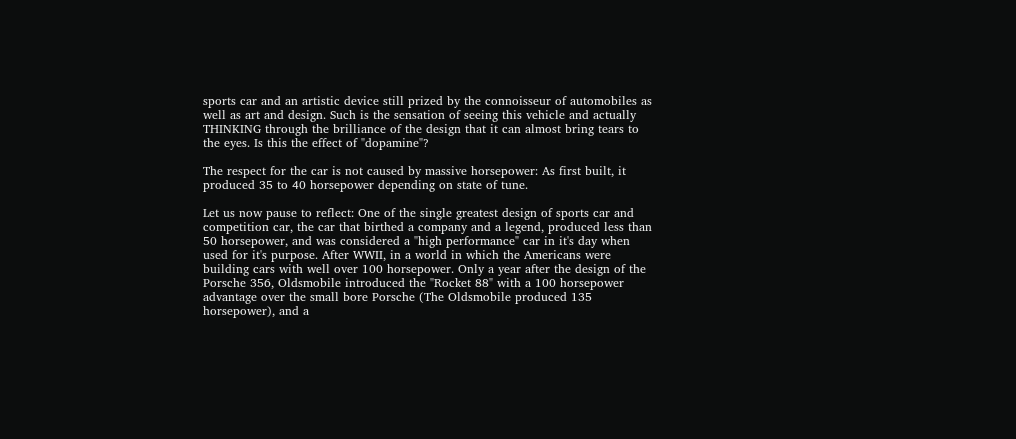sports car and an artistic device still prized by the connoisseur of automobiles as well as art and design. Such is the sensation of seeing this vehicle and actually THINKING through the brilliance of the design that it can almost bring tears to the eyes. Is this the effect of "dopamine"?

The respect for the car is not caused by massive horsepower: As first built, it produced 35 to 40 horsepower depending on state of tune.

Let us now pause to reflect: One of the single greatest design of sports car and competition car, the car that birthed a company and a legend, produced less than 50 horsepower, and was considered a "high performance" car in it's day when used for it's purpose. After WWII, in a world in which the Americans were building cars with well over 100 horsepower. Only a year after the design of the Porsche 356, Oldsmobile introduced the "Rocket 88" with a 100 horsepower advantage over the small bore Porsche (The Oldsmobile produced 135 horsepower), and a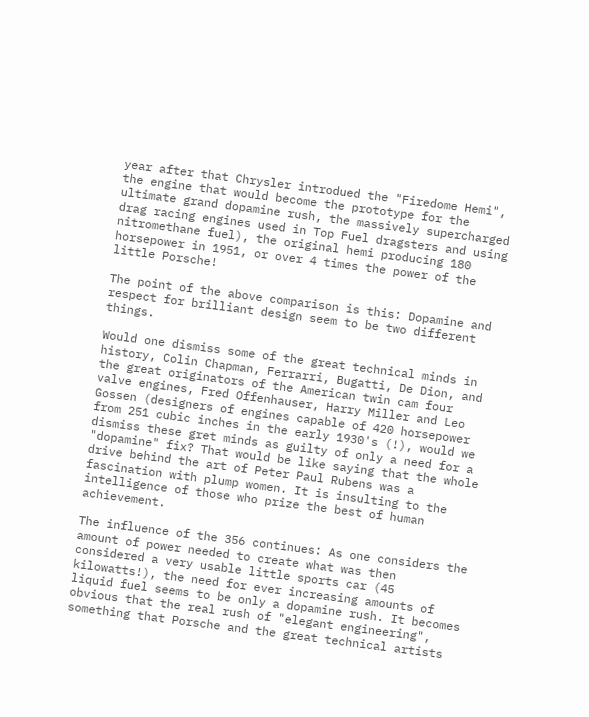year after that Chrysler introdued the "Firedome Hemi", the engine that would become the prototype for the ultimate grand dopamine rush, the massively supercharged drag racing engines used in Top Fuel dragsters and using nitromethane fuel), the original hemi producing 180 horsepower in 1951, or over 4 times the power of the little Porsche!

The point of the above comparison is this: Dopamine and respect for brilliant design seem to be two different things.

Would one dismiss some of the great technical minds in history, Colin Chapman, Ferrarri, Bugatti, De Dion, and the great originators of the American twin cam four valve engines, Fred Offenhauser, Harry Miller and Leo Gossen (designers of engines capable of 420 horsepower from 251 cubic inches in the early 1930's (!), would we dismiss these gret minds as guilty of only a need for a "dopamine" fix? That would be like saying that the whole drive behind the art of Peter Paul Rubens was a fascination with plump women. It is insulting to the intelligence of those who prize the best of human achievement.

The influence of the 356 continues: As one considers the amount of power needed to create what was then considered a very usable little sports car (45 kilowatts!), the need for ever increasing amounts of liquid fuel seems to be only a dopamine rush. It becomes obvious that the real rush of "elegant engineering", something that Porsche and the great technical artists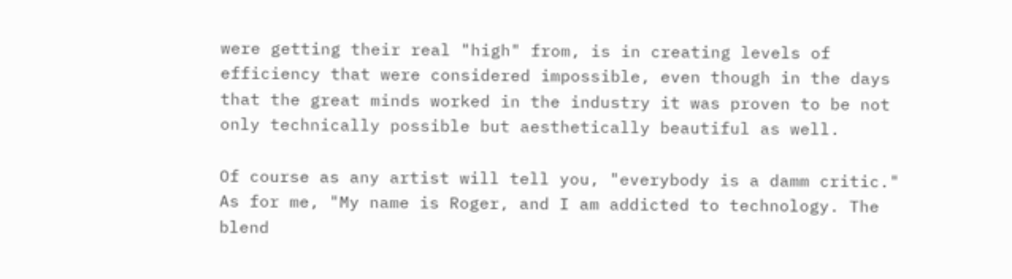were getting their real "high" from, is in creating levels of efficiency that were considered impossible, even though in the days that the great minds worked in the industry it was proven to be not only technically possible but aesthetically beautiful as well.

Of course as any artist will tell you, "everybody is a damm critic."
As for me, "My name is Roger, and I am addicted to technology. The blend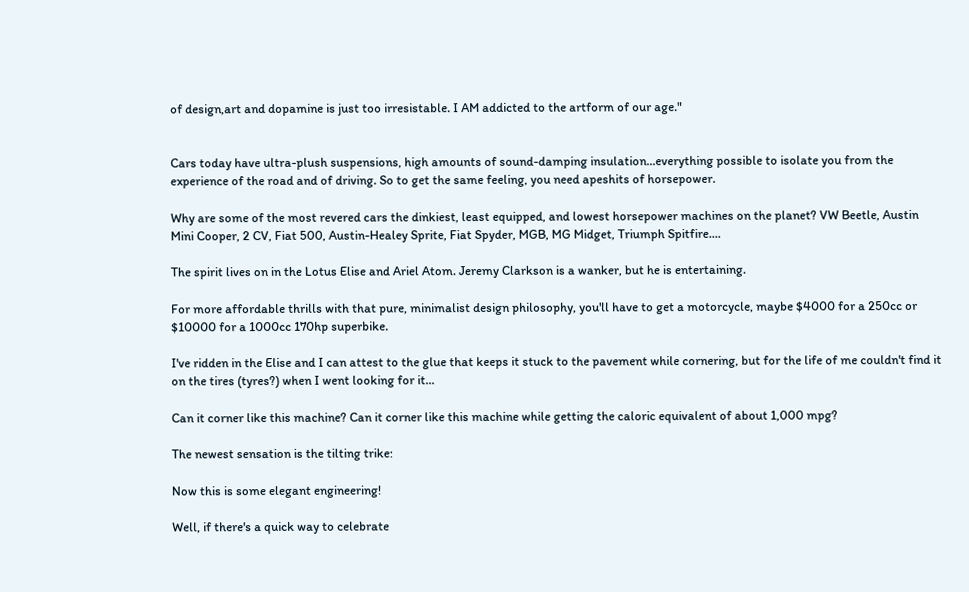of design,art and dopamine is just too irresistable. I AM addicted to the artform of our age."


Cars today have ultra-plush suspensions, high amounts of sound-damping insulation...everything possible to isolate you from the experience of the road and of driving. So to get the same feeling, you need apeshits of horsepower.

Why are some of the most revered cars the dinkiest, least equipped, and lowest horsepower machines on the planet? VW Beetle, Austin Mini Cooper, 2 CV, Fiat 500, Austin-Healey Sprite, Fiat Spyder, MGB, MG Midget, Triumph Spitfire....

The spirit lives on in the Lotus Elise and Ariel Atom. Jeremy Clarkson is a wanker, but he is entertaining.

For more affordable thrills with that pure, minimalist design philosophy, you'll have to get a motorcycle, maybe $4000 for a 250cc or $10000 for a 1000cc 170hp superbike.

I've ridden in the Elise and I can attest to the glue that keeps it stuck to the pavement while cornering, but for the life of me couldn't find it on the tires (tyres?) when I went looking for it...

Can it corner like this machine? Can it corner like this machine while getting the caloric equivalent of about 1,000 mpg?

The newest sensation is the tilting trike:

Now this is some elegant engineering!

Well, if there's a quick way to celebrate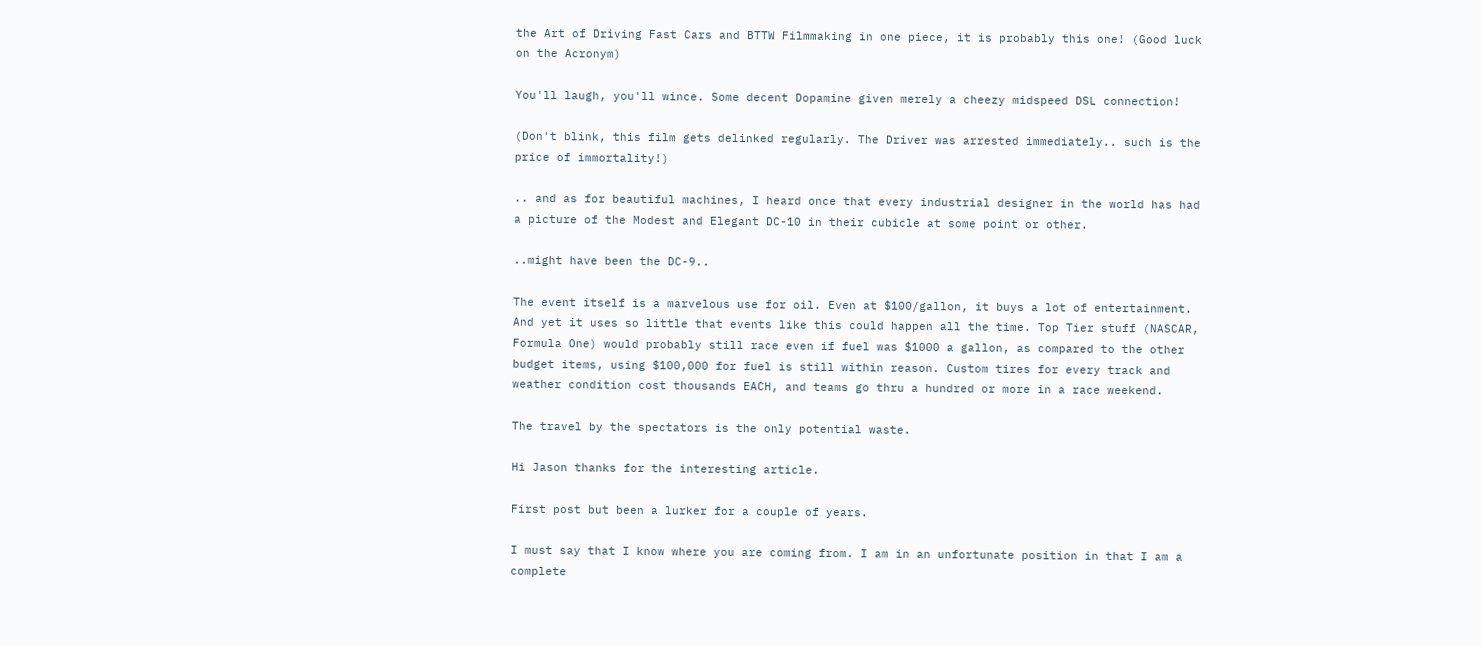the Art of Driving Fast Cars and BTTW Filmmaking in one piece, it is probably this one! (Good luck on the Acronym)

You'll laugh, you'll wince. Some decent Dopamine given merely a cheezy midspeed DSL connection!

(Don't blink, this film gets delinked regularly. The Driver was arrested immediately.. such is the price of immortality!)

.. and as for beautiful machines, I heard once that every industrial designer in the world has had a picture of the Modest and Elegant DC-10 in their cubicle at some point or other.

..might have been the DC-9..

The event itself is a marvelous use for oil. Even at $100/gallon, it buys a lot of entertainment. And yet it uses so little that events like this could happen all the time. Top Tier stuff (NASCAR, Formula One) would probably still race even if fuel was $1000 a gallon, as compared to the other budget items, using $100,000 for fuel is still within reason. Custom tires for every track and weather condition cost thousands EACH, and teams go thru a hundred or more in a race weekend.

The travel by the spectators is the only potential waste.

Hi Jason thanks for the interesting article.

First post but been a lurker for a couple of years.

I must say that I know where you are coming from. I am in an unfortunate position in that I am a complete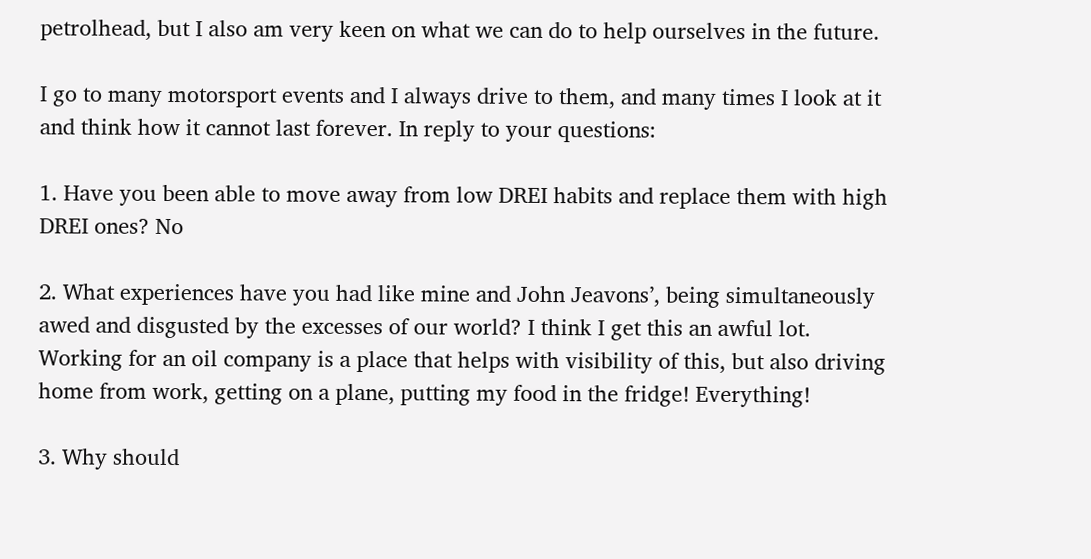petrolhead, but I also am very keen on what we can do to help ourselves in the future.

I go to many motorsport events and I always drive to them, and many times I look at it and think how it cannot last forever. In reply to your questions:

1. Have you been able to move away from low DREI habits and replace them with high DREI ones? No

2. What experiences have you had like mine and John Jeavons’, being simultaneously awed and disgusted by the excesses of our world? I think I get this an awful lot. Working for an oil company is a place that helps with visibility of this, but also driving home from work, getting on a plane, putting my food in the fridge! Everything!

3. Why should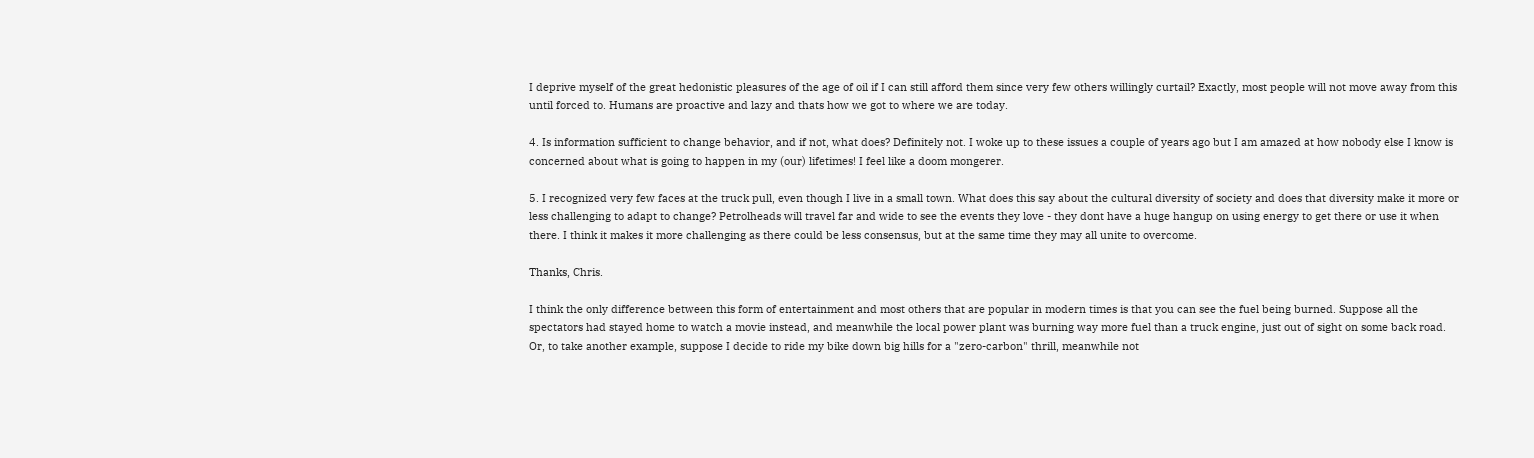I deprive myself of the great hedonistic pleasures of the age of oil if I can still afford them since very few others willingly curtail? Exactly, most people will not move away from this until forced to. Humans are proactive and lazy and thats how we got to where we are today.

4. Is information sufficient to change behavior, and if not, what does? Definitely not. I woke up to these issues a couple of years ago but I am amazed at how nobody else I know is concerned about what is going to happen in my (our) lifetimes! I feel like a doom mongerer.

5. I recognized very few faces at the truck pull, even though I live in a small town. What does this say about the cultural diversity of society and does that diversity make it more or less challenging to adapt to change? Petrolheads will travel far and wide to see the events they love - they dont have a huge hangup on using energy to get there or use it when there. I think it makes it more challenging as there could be less consensus, but at the same time they may all unite to overcome.

Thanks, Chris.

I think the only difference between this form of entertainment and most others that are popular in modern times is that you can see the fuel being burned. Suppose all the spectators had stayed home to watch a movie instead, and meanwhile the local power plant was burning way more fuel than a truck engine, just out of sight on some back road. Or, to take another example, suppose I decide to ride my bike down big hills for a "zero-carbon" thrill, meanwhile not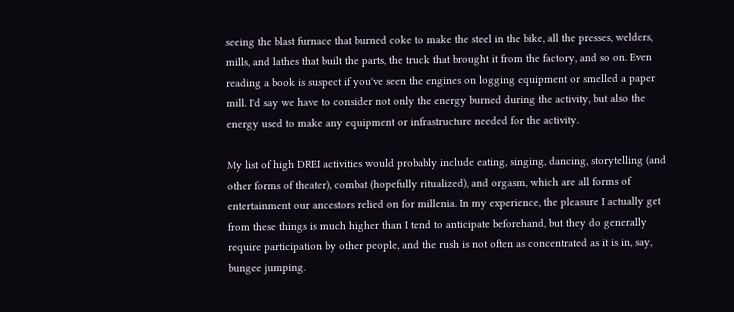seeing the blast furnace that burned coke to make the steel in the bike, all the presses, welders, mills, and lathes that built the parts, the truck that brought it from the factory, and so on. Even reading a book is suspect if you've seen the engines on logging equipment or smelled a paper mill. I'd say we have to consider not only the energy burned during the activity, but also the energy used to make any equipment or infrastructure needed for the activity.

My list of high DREI activities would probably include eating, singing, dancing, storytelling (and other forms of theater), combat (hopefully ritualized), and orgasm, which are all forms of entertainment our ancestors relied on for millenia. In my experience, the pleasure I actually get from these things is much higher than I tend to anticipate beforehand, but they do generally require participation by other people, and the rush is not often as concentrated as it is in, say, bungee jumping.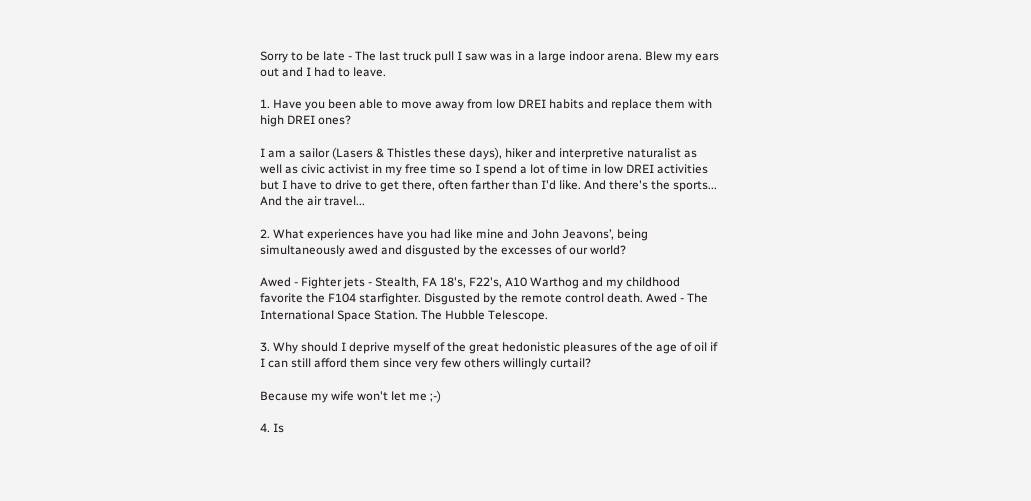Sorry to be late - The last truck pull I saw was in a large indoor arena. Blew my ears out and I had to leave.

1. Have you been able to move away from low DREI habits and replace them with high DREI ones?

I am a sailor (Lasers & Thistles these days), hiker and interpretive naturalist as well as civic activist in my free time so I spend a lot of time in low DREI activities but I have to drive to get there, often farther than I'd like. And there's the sports... And the air travel...

2. What experiences have you had like mine and John Jeavons’, being simultaneously awed and disgusted by the excesses of our world?

Awed - Fighter jets - Stealth, FA 18's, F22's, A10 Warthog and my childhood favorite the F104 starfighter. Disgusted by the remote control death. Awed - The International Space Station. The Hubble Telescope.

3. Why should I deprive myself of the great hedonistic pleasures of the age of oil if I can still afford them since very few others willingly curtail?

Because my wife won't let me ;-)

4. Is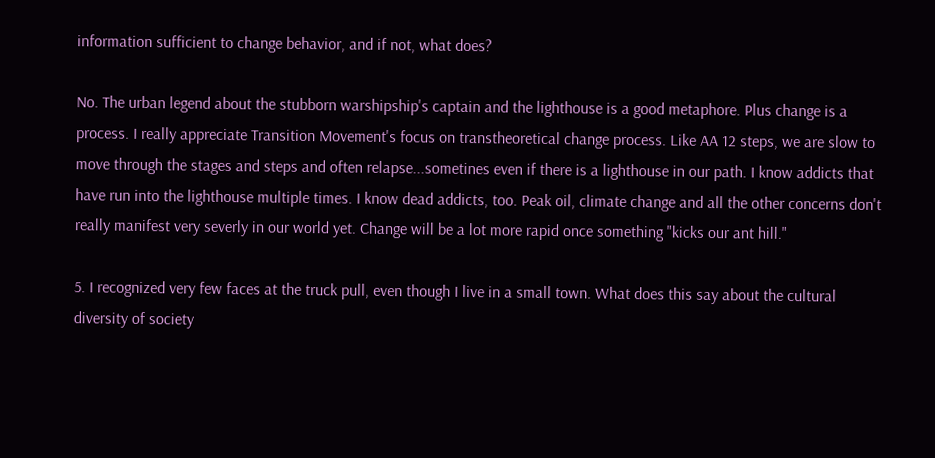information sufficient to change behavior, and if not, what does?

No. The urban legend about the stubborn warshipship's captain and the lighthouse is a good metaphore. Plus change is a process. I really appreciate Transition Movement's focus on transtheoretical change process. Like AA 12 steps, we are slow to move through the stages and steps and often relapse...sometines even if there is a lighthouse in our path. I know addicts that have run into the lighthouse multiple times. I know dead addicts, too. Peak oil, climate change and all the other concerns don't really manifest very severly in our world yet. Change will be a lot more rapid once something "kicks our ant hill."

5. I recognized very few faces at the truck pull, even though I live in a small town. What does this say about the cultural diversity of society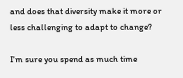and does that diversity make it more or less challenging to adapt to change?

I'm sure you spend as much time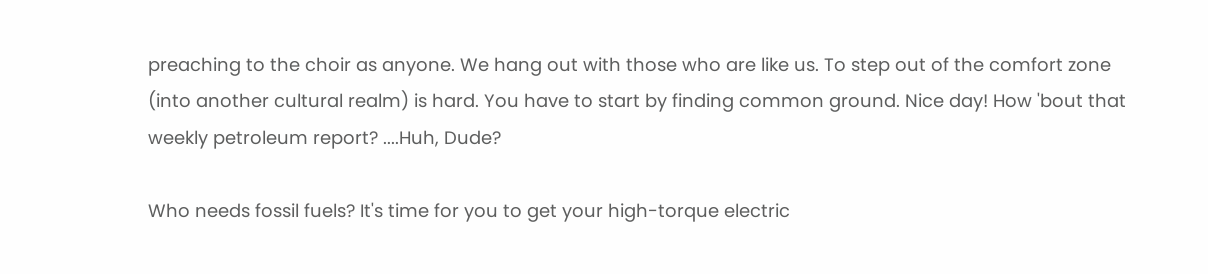preaching to the choir as anyone. We hang out with those who are like us. To step out of the comfort zone (into another cultural realm) is hard. You have to start by finding common ground. Nice day! How 'bout that weekly petroleum report? ....Huh, Dude?

Who needs fossil fuels? It's time for you to get your high-torque electric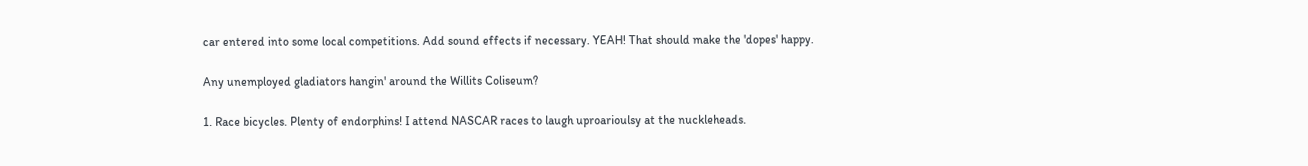car entered into some local competitions. Add sound effects if necessary. YEAH! That should make the 'dopes' happy.

Any unemployed gladiators hangin' around the Willits Coliseum?

1. Race bicycles. Plenty of endorphins! I attend NASCAR races to laugh uproarioulsy at the nuckleheads.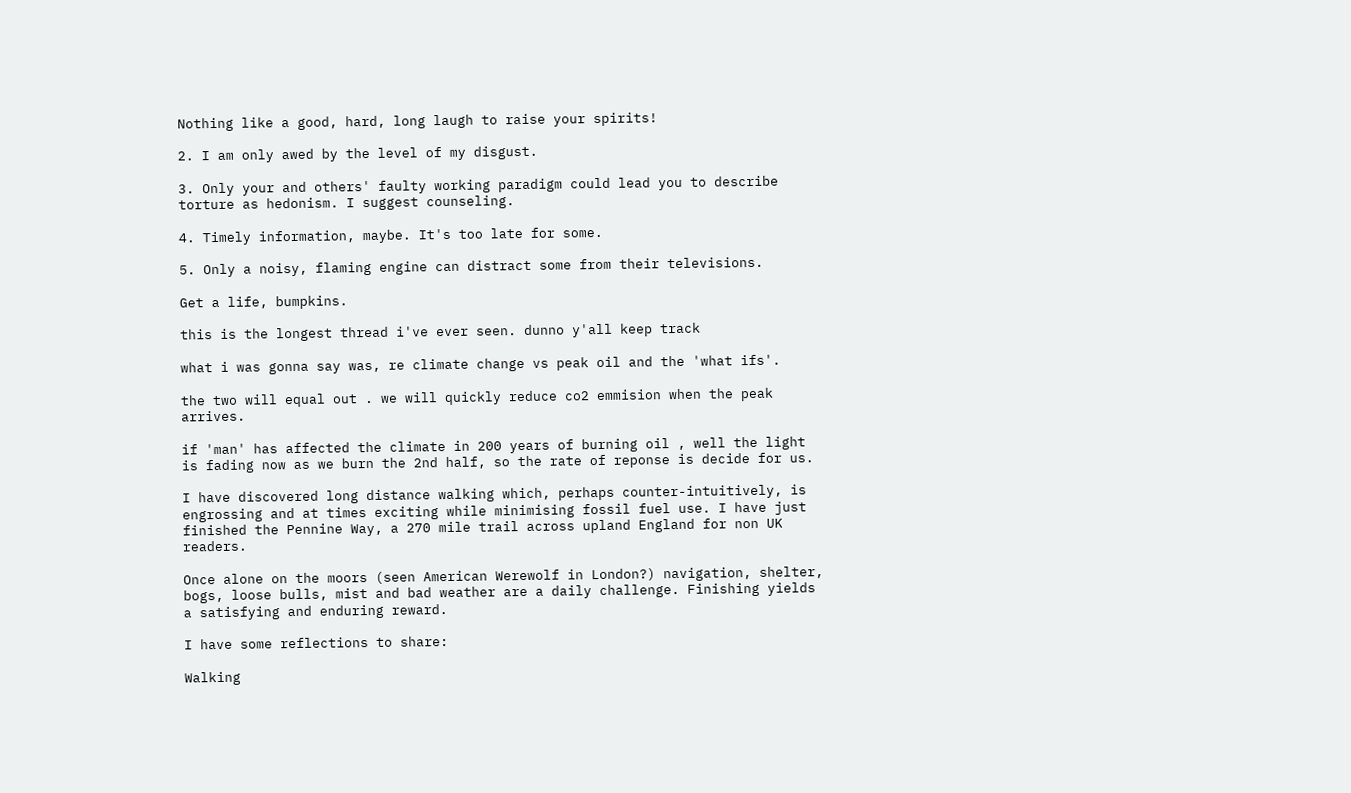Nothing like a good, hard, long laugh to raise your spirits!

2. I am only awed by the level of my disgust.

3. Only your and others' faulty working paradigm could lead you to describe torture as hedonism. I suggest counseling.

4. Timely information, maybe. It's too late for some.

5. Only a noisy, flaming engine can distract some from their televisions.

Get a life, bumpkins.

this is the longest thread i've ever seen. dunno y'all keep track

what i was gonna say was, re climate change vs peak oil and the 'what ifs'.

the two will equal out . we will quickly reduce co2 emmision when the peak arrives.

if 'man' has affected the climate in 200 years of burning oil , well the light is fading now as we burn the 2nd half, so the rate of reponse is decide for us.

I have discovered long distance walking which, perhaps counter-intuitively, is engrossing and at times exciting while minimising fossil fuel use. I have just finished the Pennine Way, a 270 mile trail across upland England for non UK readers.

Once alone on the moors (seen American Werewolf in London?) navigation, shelter, bogs, loose bulls, mist and bad weather are a daily challenge. Finishing yields a satisfying and enduring reward.

I have some reflections to share:

Walking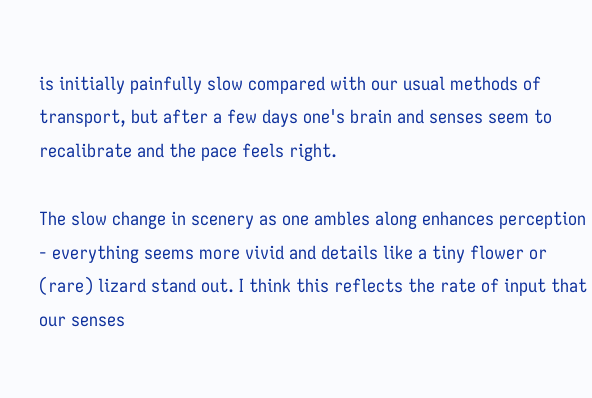is initially painfully slow compared with our usual methods of transport, but after a few days one's brain and senses seem to recalibrate and the pace feels right.

The slow change in scenery as one ambles along enhances perception - everything seems more vivid and details like a tiny flower or (rare) lizard stand out. I think this reflects the rate of input that our senses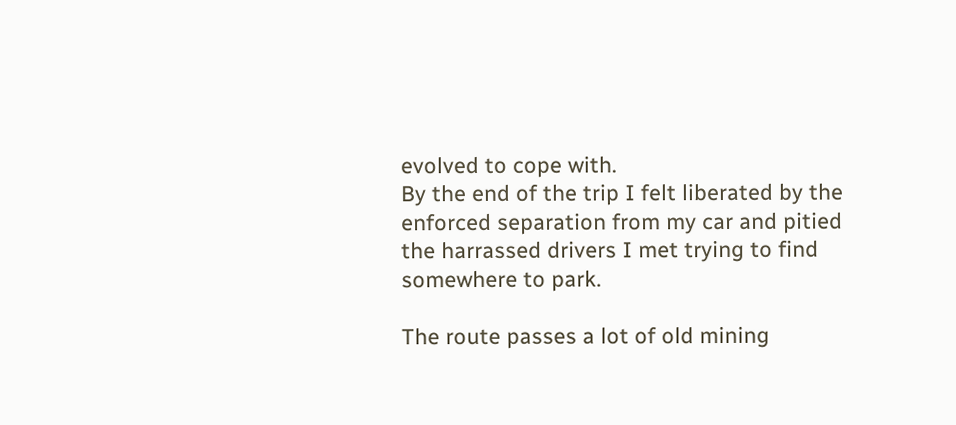evolved to cope with.
By the end of the trip I felt liberated by the enforced separation from my car and pitied the harrassed drivers I met trying to find somewhere to park.

The route passes a lot of old mining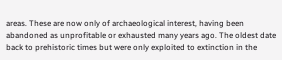areas. These are now only of archaeological interest, having been abandoned as unprofitable or exhausted many years ago. The oldest date back to prehistoric times but were only exploited to extinction in the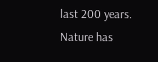last 200 years. Nature has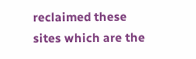reclaimed these sites which are the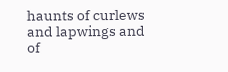haunts of curlews and lapwings and of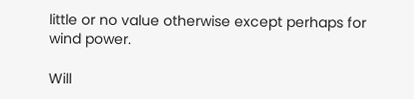little or no value otherwise except perhaps for wind power.

Will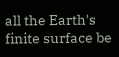all the Earth's finite surface be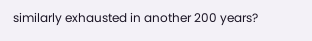similarly exhausted in another 200 years?